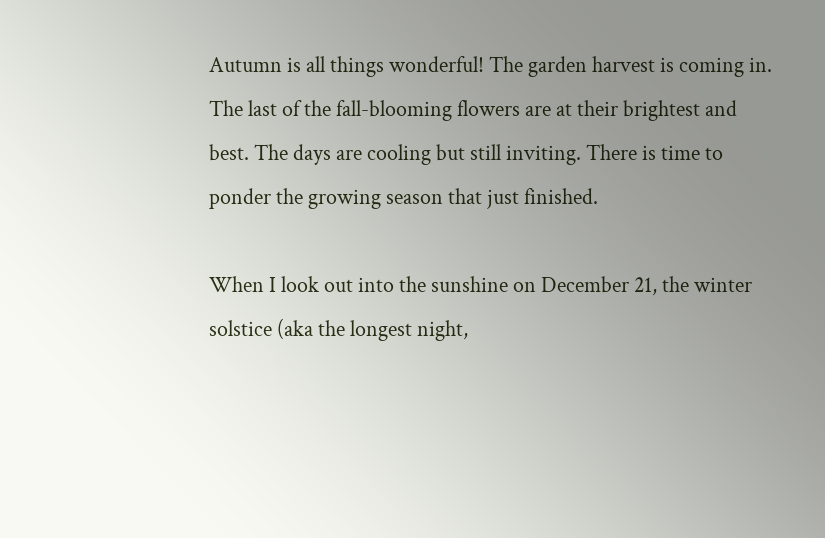Autumn is all things wonderful! The garden harvest is coming in. The last of the fall-blooming flowers are at their brightest and best. The days are cooling but still inviting. There is time to ponder the growing season that just finished.

When I look out into the sunshine on December 21, the winter solstice (aka the longest night,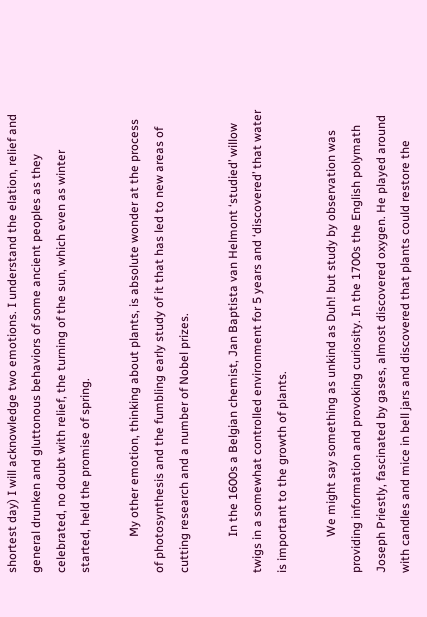shortest day) I will acknowledge two emotions. I understand the elation, relief and general drunken and gluttonous behaviors of some ancient peoples as they celebrated, no doubt with relief, the turning of the sun, which even as winter started, held the promise of spring.

            My other emotion, thinking about plants, is absolute wonder at the process of photosynthesis and the fumbling early study of it that has led to new areas of cutting research and a number of Nobel prizes.

            In the 1600s a Belgian chemist, Jan Baptista van Helmont ‘studied’ willow twigs in a somewhat controlled environment for 5 years and ‘discovered’ that water is important to the growth of plants.

            We might say something as unkind as Duh! but study by observation was providing information and provoking curiosity. In the 1700s the English polymath Joseph Priestly, fascinated by gases, almost discovered oxygen. He played around with candles and mice in bell jars and discovered that plants could restore the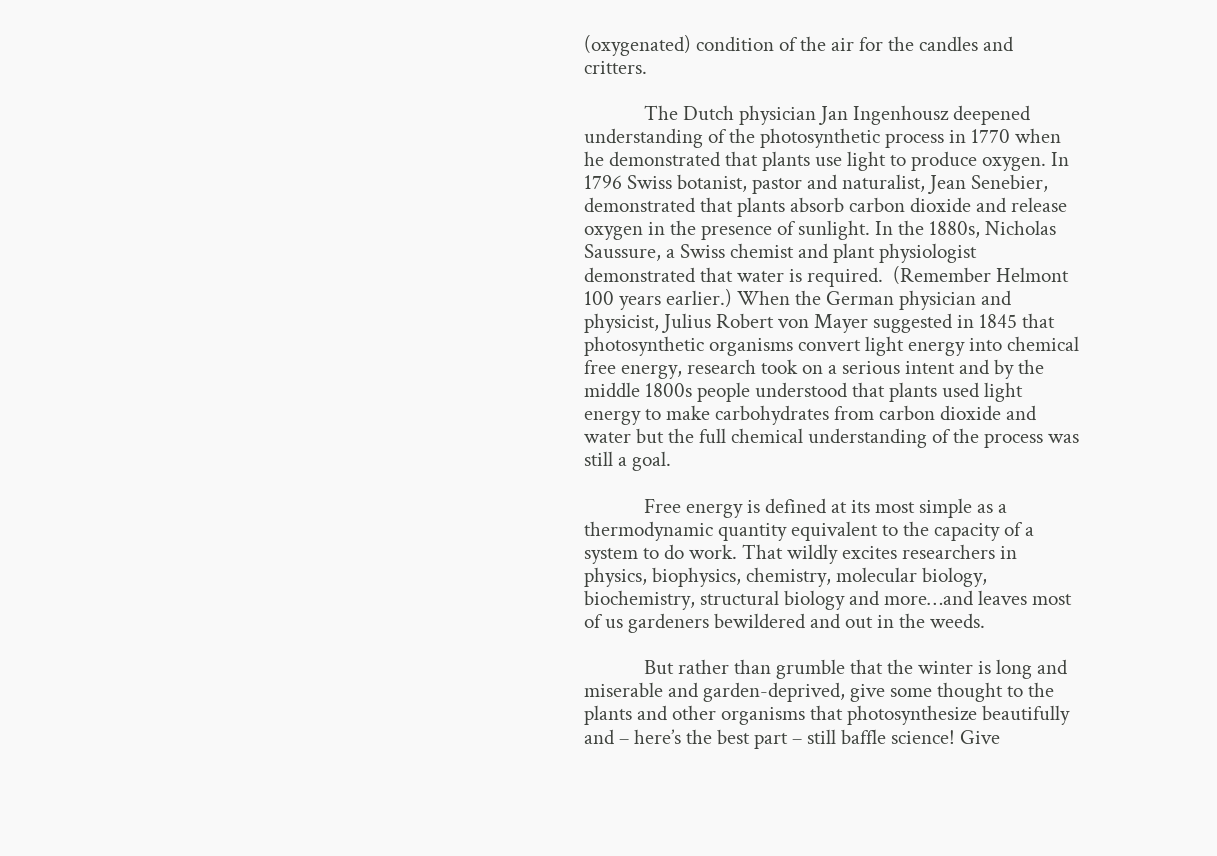(oxygenated) condition of the air for the candles and critters.

            The Dutch physician Jan Ingenhousz deepened understanding of the photosynthetic process in 1770 when he demonstrated that plants use light to produce oxygen. In 1796 Swiss botanist, pastor and naturalist, Jean Senebier, demonstrated that plants absorb carbon dioxide and release oxygen in the presence of sunlight. In the 1880s, Nicholas Saussure, a Swiss chemist and plant physiologist demonstrated that water is required.  (Remember Helmont 100 years earlier.) When the German physician and physicist, Julius Robert von Mayer suggested in 1845 that photosynthetic organisms convert light energy into chemical free energy, research took on a serious intent and by the middle 1800s people understood that plants used light energy to make carbohydrates from carbon dioxide and water but the full chemical understanding of the process was still a goal.

            Free energy is defined at its most simple as a thermodynamic quantity equivalent to the capacity of a system to do work. That wildly excites researchers in physics, biophysics, chemistry, molecular biology, biochemistry, structural biology and more…and leaves most of us gardeners bewildered and out in the weeds.

            But rather than grumble that the winter is long and miserable and garden-deprived, give some thought to the plants and other organisms that photosynthesize beautifully and – here’s the best part – still baffle science! Give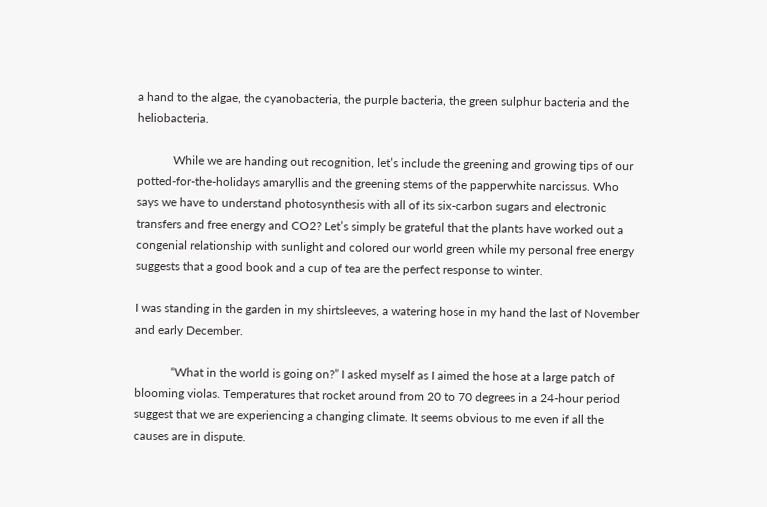a hand to the algae, the cyanobacteria, the purple bacteria, the green sulphur bacteria and the heliobacteria.

            While we are handing out recognition, let’s include the greening and growing tips of our potted-for-the-holidays amaryllis and the greening stems of the papperwhite narcissus. Who says we have to understand photosynthesis with all of its six-carbon sugars and electronic transfers and free energy and CO2? Let’s simply be grateful that the plants have worked out a congenial relationship with sunlight and colored our world green while my personal free energy suggests that a good book and a cup of tea are the perfect response to winter.

I was standing in the garden in my shirtsleeves, a watering hose in my hand the last of November and early December.

            “What in the world is going on?” I asked myself as I aimed the hose at a large patch of blooming violas. Temperatures that rocket around from 20 to 70 degrees in a 24-hour period suggest that we are experiencing a changing climate. It seems obvious to me even if all the causes are in dispute.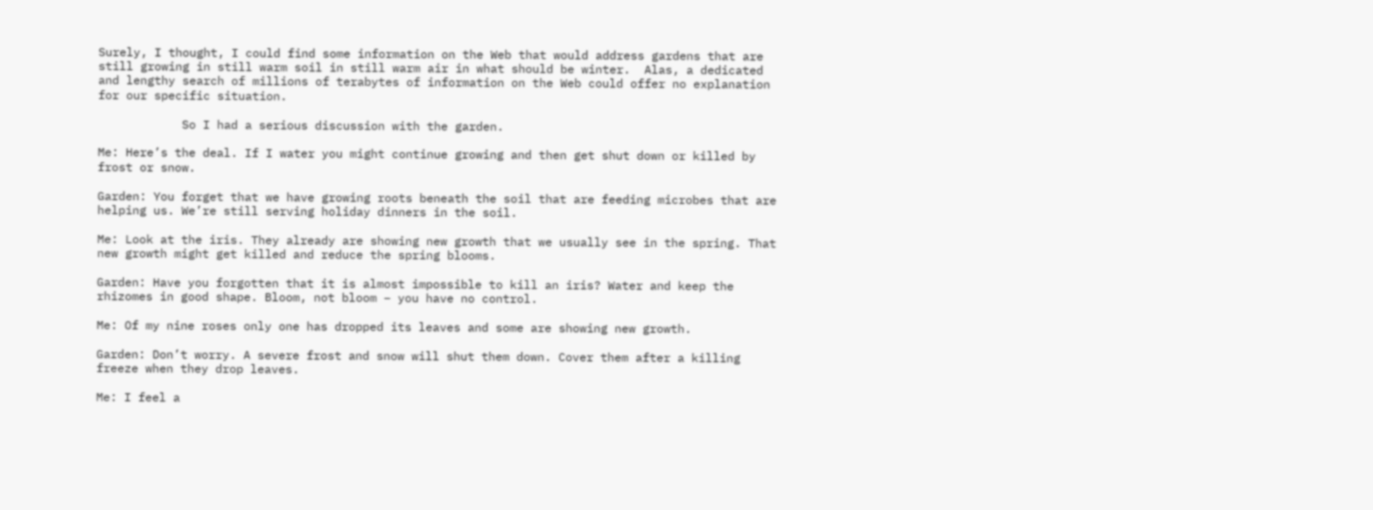Surely, I thought, I could find some information on the Web that would address gardens that are still growing in still warm soil in still warm air in what should be winter.  Alas, a dedicated and lengthy search of millions of terabytes of information on the Web could offer no explanation for our specific situation.

            So I had a serious discussion with the garden.

Me: Here’s the deal. If I water you might continue growing and then get shut down or killed by frost or snow.

Garden: You forget that we have growing roots beneath the soil that are feeding microbes that are helping us. We’re still serving holiday dinners in the soil.

Me: Look at the iris. They already are showing new growth that we usually see in the spring. That new growth might get killed and reduce the spring blooms.

Garden: Have you forgotten that it is almost impossible to kill an iris? Water and keep the rhizomes in good shape. Bloom, not bloom – you have no control.

Me: Of my nine roses only one has dropped its leaves and some are showing new growth.

Garden: Don’t worry. A severe frost and snow will shut them down. Cover them after a killing freeze when they drop leaves.

Me: I feel a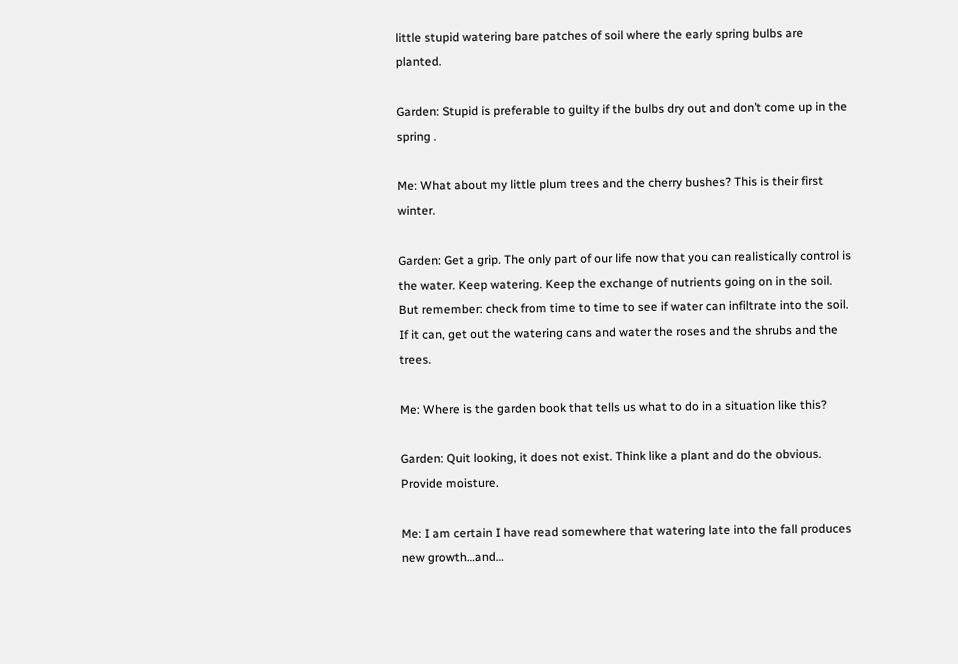little stupid watering bare patches of soil where the early spring bulbs are planted.

Garden: Stupid is preferable to guilty if the bulbs dry out and don’t come up in the spring .

Me: What about my little plum trees and the cherry bushes? This is their first winter.

Garden: Get a grip. The only part of our life now that you can realistically control is the water. Keep watering. Keep the exchange of nutrients going on in the soil.   But remember: check from time to time to see if water can infiltrate into the soil. If it can, get out the watering cans and water the roses and the shrubs and the trees.

Me: Where is the garden book that tells us what to do in a situation like this?

Garden: Quit looking, it does not exist. Think like a plant and do the obvious. Provide moisture.

Me: I am certain I have read somewhere that watering late into the fall produces new growth…and…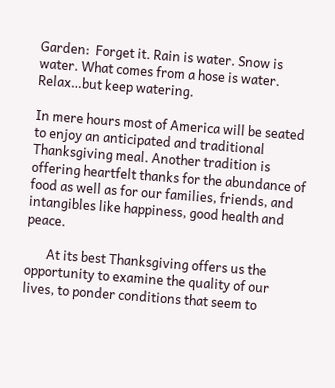Garden:  Forget it. Rain is water. Snow is water. What comes from a hose is water. Relax…but keep watering.

In mere hours most of America will be seated to enjoy an anticipated and traditional Thanksgiving meal. Another tradition is offering heartfelt thanks for the abundance of food as well as for our families, friends, and intangibles like happiness, good health and peace.

       At its best Thanksgiving offers us the opportunity to examine the quality of our lives, to ponder conditions that seem to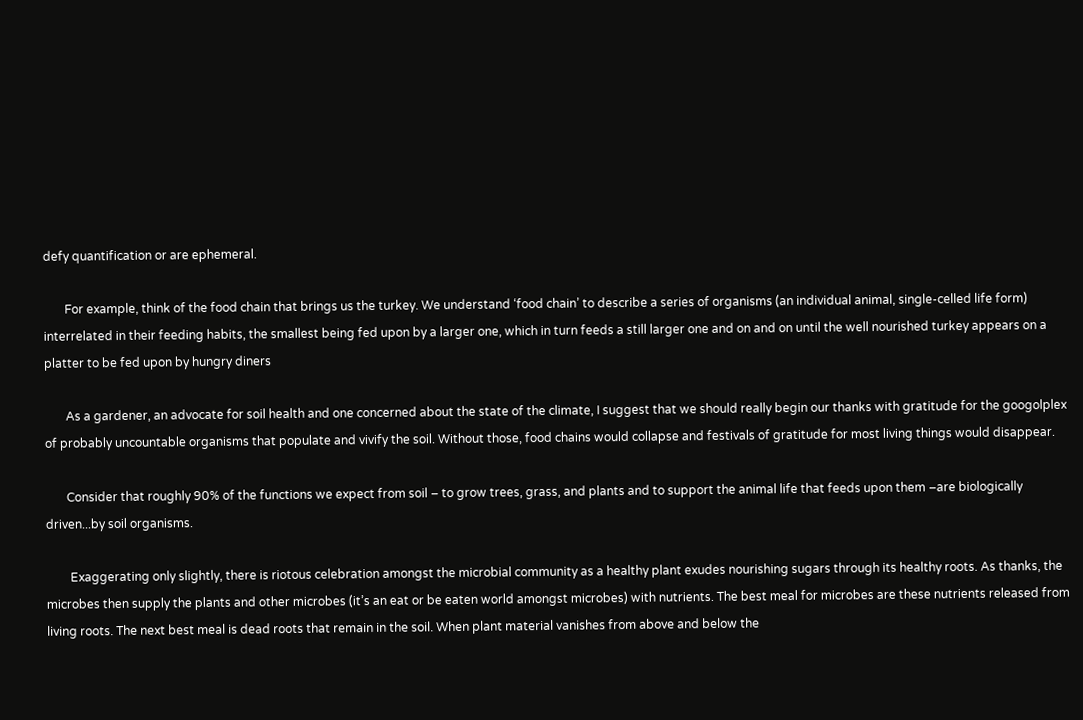defy quantification or are ephemeral.

       For example, think of the food chain that brings us the turkey. We understand ‘food chain’ to describe a series of organisms (an individual animal, single-celled life form) interrelated in their feeding habits, the smallest being fed upon by a larger one, which in turn feeds a still larger one and on and on until the well nourished turkey appears on a platter to be fed upon by hungry diners

       As a gardener, an advocate for soil health and one concerned about the state of the climate, I suggest that we should really begin our thanks with gratitude for the googolplex of probably uncountable organisms that populate and vivify the soil. Without those, food chains would collapse and festivals of gratitude for most living things would disappear.

       Consider that roughly 90% of the functions we expect from soil – to grow trees, grass, and plants and to support the animal life that feeds upon them –are biologically driven...by soil organisms.

        Exaggerating only slightly, there is riotous celebration amongst the microbial community as a healthy plant exudes nourishing sugars through its healthy roots. As thanks, the microbes then supply the plants and other microbes (it’s an eat or be eaten world amongst microbes) with nutrients. The best meal for microbes are these nutrients released from living roots. The next best meal is dead roots that remain in the soil. When plant material vanishes from above and below the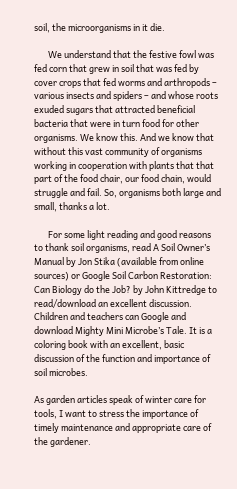soil, the microorganisms in it die.

       We understand that the festive fowl was fed corn that grew in soil that was fed by cover crops that fed worms and arthropods – various insects and spiders – and whose roots exuded sugars that attracted beneficial bacteria that were in turn food for other organisms. We know this. And we know that without this vast community of organisms working in cooperation with plants that that part of the food chair, our food chain, would struggle and fail. So, organisms both large and small, thanks a lot.

       For some light reading and good reasons to thank soil organisms, read A Soil Owner’s Manual by Jon Stika (available from online sources) or Google Soil Carbon Restoration: Can Biology do the Job? by John Kittredge to read/download an excellent discussion. Children and teachers can Google and download Mighty Mini Microbe’s Tale. It is a coloring book with an excellent, basic discussion of the function and importance of soil microbes.

As garden articles speak of winter care for tools, I want to stress the importance of timely maintenance and appropriate care of the gardener.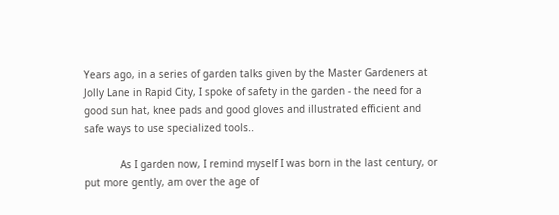Years ago, in a series of garden talks given by the Master Gardeners at Jolly Lane in Rapid City, I spoke of safety in the garden - the need for a good sun hat, knee pads and good gloves and illustrated efficient and safe ways to use specialized tools..

            As I garden now, I remind myself I was born in the last century, or put more gently, am over the age of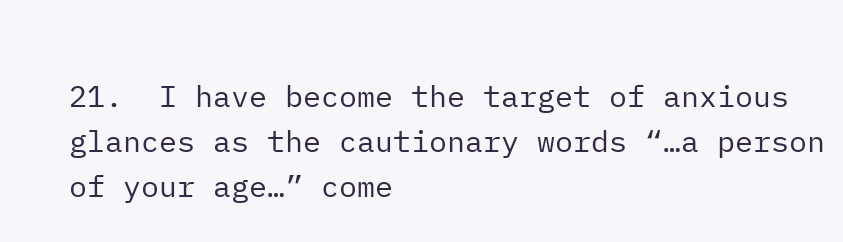21.  I have become the target of anxious glances as the cautionary words “…a person of your age…” come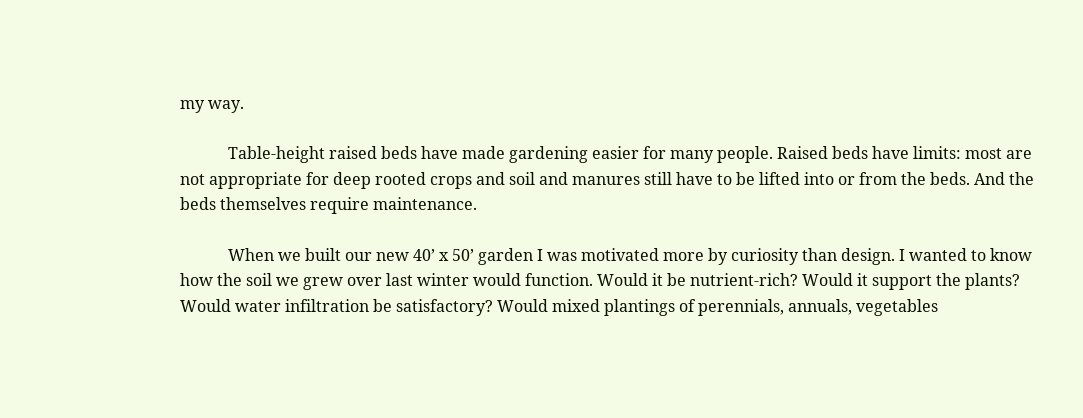my way.

            Table-height raised beds have made gardening easier for many people. Raised beds have limits: most are not appropriate for deep rooted crops and soil and manures still have to be lifted into or from the beds. And the beds themselves require maintenance.

            When we built our new 40’ x 50’ garden I was motivated more by curiosity than design. I wanted to know how the soil we grew over last winter would function. Would it be nutrient-rich? Would it support the plants? Would water infiltration be satisfactory? Would mixed plantings of perennials, annuals, vegetables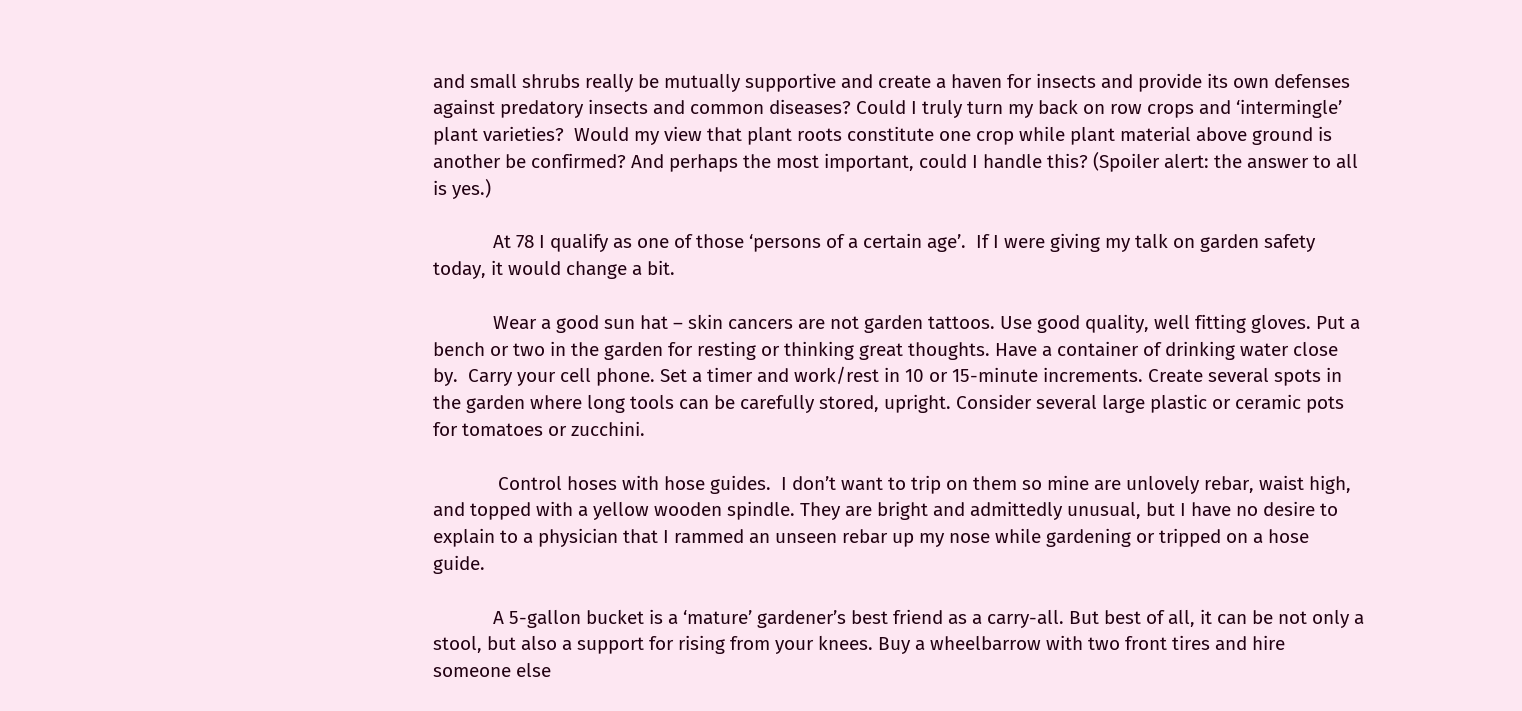and small shrubs really be mutually supportive and create a haven for insects and provide its own defenses against predatory insects and common diseases? Could I truly turn my back on row crops and ‘intermingle’ plant varieties?  Would my view that plant roots constitute one crop while plant material above ground is another be confirmed? And perhaps the most important, could I handle this? (Spoiler alert: the answer to all is yes.)

            At 78 I qualify as one of those ‘persons of a certain age’.  If I were giving my talk on garden safety today, it would change a bit.

            Wear a good sun hat – skin cancers are not garden tattoos. Use good quality, well fitting gloves. Put a bench or two in the garden for resting or thinking great thoughts. Have a container of drinking water close by.  Carry your cell phone. Set a timer and work/rest in 10 or 15-minute increments. Create several spots in the garden where long tools can be carefully stored, upright. Consider several large plastic or ceramic pots for tomatoes or zucchini.

             Control hoses with hose guides.  I don’t want to trip on them so mine are unlovely rebar, waist high, and topped with a yellow wooden spindle. They are bright and admittedly unusual, but I have no desire to explain to a physician that I rammed an unseen rebar up my nose while gardening or tripped on a hose guide.

            A 5-gallon bucket is a ‘mature’ gardener’s best friend as a carry-all. But best of all, it can be not only a stool, but also a support for rising from your knees. Buy a wheelbarrow with two front tires and hire someone else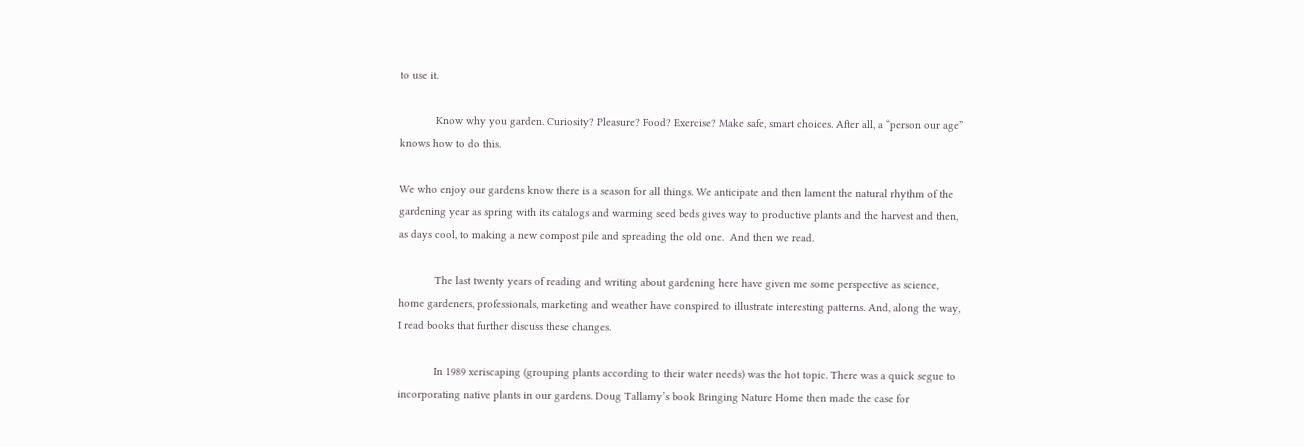to use it.

            Know why you garden. Curiosity? Pleasure? Food? Exercise? Make safe, smart choices. After all, a “person our age” knows how to do this.

We who enjoy our gardens know there is a season for all things. We anticipate and then lament the natural rhythm of the gardening year as spring with its catalogs and warming seed beds gives way to productive plants and the harvest and then, as days cool, to making a new compost pile and spreading the old one.  And then we read.

            The last twenty years of reading and writing about gardening here have given me some perspective as science, home gardeners, professionals, marketing and weather have conspired to illustrate interesting patterns. And, along the way, I read books that further discuss these changes.

            In 1989 xeriscaping (grouping plants according to their water needs) was the hot topic. There was a quick segue to incorporating native plants in our gardens. Doug Tallamy’s book Bringing Nature Home then made the case for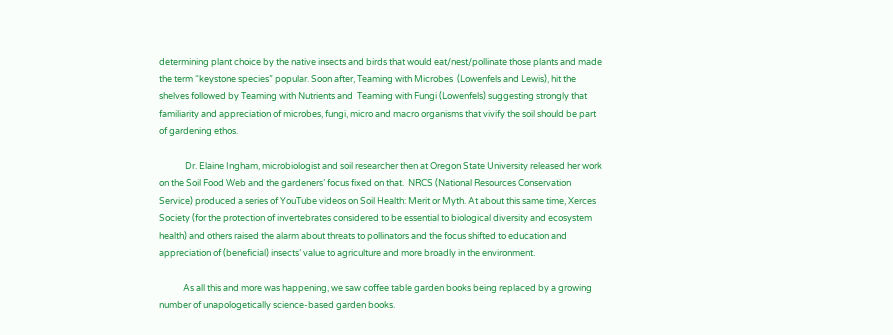determining plant choice by the native insects and birds that would eat/nest/pollinate those plants and made the term “keystone species” popular. Soon after, Teaming with Microbes  (Lowenfels and Lewis), hit the shelves followed by Teaming with Nutrients and  Teaming with Fungi (Lowenfels) suggesting strongly that familiarity and appreciation of microbes, fungi, micro and macro organisms that vivify the soil should be part of gardening ethos.

             Dr. Elaine Ingham, microbiologist and soil researcher then at Oregon State University released her work on the Soil Food Web and the gardeners’ focus fixed on that.  NRCS (National Resources Conservation Service) produced a series of YouTube videos on Soil Health: Merit or Myth. At about this same time, Xerces Society (for the protection of invertebrates considered to be essential to biological diversity and ecosystem health) and others raised the alarm about threats to pollinators and the focus shifted to education and appreciation of (beneficial) insects’ value to agriculture and more broadly in the environment.

            As all this and more was happening, we saw coffee table garden books being replaced by a growing number of unapologetically science-based garden books.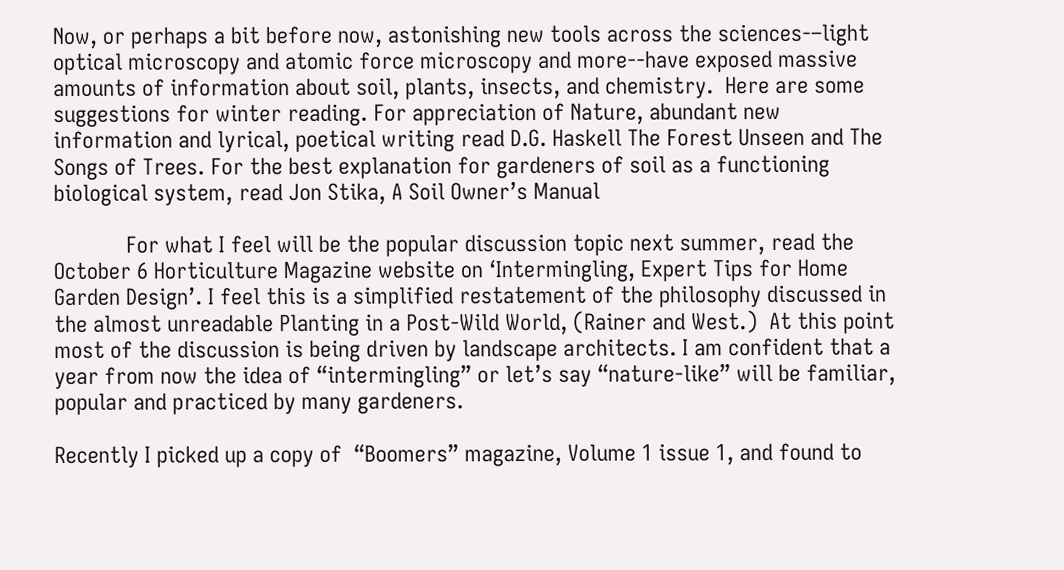Now, or perhaps a bit before now, astonishing new tools across the sciences-–light optical microscopy and atomic force microscopy and more--have exposed massive amounts of information about soil, plants, insects, and chemistry.  Here are some suggestions for winter reading. For appreciation of Nature, abundant new information and lyrical, poetical writing read D.G. Haskell The Forest Unseen and The Songs of Trees. For the best explanation for gardeners of soil as a functioning biological system, read Jon Stika, A Soil Owner’s Manual

            For what I feel will be the popular discussion topic next summer, read the October 6 Horticulture Magazine website on ‘Intermingling, Expert Tips for Home Garden Design’. I feel this is a simplified restatement of the philosophy discussed in the almost unreadable Planting in a Post-Wild World, (Rainer and West.)  At this point most of the discussion is being driven by landscape architects. I am confident that a year from now the idea of “intermingling” or let’s say “nature-like” will be familiar, popular and practiced by many gardeners.

Recently I picked up a copy of  “Boomers” magazine, Volume 1 issue 1, and found to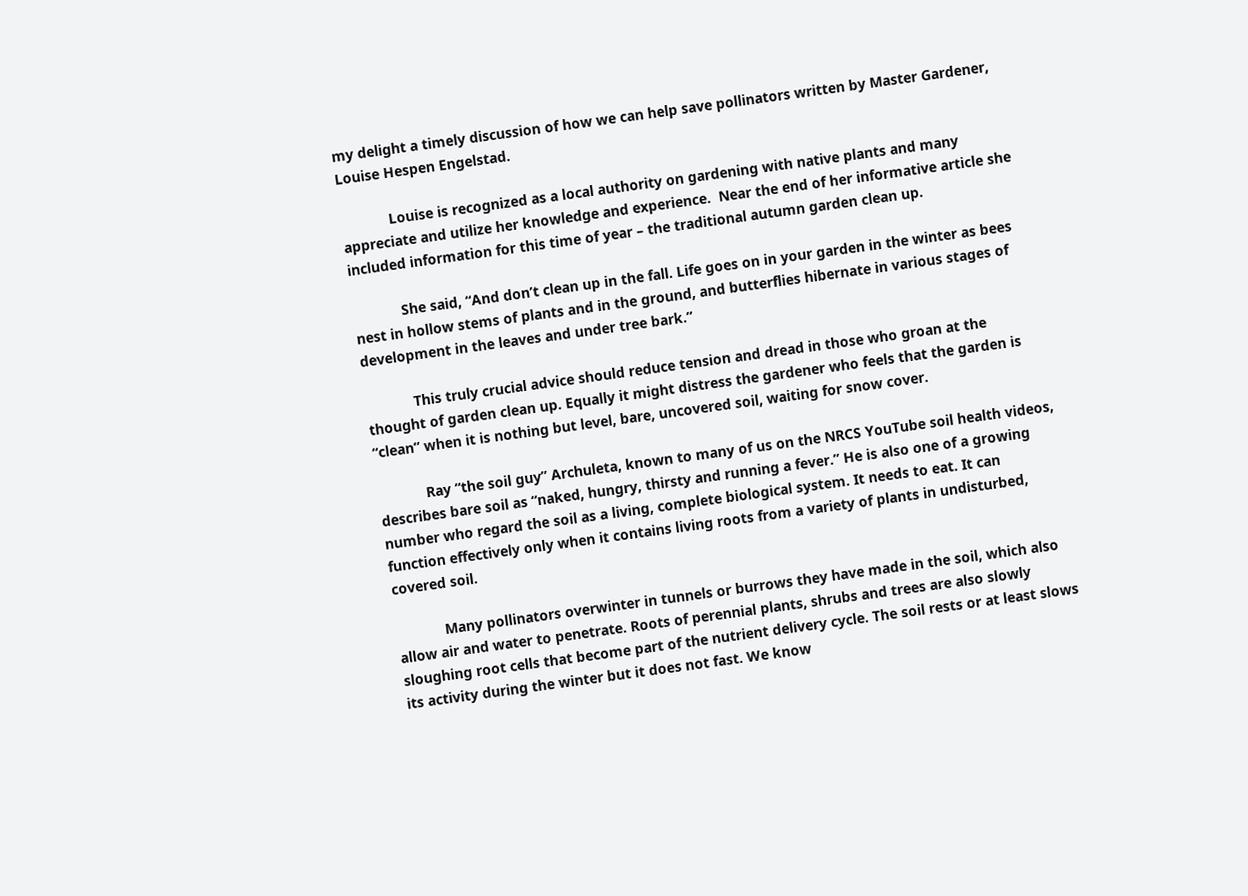my delight a timely discussion of how we can help save pollinators written by Master Gardener, Louise Hespen Engelstad.

            Louise is recognized as a local authority on gardening with native plants and many appreciate and utilize her knowledge and experience.  Near the end of her informative article she included information for this time of year – the traditional autumn garden clean up.

            She said, “And don’t clean up in the fall. Life goes on in your garden in the winter as bees nest in hollow stems of plants and in the ground, and butterflies hibernate in various stages of development in the leaves and under tree bark.”

            This truly crucial advice should reduce tension and dread in those who groan at the thought of garden clean up. Equally it might distress the gardener who feels that the garden is “clean” when it is nothing but level, bare, uncovered soil, waiting for snow cover.

            Ray “the soil guy” Archuleta, known to many of us on the NRCS YouTube soil health videos, describes bare soil as “naked, hungry, thirsty and running a fever.” He is also one of a growing number who regard the soil as a living, complete biological system. It needs to eat. It can function effectively only when it contains living roots from a variety of plants in undisturbed, covered soil.

            Many pollinators overwinter in tunnels or burrows they have made in the soil, which also allow air and water to penetrate. Roots of perennial plants, shrubs and trees are also slowly sloughing root cells that become part of the nutrient delivery cycle. The soil rests or at least slows its activity during the winter but it does not fast. We know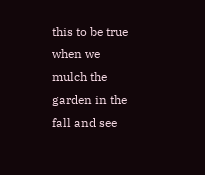this to be true when we mulch the garden in the fall and see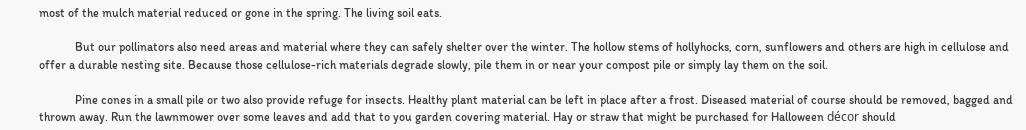most of the mulch material reduced or gone in the spring. The living soil eats.

            But our pollinators also need areas and material where they can safely shelter over the winter. The hollow stems of hollyhocks, corn, sunflowers and others are high in cellulose and offer a durable nesting site. Because those cellulose-rich materials degrade slowly, pile them in or near your compost pile or simply lay them on the soil.

            Pine cones in a small pile or two also provide refuge for insects. Healthy plant material can be left in place after a frost. Diseased material of course should be removed, bagged and thrown away. Run the lawnmower over some leaves and add that to you garden covering material. Hay or straw that might be purchased for Halloween décor should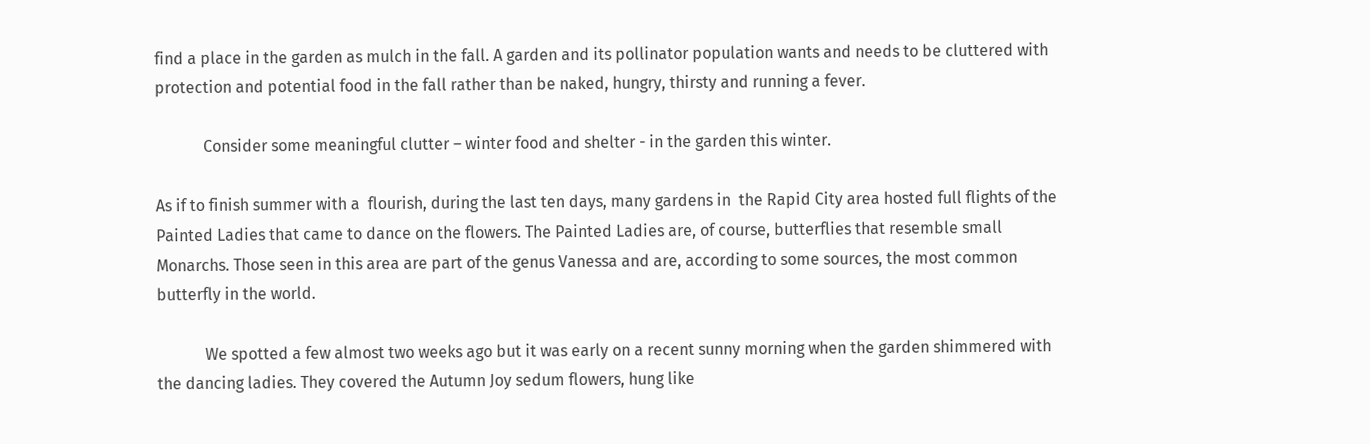find a place in the garden as mulch in the fall. A garden and its pollinator population wants and needs to be cluttered with protection and potential food in the fall rather than be naked, hungry, thirsty and running a fever.

            Consider some meaningful clutter – winter food and shelter - in the garden this winter.

As if to finish summer with a  flourish, during the last ten days, many gardens in  the Rapid City area hosted full flights of the Painted Ladies that came to dance on the flowers. The Painted Ladies are, of course, butterflies that resemble small Monarchs. Those seen in this area are part of the genus Vanessa and are, according to some sources, the most common butterfly in the world.

            We spotted a few almost two weeks ago but it was early on a recent sunny morning when the garden shimmered with the dancing ladies. They covered the Autumn Joy sedum flowers, hung like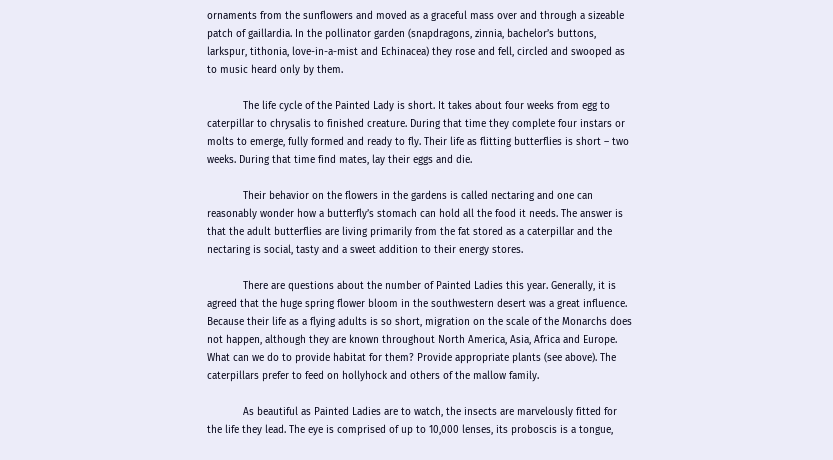ornaments from the sunflowers and moved as a graceful mass over and through a sizeable patch of gaillardia. In the pollinator garden (snapdragons, zinnia, bachelor’s buttons, larkspur, tithonia, love-in-a-mist and Echinacea) they rose and fell, circled and swooped as to music heard only by them.

            The life cycle of the Painted Lady is short. It takes about four weeks from egg to caterpillar to chrysalis to finished creature. During that time they complete four instars or molts to emerge, fully formed and ready to fly. Their life as flitting butterflies is short – two weeks. During that time find mates, lay their eggs and die.

            Their behavior on the flowers in the gardens is called nectaring and one can reasonably wonder how a butterfly’s stomach can hold all the food it needs. The answer is that the adult butterflies are living primarily from the fat stored as a caterpillar and the nectaring is social, tasty and a sweet addition to their energy stores.

            There are questions about the number of Painted Ladies this year. Generally, it is agreed that the huge spring flower bloom in the southwestern desert was a great influence. Because their life as a flying adults is so short, migration on the scale of the Monarchs does not happen, although they are known throughout North America, Asia, Africa and Europe. What can we do to provide habitat for them? Provide appropriate plants (see above). The caterpillars prefer to feed on hollyhock and others of the mallow family.

            As beautiful as Painted Ladies are to watch, the insects are marvelously fitted for the life they lead. The eye is comprised of up to 10,000 lenses, its proboscis is a tongue,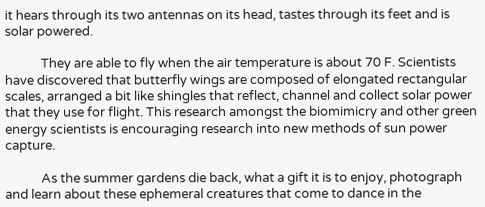it hears through its two antennas on its head, tastes through its feet and is solar powered.

            They are able to fly when the air temperature is about 70 F. Scientists have discovered that butterfly wings are composed of elongated rectangular scales, arranged a bit like shingles that reflect, channel and collect solar power that they use for flight. This research amongst the biomimicry and other green energy scientists is encouraging research into new methods of sun power capture.

            As the summer gardens die back, what a gift it is to enjoy, photograph and learn about these ephemeral creatures that come to dance in the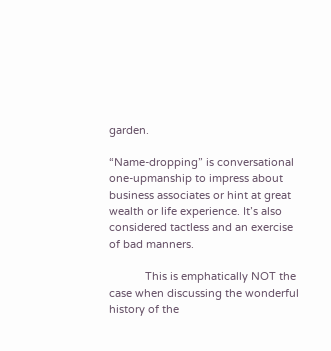garden.

“Name-dropping” is conversational one-upmanship to impress about business associates or hint at great wealth or life experience. It’s also considered tactless and an exercise of bad manners.

            This is emphatically NOT the case when discussing the wonderful history of the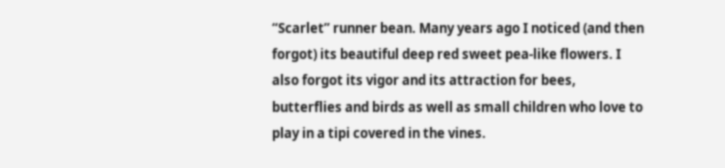“Scarlet” runner bean. Many years ago I noticed (and then forgot) its beautiful deep red sweet pea-like flowers. I also forgot its vigor and its attraction for bees, butterflies and birds as well as small children who love to play in a tipi covered in the vines.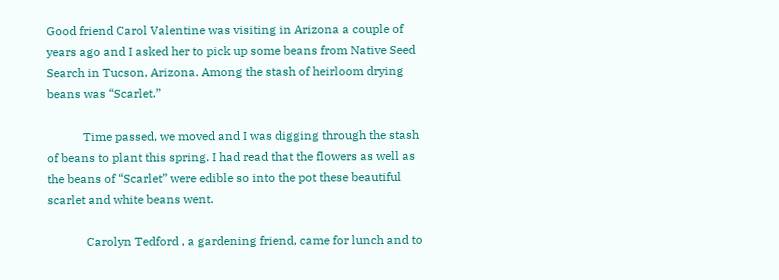Good friend Carol Valentine was visiting in Arizona a couple of years ago and I asked her to pick up some beans from Native Seed Search in Tucson, Arizona. Among the stash of heirloom drying beans was “Scarlet.”

            Time passed, we moved and I was digging through the stash of beans to plant this spring. I had read that the flowers as well as the beans of “Scarlet” were edible so into the pot these beautiful scarlet and white beans went.

             Carolyn Tedford , a gardening friend, came for lunch and to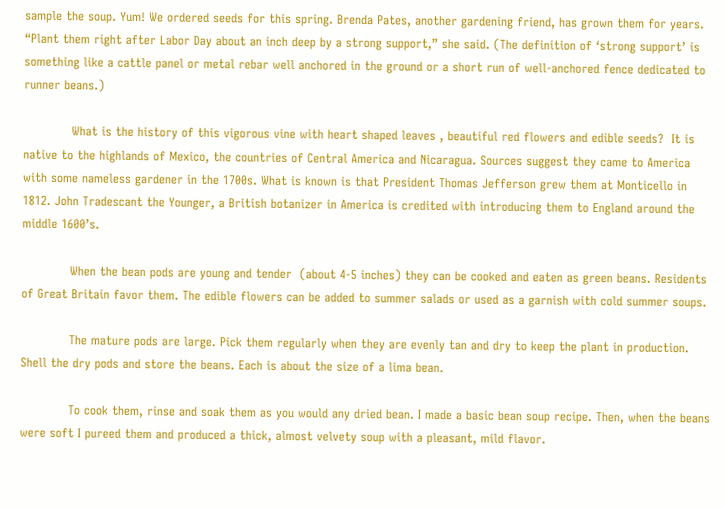sample the soup. Yum! We ordered seeds for this spring. Brenda Pates, another gardening friend, has grown them for years. “Plant them right after Labor Day about an inch deep by a strong support,” she said. (The definition of ‘strong support’ is something like a cattle panel or metal rebar well anchored in the ground or a short run of well-anchored fence dedicated to runner beans.)

            What is the history of this vigorous vine with heart shaped leaves , beautiful red flowers and edible seeds?  It is native to the highlands of Mexico, the countries of Central America and Nicaragua. Sources suggest they came to America with some nameless gardener in the 1700s. What is known is that President Thomas Jefferson grew them at Monticello in 1812. John Tradescant the Younger, a British botanizer in America is credited with introducing them to England around the middle 1600’s.

            When the bean pods are young and tender  (about 4-5 inches) they can be cooked and eaten as green beans. Residents of Great Britain favor them. The edible flowers can be added to summer salads or used as a garnish with cold summer soups.

            The mature pods are large. Pick them regularly when they are evenly tan and dry to keep the plant in production. Shell the dry pods and store the beans. Each is about the size of a lima bean.

            To cook them, rinse and soak them as you would any dried bean. I made a basic bean soup recipe. Then, when the beans were soft I pureed them and produced a thick, almost velvety soup with a pleasant, mild flavor.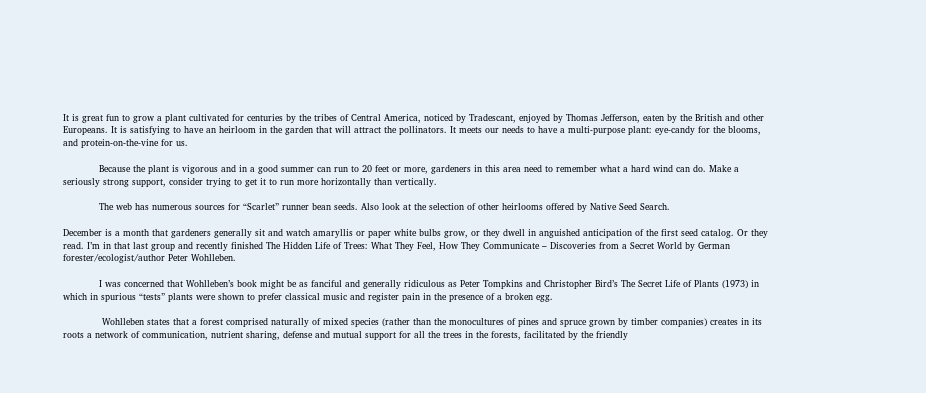It is great fun to grow a plant cultivated for centuries by the tribes of Central America, noticed by Tradescant, enjoyed by Thomas Jefferson, eaten by the British and other Europeans. It is satisfying to have an heirloom in the garden that will attract the pollinators. It meets our needs to have a multi-purpose plant: eye-candy for the blooms, and protein-on-the-vine for us.

            Because the plant is vigorous and in a good summer can run to 20 feet or more, gardeners in this area need to remember what a hard wind can do. Make a seriously strong support, consider trying to get it to run more horizontally than vertically.

            The web has numerous sources for “Scarlet” runner bean seeds. Also look at the selection of other heirlooms offered by Native Seed Search.

December is a month that gardeners generally sit and watch amaryllis or paper white bulbs grow, or they dwell in anguished anticipation of the first seed catalog. Or they read. I’m in that last group and recently finished The Hidden Life of Trees: What They Feel, How They Communicate – Discoveries from a Secret World by German forester/ecologist/author Peter Wohlleben.

            I was concerned that Wohlleben’s book might be as fanciful and generally ridiculous as Peter Tompkins and Christopher Bird’s The Secret Life of Plants (1973) in which in spurious “tests” plants were shown to prefer classical music and register pain in the presence of a broken egg.

             Wohlleben states that a forest comprised naturally of mixed species (rather than the monocultures of pines and spruce grown by timber companies) creates in its roots a network of communication, nutrient sharing, defense and mutual support for all the trees in the forests, facilitated by the friendly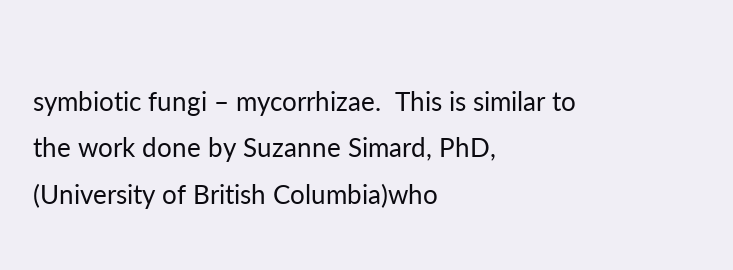symbiotic fungi – mycorrhizae.  This is similar to the work done by Suzanne Simard, PhD, (University of British Columbia)who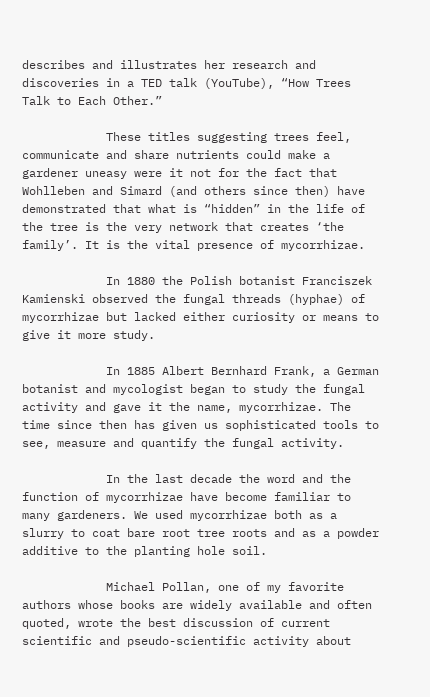describes and illustrates her research and discoveries in a TED talk (YouTube), “How Trees Talk to Each Other.”

            These titles suggesting trees feel, communicate and share nutrients could make a gardener uneasy were it not for the fact that Wohlleben and Simard (and others since then) have demonstrated that what is “hidden” in the life of the tree is the very network that creates ‘the family’. It is the vital presence of mycorrhizae.

            In 1880 the Polish botanist Franciszek Kamienski observed the fungal threads (hyphae) of mycorrhizae but lacked either curiosity or means to give it more study.

            In 1885 Albert Bernhard Frank, a German botanist and mycologist began to study the fungal activity and gave it the name, mycorrhizae. The time since then has given us sophisticated tools to see, measure and quantify the fungal activity.

            In the last decade the word and the function of mycorrhizae have become familiar to many gardeners. We used mycorrhizae both as a slurry to coat bare root tree roots and as a powder additive to the planting hole soil.

            Michael Pollan, one of my favorite authors whose books are widely available and often quoted, wrote the best discussion of current scientific and pseudo-scientific activity about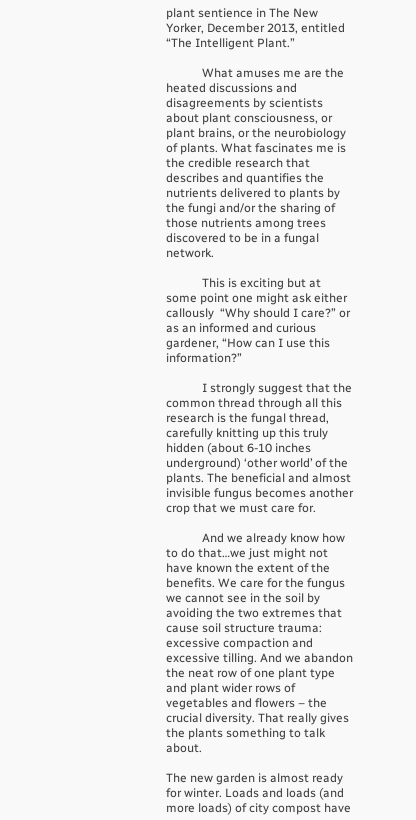plant sentience in The New Yorker, December 2013, entitled “The Intelligent Plant.”

            What amuses me are the heated discussions and disagreements by scientists about plant consciousness, or plant brains, or the neurobiology of plants. What fascinates me is the credible research that describes and quantifies the nutrients delivered to plants by the fungi and/or the sharing of those nutrients among trees discovered to be in a fungal network.

            This is exciting but at some point one might ask either callously  “Why should I care?” or as an informed and curious gardener, “How can I use this information?”

            I strongly suggest that the common thread through all this research is the fungal thread, carefully knitting up this truly hidden (about 6-10 inches underground) ‘other world’ of the plants. The beneficial and almost invisible fungus becomes another crop that we must care for.

            And we already know how to do that…we just might not have known the extent of the benefits. We care for the fungus we cannot see in the soil by avoiding the two extremes that cause soil structure trauma: excessive compaction and excessive tilling. And we abandon the neat row of one plant type and plant wider rows of vegetables and flowers – the crucial diversity. That really gives the plants something to talk about.

The new garden is almost ready for winter. Loads and loads (and more loads) of city compost have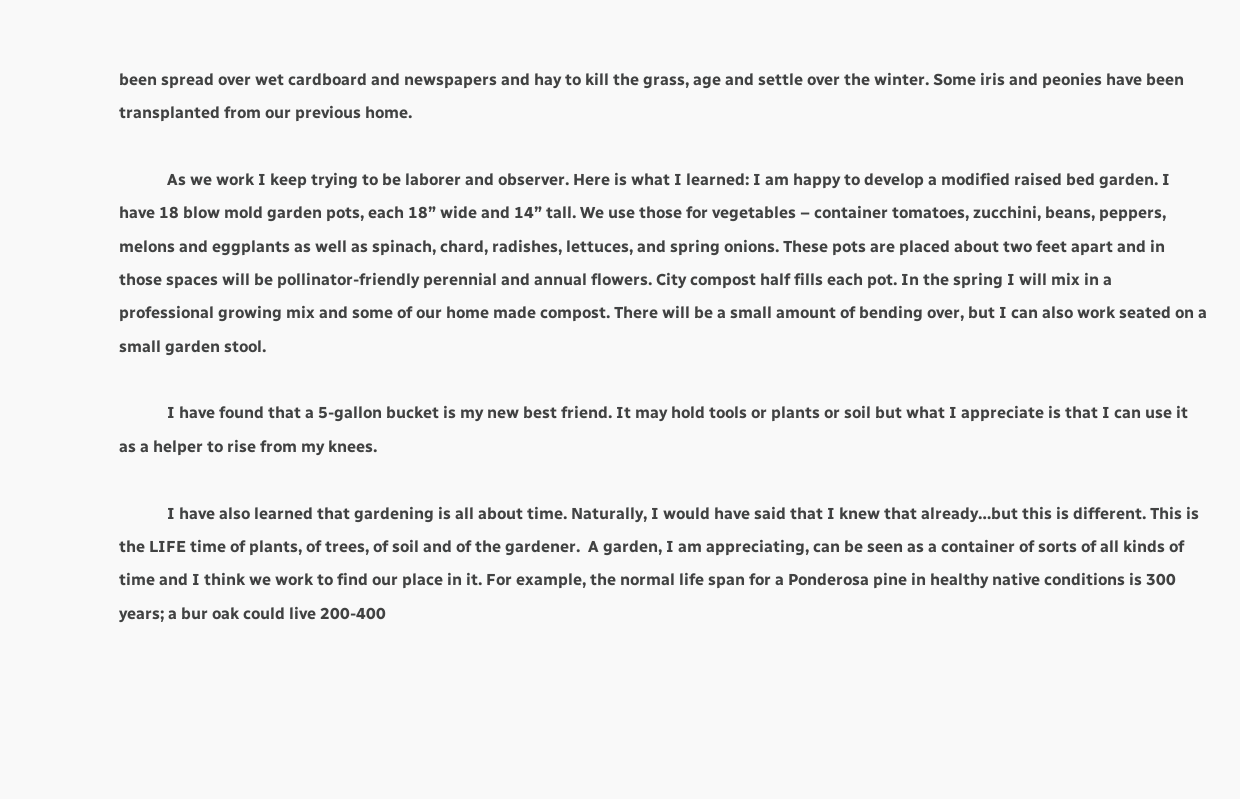been spread over wet cardboard and newspapers and hay to kill the grass, age and settle over the winter. Some iris and peonies have been transplanted from our previous home.

            As we work I keep trying to be laborer and observer. Here is what I learned: I am happy to develop a modified raised bed garden. I have 18 blow mold garden pots, each 18” wide and 14” tall. We use those for vegetables – container tomatoes, zucchini, beans, peppers, melons and eggplants as well as spinach, chard, radishes, lettuces, and spring onions. These pots are placed about two feet apart and in those spaces will be pollinator-friendly perennial and annual flowers. City compost half fills each pot. In the spring I will mix in a professional growing mix and some of our home made compost. There will be a small amount of bending over, but I can also work seated on a small garden stool.

            I have found that a 5-gallon bucket is my new best friend. It may hold tools or plants or soil but what I appreciate is that I can use it as a helper to rise from my knees.

            I have also learned that gardening is all about time. Naturally, I would have said that I knew that already…but this is different. This is the LIFE time of plants, of trees, of soil and of the gardener.  A garden, I am appreciating, can be seen as a container of sorts of all kinds of time and I think we work to find our place in it. For example, the normal life span for a Ponderosa pine in healthy native conditions is 300 years; a bur oak could live 200-400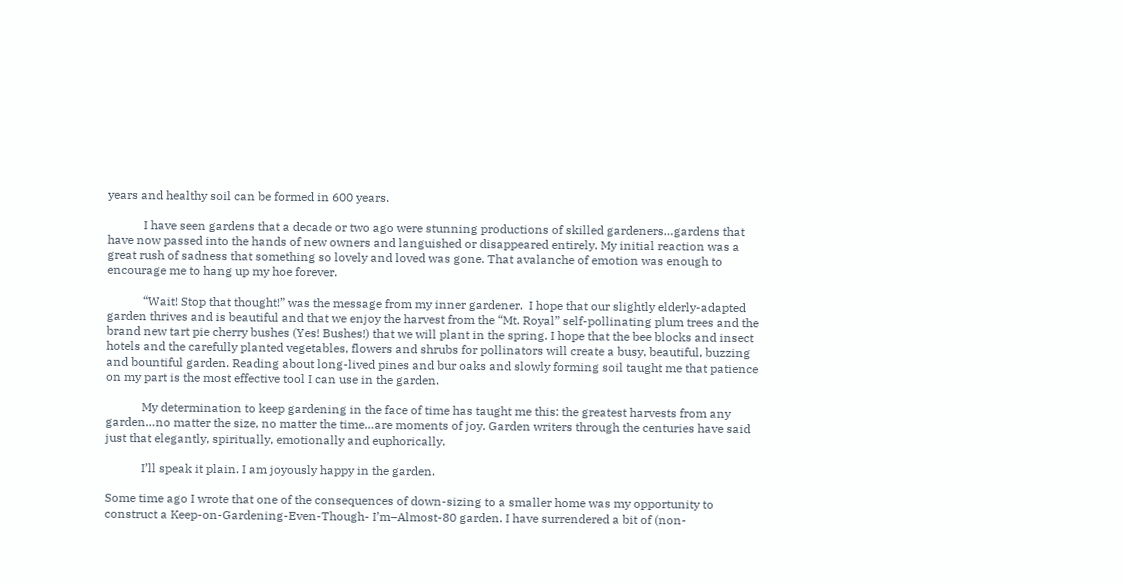years and healthy soil can be formed in 600 years.

            I have seen gardens that a decade or two ago were stunning productions of skilled gardeners…gardens that have now passed into the hands of new owners and languished or disappeared entirely. My initial reaction was a great rush of sadness that something so lovely and loved was gone. That avalanche of emotion was enough to encourage me to hang up my hoe forever.

            “Wait! Stop that thought!” was the message from my inner gardener.  I hope that our slightly elderly-adapted garden thrives and is beautiful and that we enjoy the harvest from the “Mt. Royal” self-pollinating plum trees and the brand new tart pie cherry bushes (Yes! Bushes!) that we will plant in the spring. I hope that the bee blocks and insect hotels and the carefully planted vegetables, flowers and shrubs for pollinators will create a busy, beautiful, buzzing and bountiful garden. Reading about long-lived pines and bur oaks and slowly forming soil taught me that patience on my part is the most effective tool I can use in the garden.

            My determination to keep gardening in the face of time has taught me this: the greatest harvests from any garden…no matter the size, no matter the time…are moments of joy. Garden writers through the centuries have said just that elegantly, spiritually, emotionally and euphorically.

            I’ll speak it plain. I am joyously happy in the garden.

Some time ago I wrote that one of the consequences of down-sizing to a smaller home was my opportunity to construct a Keep-on-Gardening-Even-Though- I’m–Almost-80 garden. I have surrendered a bit of (non-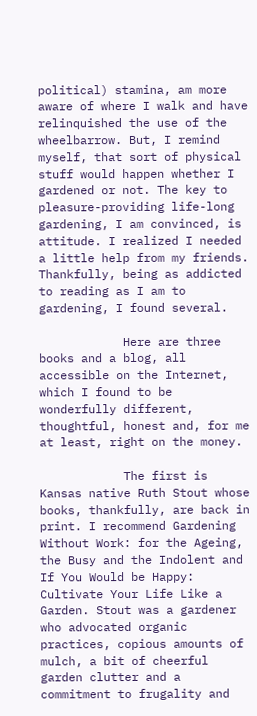political) stamina, am more aware of where I walk and have relinquished the use of the wheelbarrow. But, I remind myself, that sort of physical stuff would happen whether I gardened or not. The key to pleasure-providing life-long gardening, I am convinced, is attitude. I realized I needed a little help from my friends. Thankfully, being as addicted to reading as I am to gardening, I found several.

            Here are three books and a blog, all accessible on the Internet, which I found to be wonderfully different, thoughtful, honest and, for me at least, right on the money.

            The first is Kansas native Ruth Stout whose books, thankfully, are back in print. I recommend Gardening Without Work: for the Ageing, the Busy and the Indolent and If You Would be Happy: Cultivate Your Life Like a Garden. Stout was a gardener who advocated organic practices, copious amounts of mulch, a bit of cheerful garden clutter and a commitment to frugality and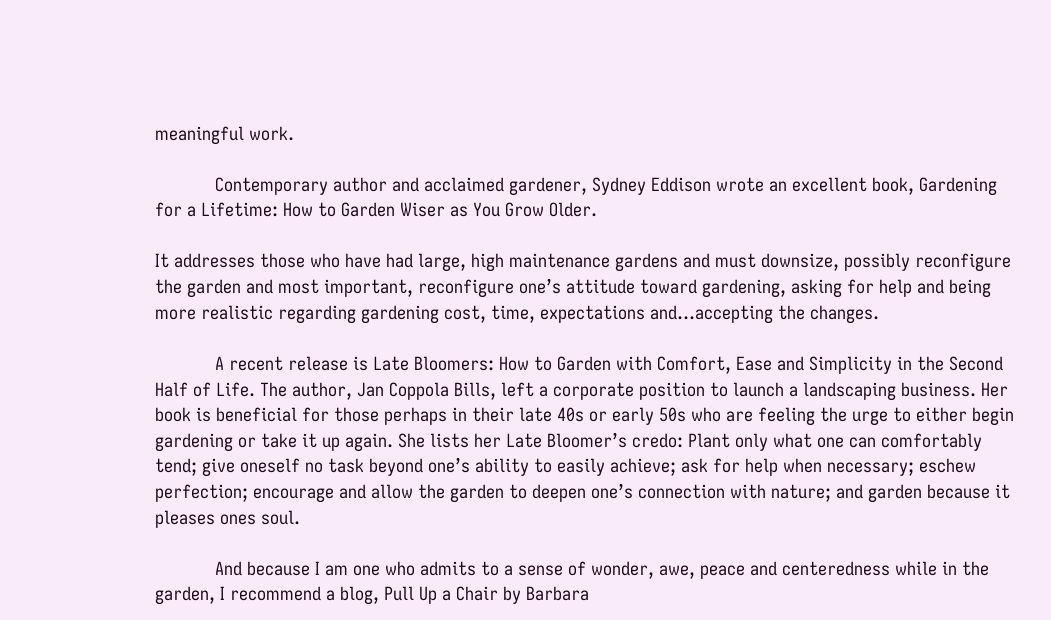meaningful work.

            Contemporary author and acclaimed gardener, Sydney Eddison wrote an excellent book, Gardening for a Lifetime: How to Garden Wiser as You Grow Older.

It addresses those who have had large, high maintenance gardens and must downsize, possibly reconfigure the garden and most important, reconfigure one’s attitude toward gardening, asking for help and being more realistic regarding gardening cost, time, expectations and…accepting the changes.

            A recent release is Late Bloomers: How to Garden with Comfort, Ease and Simplicity in the Second Half of Life. The author, Jan Coppola Bills, left a corporate position to launch a landscaping business. Her book is beneficial for those perhaps in their late 40s or early 50s who are feeling the urge to either begin gardening or take it up again. She lists her Late Bloomer’s credo: Plant only what one can comfortably tend; give oneself no task beyond one’s ability to easily achieve; ask for help when necessary; eschew perfection; encourage and allow the garden to deepen one’s connection with nature; and garden because it pleases ones soul.

            And because I am one who admits to a sense of wonder, awe, peace and centeredness while in the garden, I recommend a blog, Pull Up a Chair by Barbara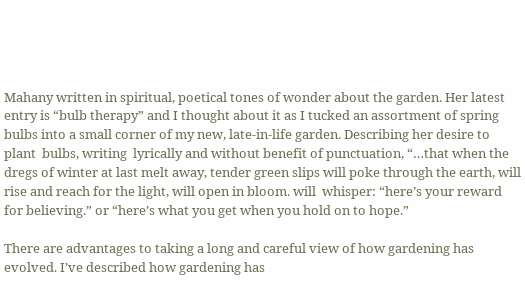Mahany written in spiritual, poetical tones of wonder about the garden. Her latest entry is “bulb therapy” and I thought about it as I tucked an assortment of spring bulbs into a small corner of my new, late-in-life garden. Describing her desire to plant  bulbs, writing  lyrically and without benefit of punctuation, “…that when the dregs of winter at last melt away, tender green slips will poke through the earth, will rise and reach for the light, will open in bloom. will  whisper: “here’s your reward for believing.” or “here’s what you get when you hold on to hope.”

There are advantages to taking a long and careful view of how gardening has evolved. I’ve described how gardening has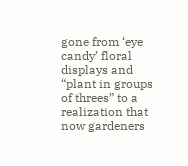gone from ‘eye candy’ floral displays and “plant in groups of threes” to a realization that now gardeners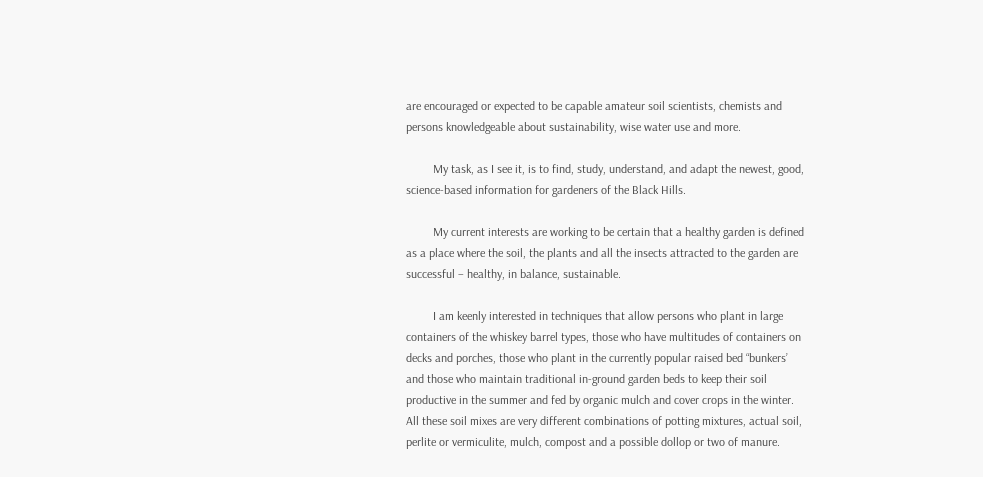are encouraged or expected to be capable amateur soil scientists, chemists and persons knowledgeable about sustainability, wise water use and more.

         My task, as I see it, is to find, study, understand, and adapt the newest, good, science-based information for gardeners of the Black Hills.

         My current interests are working to be certain that a healthy garden is defined as a place where the soil, the plants and all the insects attracted to the garden are successful – healthy, in balance, sustainable.

         I am keenly interested in techniques that allow persons who plant in large containers of the whiskey barrel types, those who have multitudes of containers on decks and porches, those who plant in the currently popular raised bed “bunkers’ and those who maintain traditional in-ground garden beds to keep their soil productive in the summer and fed by organic mulch and cover crops in the winter. All these soil mixes are very different combinations of potting mixtures, actual soil, perlite or vermiculite, mulch, compost and a possible dollop or two of manure.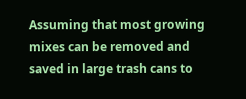Assuming that most growing mixes can be removed and saved in large trash cans to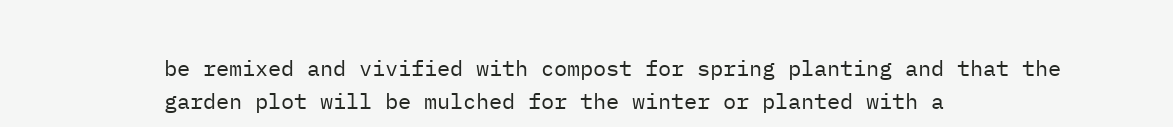be remixed and vivified with compost for spring planting and that the garden plot will be mulched for the winter or planted with a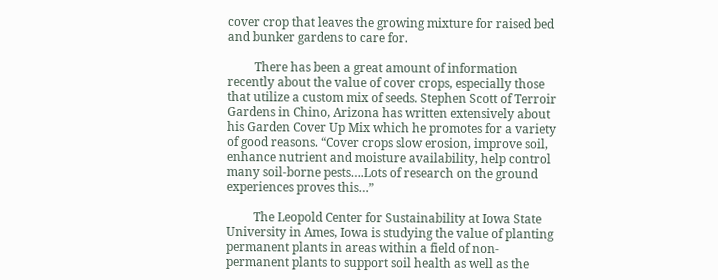cover crop that leaves the growing mixture for raised bed and bunker gardens to care for.

         There has been a great amount of information recently about the value of cover crops, especially those that utilize a custom mix of seeds. Stephen Scott of Terroir Gardens in Chino, Arizona has written extensively about his Garden Cover Up Mix which he promotes for a variety of good reasons. “Cover crops slow erosion, improve soil, enhance nutrient and moisture availability, help control many soil-borne pests….Lots of research on the ground experiences proves this…”

         The Leopold Center for Sustainability at Iowa State University in Ames, Iowa is studying the value of planting permanent plants in areas within a field of non-permanent plants to support soil health as well as the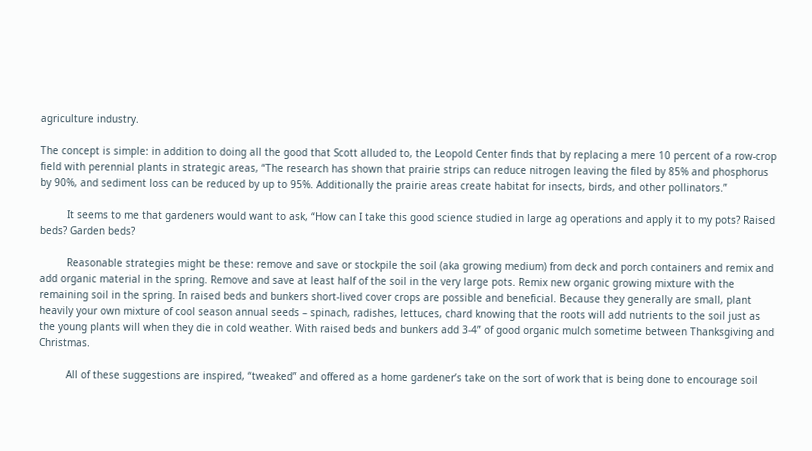agriculture industry.

The concept is simple: in addition to doing all the good that Scott alluded to, the Leopold Center finds that by replacing a mere 10 percent of a row-crop field with perennial plants in strategic areas, “The research has shown that prairie strips can reduce nitrogen leaving the filed by 85% and phosphorus by 90%, and sediment loss can be reduced by up to 95%. Additionally the prairie areas create habitat for insects, birds, and other pollinators.”

         It seems to me that gardeners would want to ask, “How can I take this good science studied in large ag operations and apply it to my pots? Raised beds? Garden beds?

         Reasonable strategies might be these: remove and save or stockpile the soil (aka growing medium) from deck and porch containers and remix and add organic material in the spring. Remove and save at least half of the soil in the very large pots. Remix new organic growing mixture with the remaining soil in the spring. In raised beds and bunkers short-lived cover crops are possible and beneficial. Because they generally are small, plant heavily your own mixture of cool season annual seeds – spinach, radishes, lettuces, chard knowing that the roots will add nutrients to the soil just as the young plants will when they die in cold weather. With raised beds and bunkers add 3-4” of good organic mulch sometime between Thanksgiving and Christmas.

         All of these suggestions are inspired, “tweaked” and offered as a home gardener’s take on the sort of work that is being done to encourage soil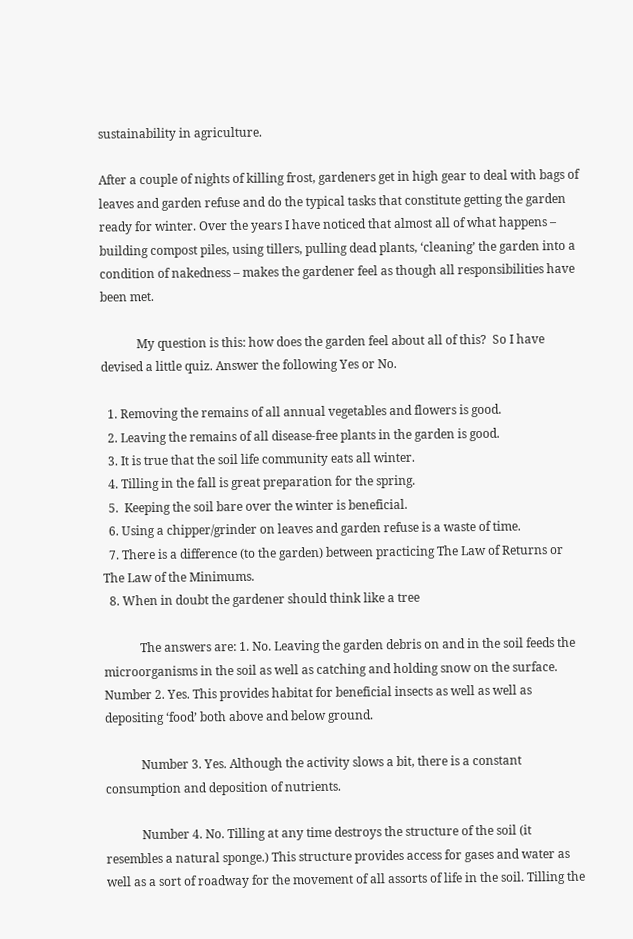sustainability in agriculture.

After a couple of nights of killing frost, gardeners get in high gear to deal with bags of leaves and garden refuse and do the typical tasks that constitute getting the garden ready for winter. Over the years I have noticed that almost all of what happens – building compost piles, using tillers, pulling dead plants, ‘cleaning’ the garden into a condition of nakedness – makes the gardener feel as though all responsibilities have been met.

            My question is this: how does the garden feel about all of this?  So I have devised a little quiz. Answer the following Yes or No.

  1. Removing the remains of all annual vegetables and flowers is good.
  2. Leaving the remains of all disease-free plants in the garden is good.
  3. It is true that the soil life community eats all winter.
  4. Tilling in the fall is great preparation for the spring.
  5.  Keeping the soil bare over the winter is beneficial.
  6. Using a chipper/grinder on leaves and garden refuse is a waste of time.
  7. There is a difference (to the garden) between practicing The Law of Returns or The Law of the Minimums.
  8. When in doubt the gardener should think like a tree

            The answers are: 1. No. Leaving the garden debris on and in the soil feeds the microorganisms in the soil as well as catching and holding snow on the surface.             Number 2. Yes. This provides habitat for beneficial insects as well as well as depositing ‘food’ both above and below ground.

            Number 3. Yes. Although the activity slows a bit, there is a constant consumption and deposition of nutrients.

            Number 4. No. Tilling at any time destroys the structure of the soil (it resembles a natural sponge.) This structure provides access for gases and water as well as a sort of roadway for the movement of all assorts of life in the soil. Tilling the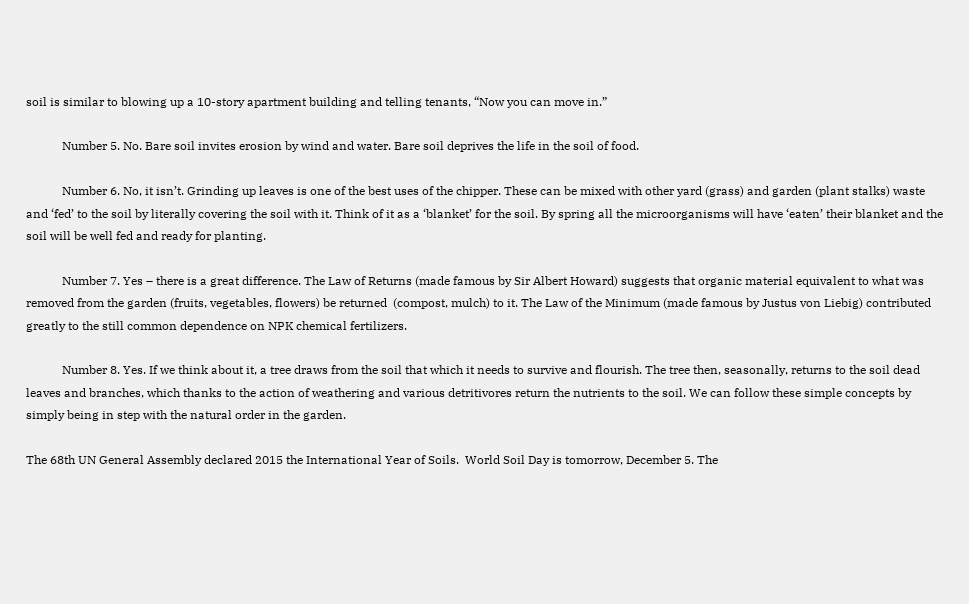soil is similar to blowing up a 10-story apartment building and telling tenants, “Now you can move in.”

            Number 5. No. Bare soil invites erosion by wind and water. Bare soil deprives the life in the soil of food.

            Number 6. No, it isn’t. Grinding up leaves is one of the best uses of the chipper. These can be mixed with other yard (grass) and garden (plant stalks) waste and ‘fed’ to the soil by literally covering the soil with it. Think of it as a ‘blanket’ for the soil. By spring all the microorganisms will have ‘eaten’ their blanket and the soil will be well fed and ready for planting.

            Number 7. Yes – there is a great difference. The Law of Returns (made famous by Sir Albert Howard) suggests that organic material equivalent to what was removed from the garden (fruits, vegetables, flowers) be returned  (compost, mulch) to it. The Law of the Minimum (made famous by Justus von Liebig) contributed greatly to the still common dependence on NPK chemical fertilizers.

            Number 8. Yes. If we think about it, a tree draws from the soil that which it needs to survive and flourish. The tree then, seasonally, returns to the soil dead leaves and branches, which thanks to the action of weathering and various detritivores return the nutrients to the soil. We can follow these simple concepts by simply being in step with the natural order in the garden.

The 68th UN General Assembly declared 2015 the International Year of Soils.  World Soil Day is tomorrow, December 5. The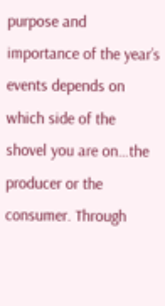purpose and importance of the year’s events depends on which side of the shovel you are on…the producer or the consumer. Through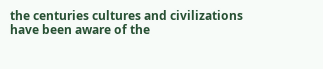the centuries cultures and civilizations have been aware of the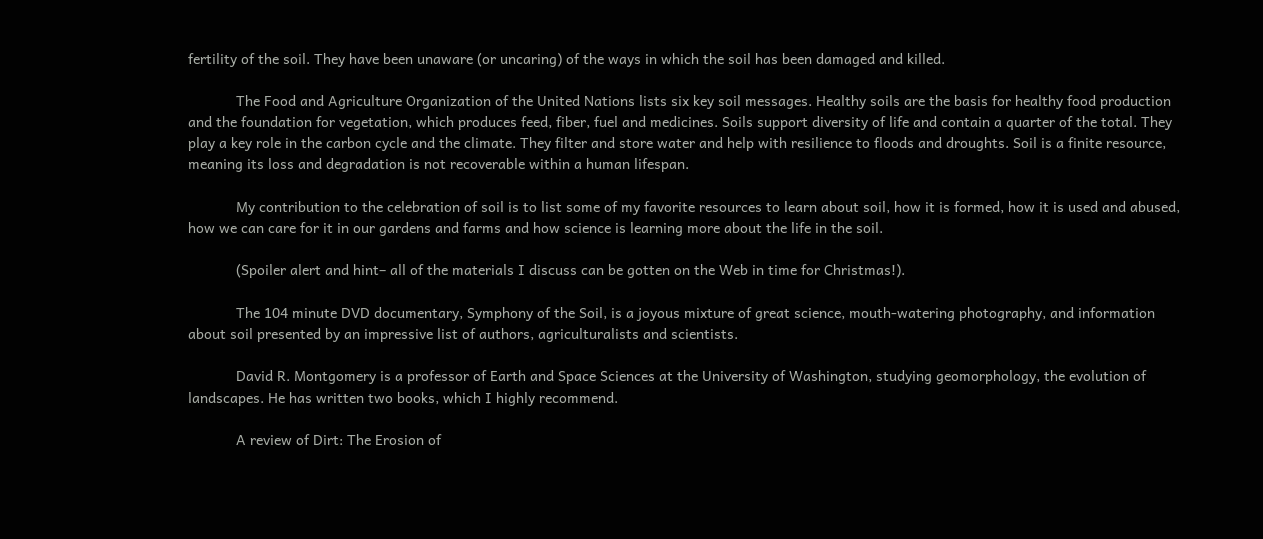fertility of the soil. They have been unaware (or uncaring) of the ways in which the soil has been damaged and killed.

            The Food and Agriculture Organization of the United Nations lists six key soil messages. Healthy soils are the basis for healthy food production and the foundation for vegetation, which produces feed, fiber, fuel and medicines. Soils support diversity of life and contain a quarter of the total. They play a key role in the carbon cycle and the climate. They filter and store water and help with resilience to floods and droughts. Soil is a finite resource, meaning its loss and degradation is not recoverable within a human lifespan.

            My contribution to the celebration of soil is to list some of my favorite resources to learn about soil, how it is formed, how it is used and abused, how we can care for it in our gardens and farms and how science is learning more about the life in the soil.

            (Spoiler alert and hint– all of the materials I discuss can be gotten on the Web in time for Christmas!).

            The 104 minute DVD documentary, Symphony of the Soil, is a joyous mixture of great science, mouth-watering photography, and information about soil presented by an impressive list of authors, agriculturalists and scientists.

            David R. Montgomery is a professor of Earth and Space Sciences at the University of Washington, studying geomorphology, the evolution of landscapes. He has written two books, which I highly recommend.

            A review of Dirt: The Erosion of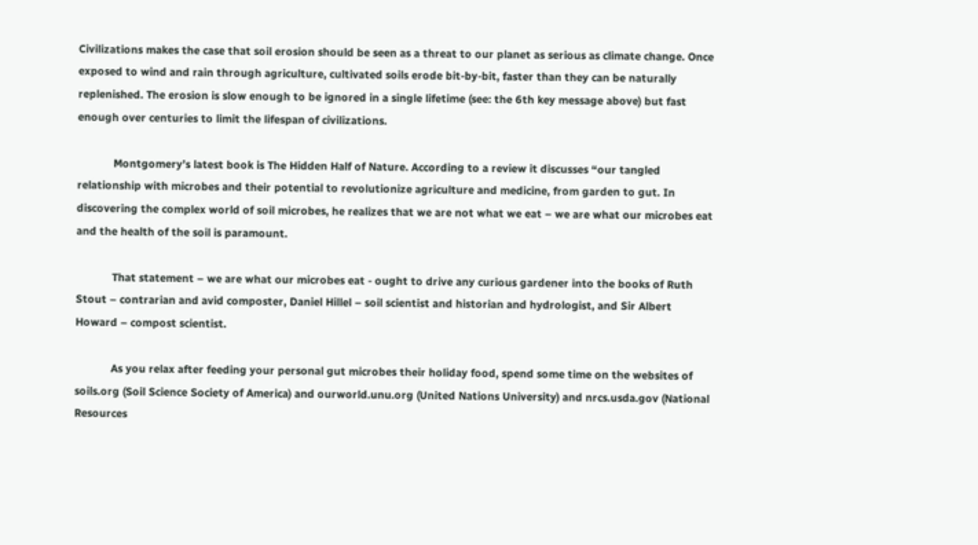Civilizations makes the case that soil erosion should be seen as a threat to our planet as serious as climate change. Once exposed to wind and rain through agriculture, cultivated soils erode bit-by-bit, faster than they can be naturally replenished. The erosion is slow enough to be ignored in a single lifetime (see: the 6th key message above) but fast enough over centuries to limit the lifespan of civilizations.

            Montgomery’s latest book is The Hidden Half of Nature. According to a review it discusses “our tangled relationship with microbes and their potential to revolutionize agriculture and medicine, from garden to gut. In discovering the complex world of soil microbes, he realizes that we are not what we eat – we are what our microbes eat and the health of the soil is paramount.

            That statement – we are what our microbes eat - ought to drive any curious gardener into the books of Ruth Stout – contrarian and avid composter, Daniel Hillel – soil scientist and historian and hydrologist, and Sir Albert Howard – compost scientist.

            As you relax after feeding your personal gut microbes their holiday food, spend some time on the websites of soils.org (Soil Science Society of America) and ourworld.unu.org (United Nations University) and nrcs.usda.gov (National Resources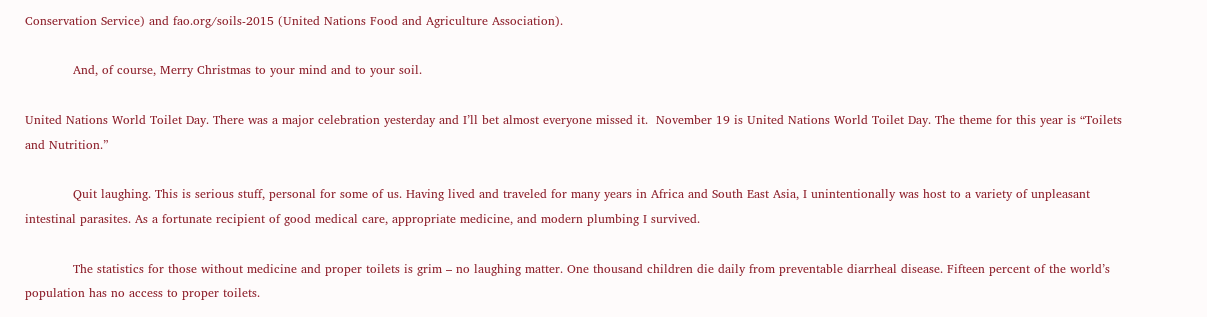Conservation Service) and fao.org/soils-2015 (United Nations Food and Agriculture Association).

            And, of course, Merry Christmas to your mind and to your soil.

United Nations World Toilet Day. There was a major celebration yesterday and I’ll bet almost everyone missed it.  November 19 is United Nations World Toilet Day. The theme for this year is “Toilets and Nutrition.”

            Quit laughing. This is serious stuff, personal for some of us. Having lived and traveled for many years in Africa and South East Asia, I unintentionally was host to a variety of unpleasant intestinal parasites. As a fortunate recipient of good medical care, appropriate medicine, and modern plumbing I survived.

            The statistics for those without medicine and proper toilets is grim – no laughing matter. One thousand children die daily from preventable diarrheal disease. Fifteen percent of the world’s population has no access to proper toilets.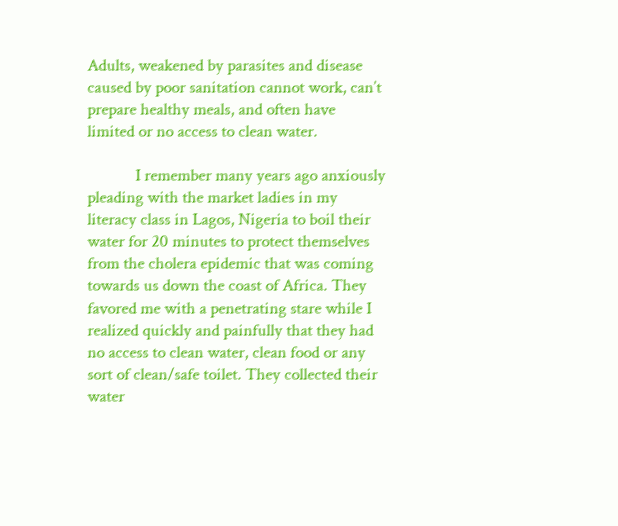Adults, weakened by parasites and disease caused by poor sanitation cannot work, can’t prepare healthy meals, and often have limited or no access to clean water.

            I remember many years ago anxiously pleading with the market ladies in my literacy class in Lagos, Nigeria to boil their water for 20 minutes to protect themselves from the cholera epidemic that was coming towards us down the coast of Africa. They favored me with a penetrating stare while I realized quickly and painfully that they had no access to clean water, clean food or any sort of clean/safe toilet. They collected their water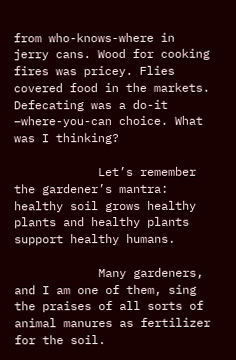from who-knows-where in jerry cans. Wood for cooking fires was pricey. Flies covered food in the markets. Defecating was a do-it –where-you-can choice. What was I thinking?

            Let’s remember the gardener’s mantra: healthy soil grows healthy plants and healthy plants support healthy humans.

            Many gardeners, and I am one of them, sing the praises of all sorts of animal manures as fertilizer for the soil.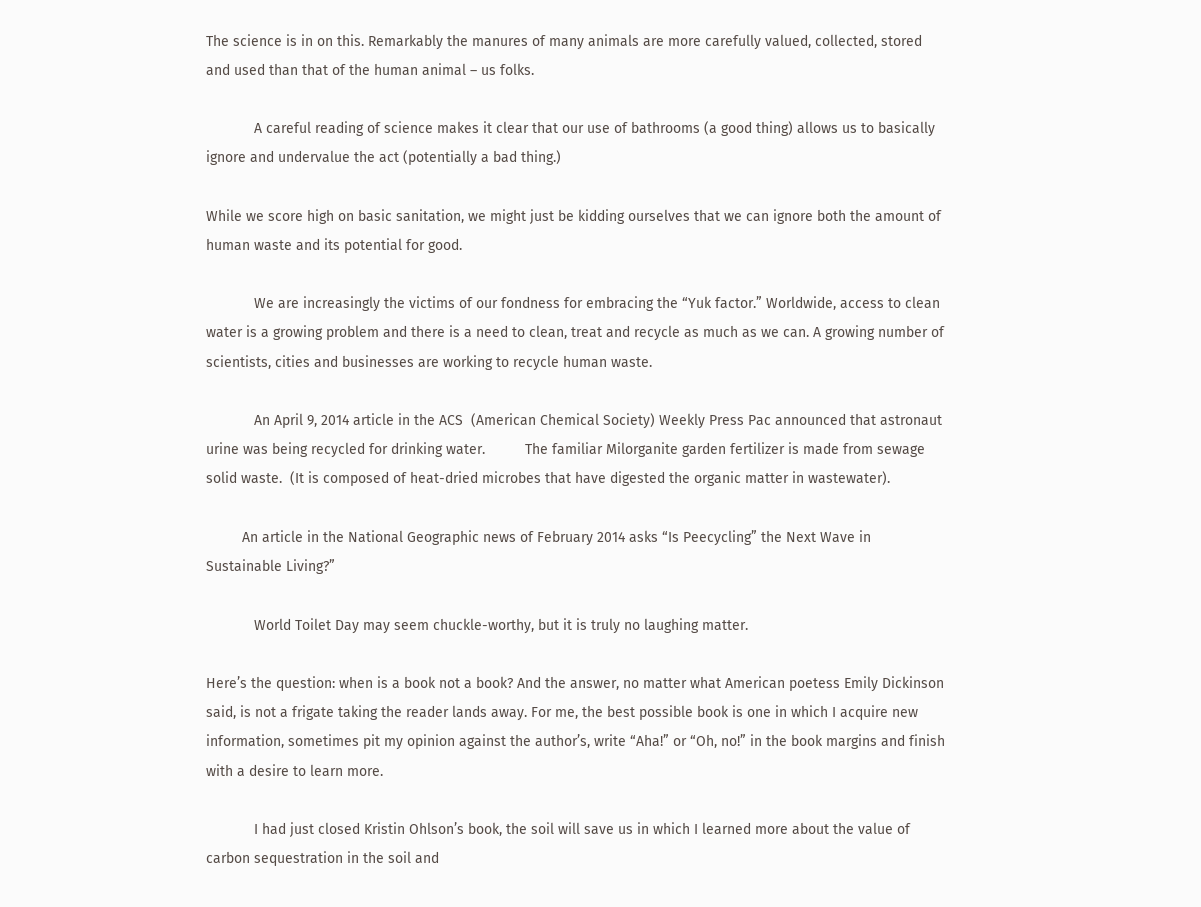The science is in on this. Remarkably the manures of many animals are more carefully valued, collected, stored and used than that of the human animal – us folks.

            A careful reading of science makes it clear that our use of bathrooms (a good thing) allows us to basically ignore and undervalue the act (potentially a bad thing.)

While we score high on basic sanitation, we might just be kidding ourselves that we can ignore both the amount of human waste and its potential for good.

            We are increasingly the victims of our fondness for embracing the “Yuk factor.” Worldwide, access to clean water is a growing problem and there is a need to clean, treat and recycle as much as we can. A growing number of scientists, cities and businesses are working to recycle human waste.

            An April 9, 2014 article in the ACS  (American Chemical Society) Weekly Press Pac announced that astronaut urine was being recycled for drinking water.          The familiar Milorganite garden fertilizer is made from sewage solid waste.  (It is composed of heat-dried microbes that have digested the organic matter in wastewater).

         An article in the National Geographic news of February 2014 asks “Is Peecycling” the Next Wave in Sustainable Living?”

            World Toilet Day may seem chuckle-worthy, but it is truly no laughing matter.

Here’s the question: when is a book not a book? And the answer, no matter what American poetess Emily Dickinson said, is not a frigate taking the reader lands away. For me, the best possible book is one in which I acquire new information, sometimes pit my opinion against the author’s, write “Aha!” or “Oh, no!” in the book margins and finish with a desire to learn more.

            I had just closed Kristin Ohlson’s book, the soil will save us in which I learned more about the value of carbon sequestration in the soil and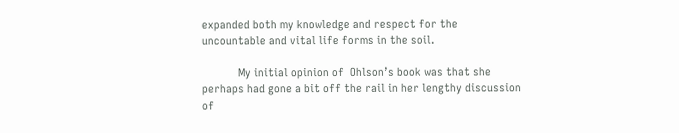expanded both my knowledge and respect for the uncountable and vital life forms in the soil.

            My initial opinion of  Ohlson’s book was that she perhaps had gone a bit off the rail in her lengthy discussion of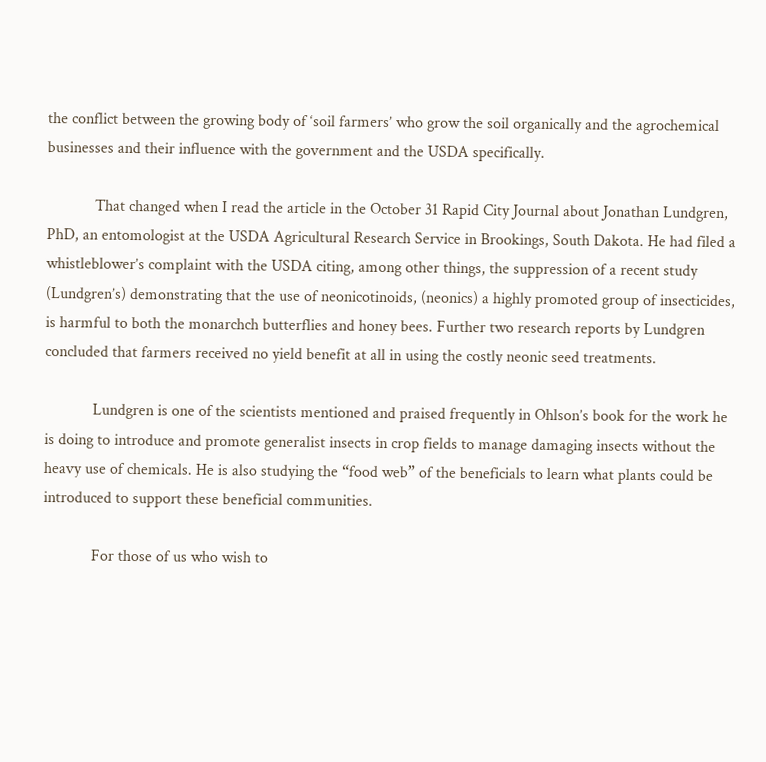the conflict between the growing body of ‘soil farmers’ who grow the soil organically and the agrochemical businesses and their influence with the government and the USDA specifically.

            That changed when I read the article in the October 31 Rapid City Journal about Jonathan Lundgren, PhD, an entomologist at the USDA Agricultural Research Service in Brookings, South Dakota. He had filed a whistleblower’s complaint with the USDA citing, among other things, the suppression of a recent study (Lundgren’s) demonstrating that the use of neonicotinoids, (neonics) a highly promoted group of insecticides, is harmful to both the monarchch butterflies and honey bees. Further two research reports by Lundgren concluded that farmers received no yield benefit at all in using the costly neonic seed treatments.

            Lundgren is one of the scientists mentioned and praised frequently in Ohlson’s book for the work he is doing to introduce and promote generalist insects in crop fields to manage damaging insects without the heavy use of chemicals. He is also studying the “food web” of the beneficials to learn what plants could be introduced to support these beneficial communities.

            For those of us who wish to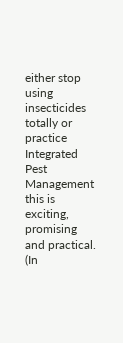either stop using insecticides totally or practice Integrated Pest Management this is exciting, promising and practical. (In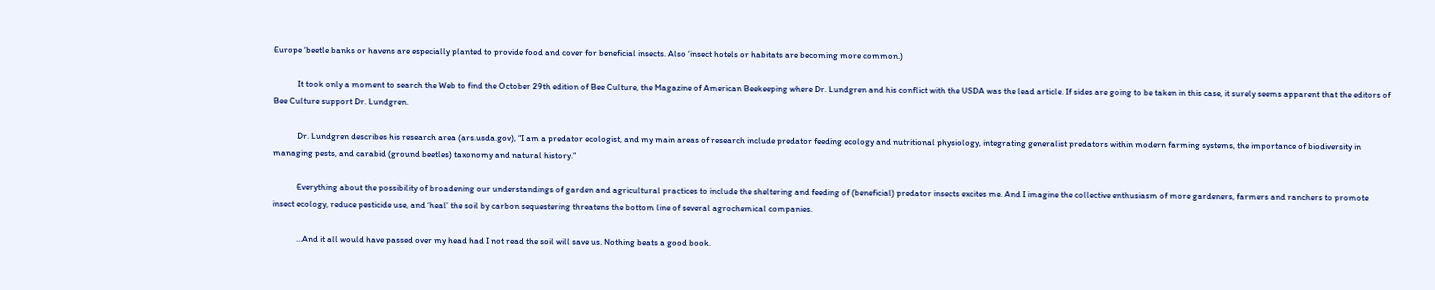Europe ‘beetle banks or havens are especially planted to provide food and cover for beneficial insects. Also ‘insect hotels or habitats are becoming more common.)

            It took only a moment to search the Web to find the October 29th edition of Bee Culture, the Magazine of American Beekeeping where Dr. Lundgren and his conflict with the USDA was the lead article. If sides are going to be taken in this case, it surely seems apparent that the editors of Bee Culture support Dr. Lundgren.

            Dr. Lundgren describes his research area (ars.usda.gov), “I am a predator ecologist, and my main areas of research include predator feeding ecology and nutritional physiology, integrating generalist predators within modern farming systems, the importance of biodiversity in managing pests, and carabid (ground beetles) taxonomy and natural history.”

            Everything about the possibility of broadening our understandings of garden and agricultural practices to include the sheltering and feeding of (beneficial) predator insects excites me. And I imagine the collective enthusiasm of more gardeners, farmers and ranchers to promote insect ecology, reduce pesticide use, and ‘heal’ the soil by carbon sequestering threatens the bottom line of several agrochemical companies.

            …And it all would have passed over my head had I not read the soil will save us. Nothing beats a good book.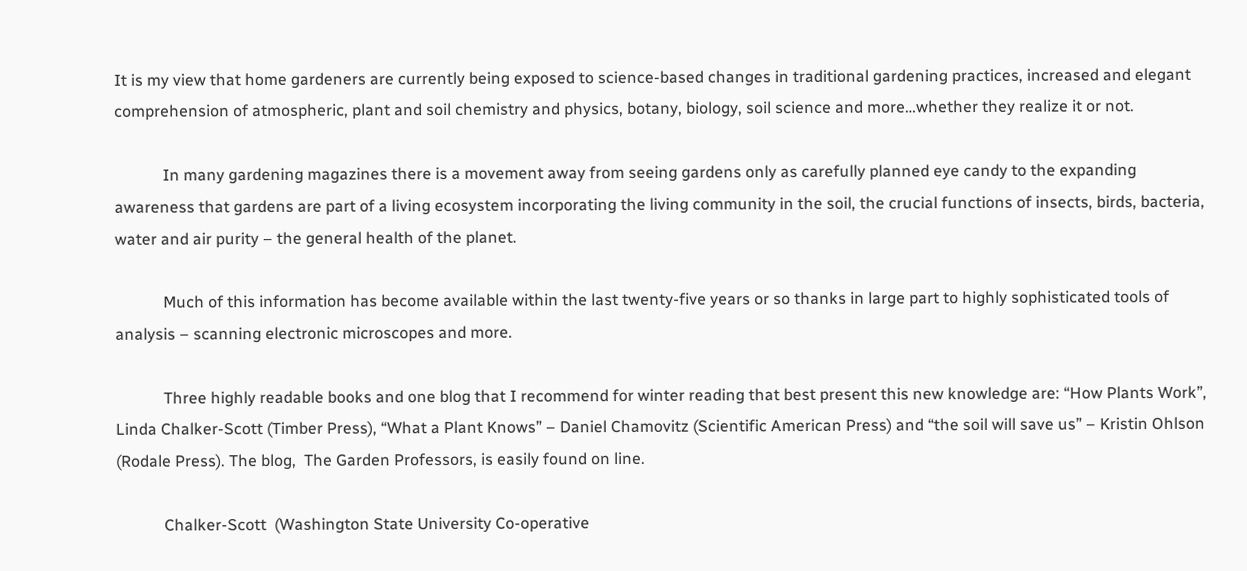It is my view that home gardeners are currently being exposed to science-based changes in traditional gardening practices, increased and elegant comprehension of atmospheric, plant and soil chemistry and physics, botany, biology, soil science and more…whether they realize it or not.

            In many gardening magazines there is a movement away from seeing gardens only as carefully planned eye candy to the expanding awareness that gardens are part of a living ecosystem incorporating the living community in the soil, the crucial functions of insects, birds, bacteria, water and air purity – the general health of the planet.

            Much of this information has become available within the last twenty-five years or so thanks in large part to highly sophisticated tools of analysis – scanning electronic microscopes and more.

            Three highly readable books and one blog that I recommend for winter reading that best present this new knowledge are: “How Plants Work”,  Linda Chalker-Scott (Timber Press), “What a Plant Knows” – Daniel Chamovitz (Scientific American Press) and “the soil will save us” – Kristin Ohlson (Rodale Press). The blog,  The Garden Professors, is easily found on line.

            Chalker-Scott  (Washington State University Co-operative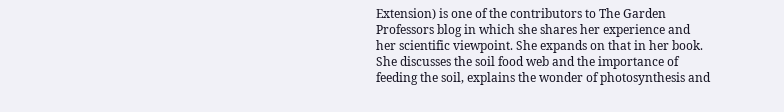Extension) is one of the contributors to The Garden Professors blog in which she shares her experience and her scientific viewpoint. She expands on that in her book. She discusses the soil food web and the importance of feeding the soil, explains the wonder of photosynthesis and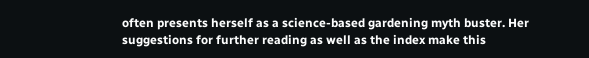often presents herself as a science-based gardening myth buster. Her suggestions for further reading as well as the index make this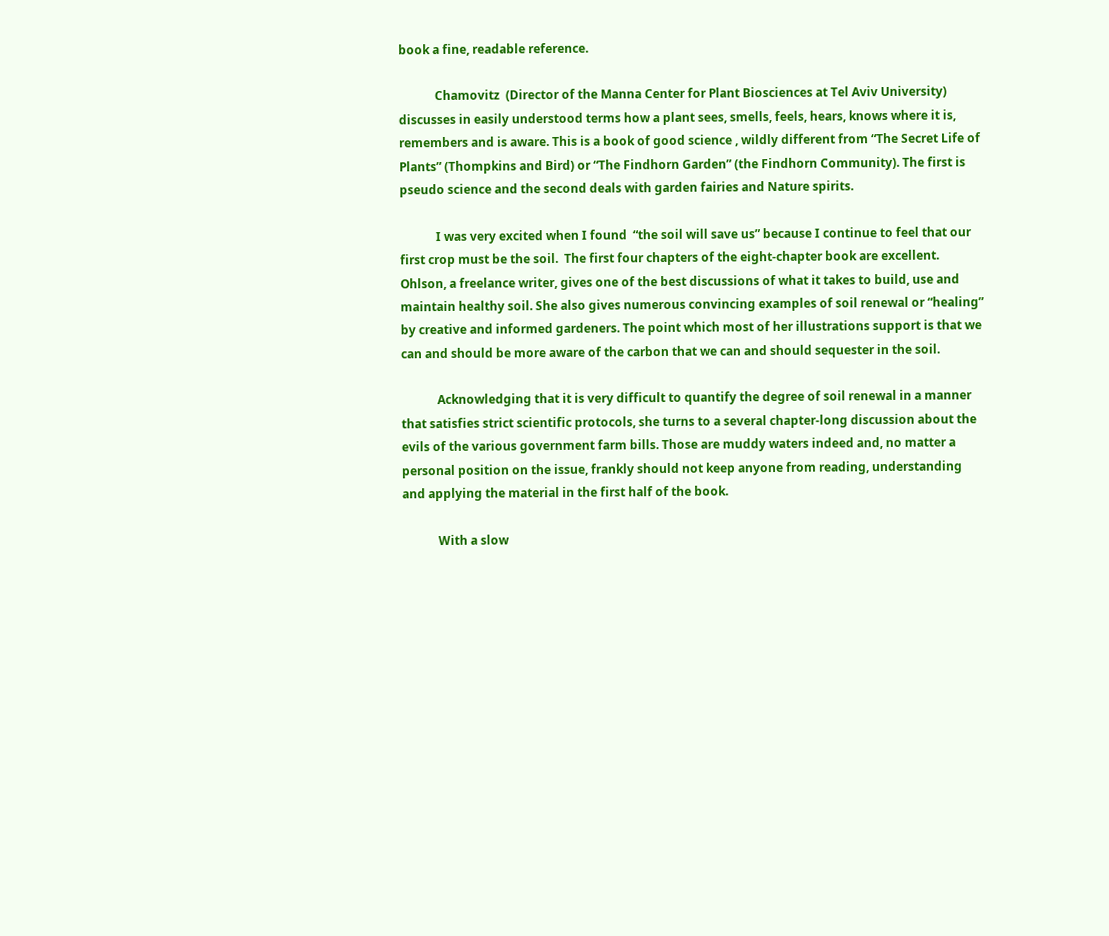book a fine, readable reference.

            Chamovitz  (Director of the Manna Center for Plant Biosciences at Tel Aviv University) discusses in easily understood terms how a plant sees, smells, feels, hears, knows where it is, remembers and is aware. This is a book of good science , wildly different from “The Secret Life of Plants” (Thompkins and Bird) or “The Findhorn Garden” (the Findhorn Community). The first is pseudo science and the second deals with garden fairies and Nature spirits.

            I was very excited when I found  “the soil will save us” because I continue to feel that our first crop must be the soil.  The first four chapters of the eight-chapter book are excellent. Ohlson, a freelance writer, gives one of the best discussions of what it takes to build, use and maintain healthy soil. She also gives numerous convincing examples of soil renewal or “healing” by creative and informed gardeners. The point which most of her illustrations support is that we can and should be more aware of the carbon that we can and should sequester in the soil.

            Acknowledging that it is very difficult to quantify the degree of soil renewal in a manner that satisfies strict scientific protocols, she turns to a several chapter-long discussion about the evils of the various government farm bills. Those are muddy waters indeed and, no matter a personal position on the issue, frankly should not keep anyone from reading, understanding and applying the material in the first half of the book.

            With a slow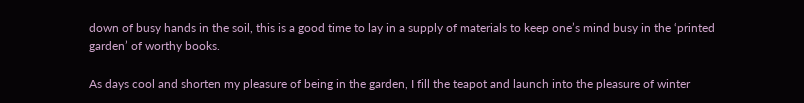down of busy hands in the soil, this is a good time to lay in a supply of materials to keep one’s mind busy in the ‘printed garden’ of worthy books.

As days cool and shorten my pleasure of being in the garden, I fill the teapot and launch into the pleasure of winter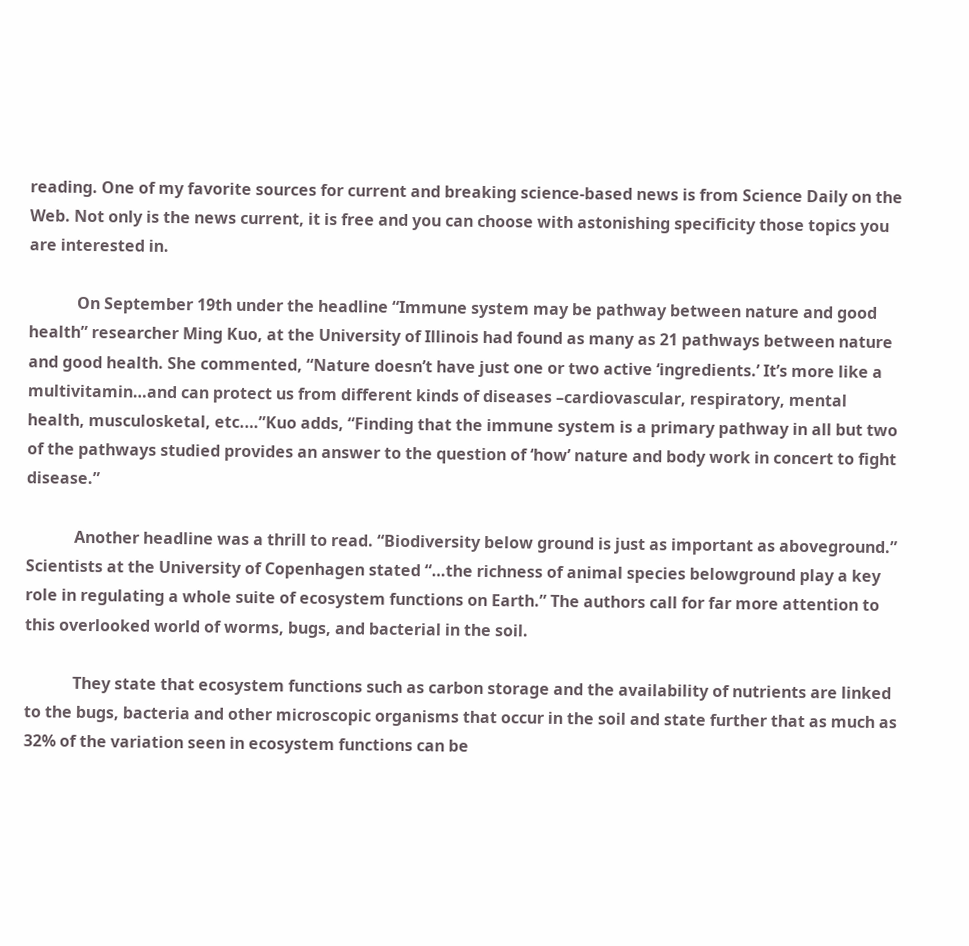reading. One of my favorite sources for current and breaking science-based news is from Science Daily on the Web. Not only is the news current, it is free and you can choose with astonishing specificity those topics you are interested in.

            On September 19th under the headline “Immune system may be pathway between nature and good health” researcher Ming Kuo, at the University of Illinois had found as many as 21 pathways between nature and good health. She commented, “Nature doesn’t have just one or two active ‘ingredients.’ It’s more like a multivitamin…and can protect us from different kinds of diseases –cardiovascular, respiratory, mental health, musculosketal, etc.…”Kuo adds, “Finding that the immune system is a primary pathway in all but two of the pathways studied provides an answer to the question of ‘how’ nature and body work in concert to fight disease.”

            Another headline was a thrill to read. “Biodiversity below ground is just as important as aboveground.” Scientists at the University of Copenhagen stated “…the richness of animal species belowground play a key role in regulating a whole suite of ecosystem functions on Earth.” The authors call for far more attention to this overlooked world of worms, bugs, and bacterial in the soil.

            They state that ecosystem functions such as carbon storage and the availability of nutrients are linked to the bugs, bacteria and other microscopic organisms that occur in the soil and state further that as much as 32% of the variation seen in ecosystem functions can be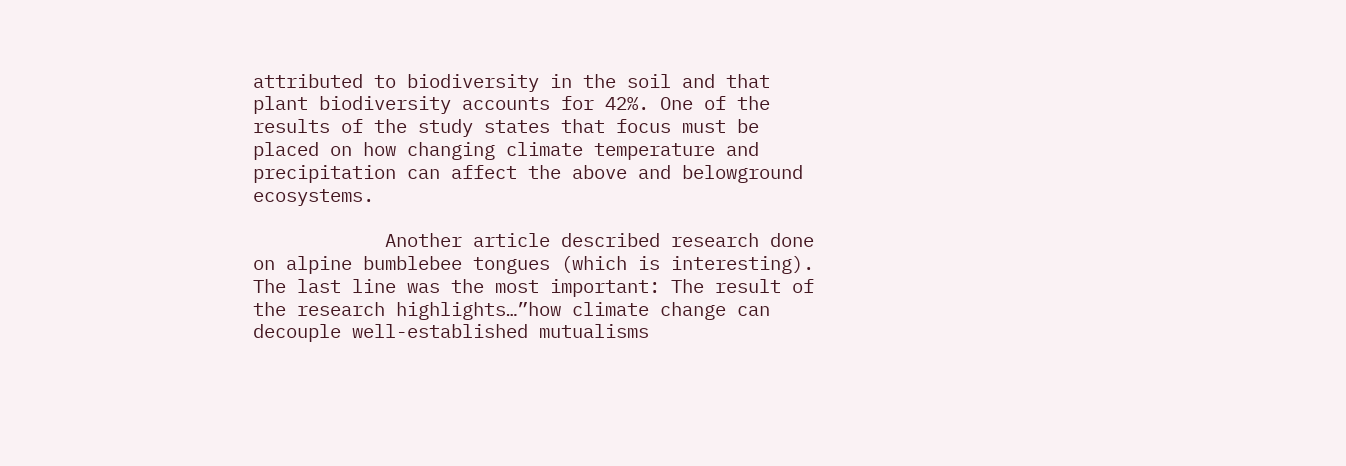attributed to biodiversity in the soil and that plant biodiversity accounts for 42%. One of the results of the study states that focus must be placed on how changing climate temperature and precipitation can affect the above and belowground ecosystems.

            Another article described research done on alpine bumblebee tongues (which is interesting). The last line was the most important: The result of the research highlights…”how climate change can decouple well-established mutualisms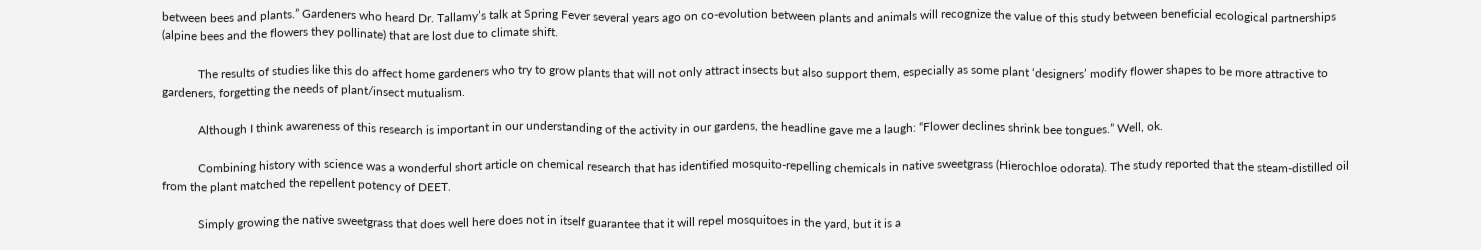between bees and plants.” Gardeners who heard Dr. Tallamy’s talk at Spring Fever several years ago on co-evolution between plants and animals will recognize the value of this study between beneficial ecological partnerships (alpine bees and the flowers they pollinate) that are lost due to climate shift.

            The results of studies like this do affect home gardeners who try to grow plants that will not only attract insects but also support them, especially as some plant ‘designers’ modify flower shapes to be more attractive to gardeners, forgetting the needs of plant/insect mutualism.

            Although I think awareness of this research is important in our understanding of the activity in our gardens, the headline gave me a laugh: “Flower declines shrink bee tongues.” Well, ok.

            Combining history with science was a wonderful short article on chemical research that has identified mosquito-repelling chemicals in native sweetgrass (Hierochloe odorata). The study reported that the steam-distilled oil from the plant matched the repellent potency of DEET.

            Simply growing the native sweetgrass that does well here does not in itself guarantee that it will repel mosquitoes in the yard, but it is a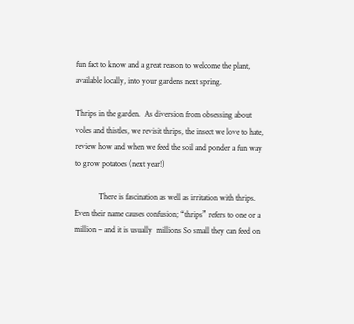fun fact to know and a great reason to welcome the plant, available locally, into your gardens next spring.

Thrips in the garden.  As diversion from obsessing about voles and thistles, we revisit thrips, the insect we love to hate, review how and when we feed the soil and ponder a fun way to grow potatoes (next year!)

            There is fascination as well as irritation with thrips. Even their name causes confusion; “thrips” refers to one or a million – and it is usually  millions So small they can feed on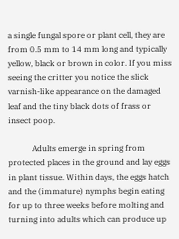a single fungal spore or plant cell, they are from 0.5 mm to 14 mm long and typically yellow, black or brown in color. If you miss seeing the critter you notice the slick varnish-like appearance on the damaged leaf and the tiny black dots of frass or insect poop.

            Adults emerge in spring from protected places in the ground and lay eggs in plant tissue. Within days, the eggs hatch and the (immature) nymphs begin eating for up to three weeks before molting and turning into adults which can produce up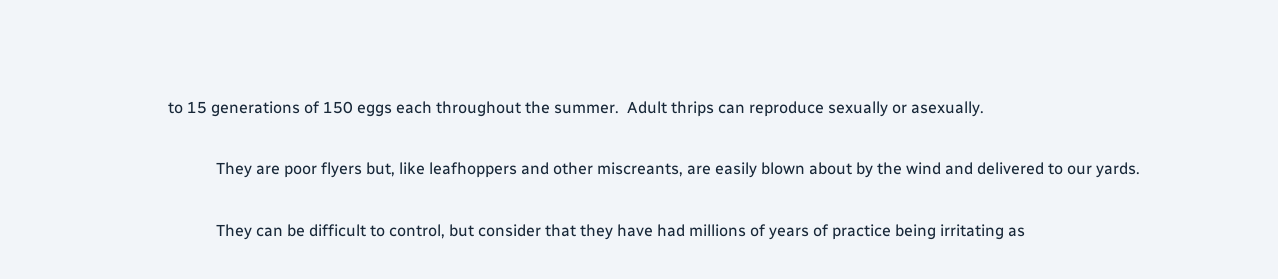to 15 generations of 150 eggs each throughout the summer.  Adult thrips can reproduce sexually or asexually.

            They are poor flyers but, like leafhoppers and other miscreants, are easily blown about by the wind and delivered to our yards.

            They can be difficult to control, but consider that they have had millions of years of practice being irritating as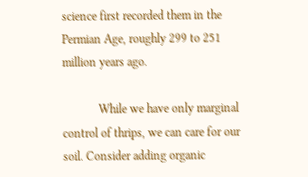science first recorded them in the Permian Age, roughly 299 to 251 million years ago.

            While we have only marginal control of thrips, we can care for our soil. Consider adding organic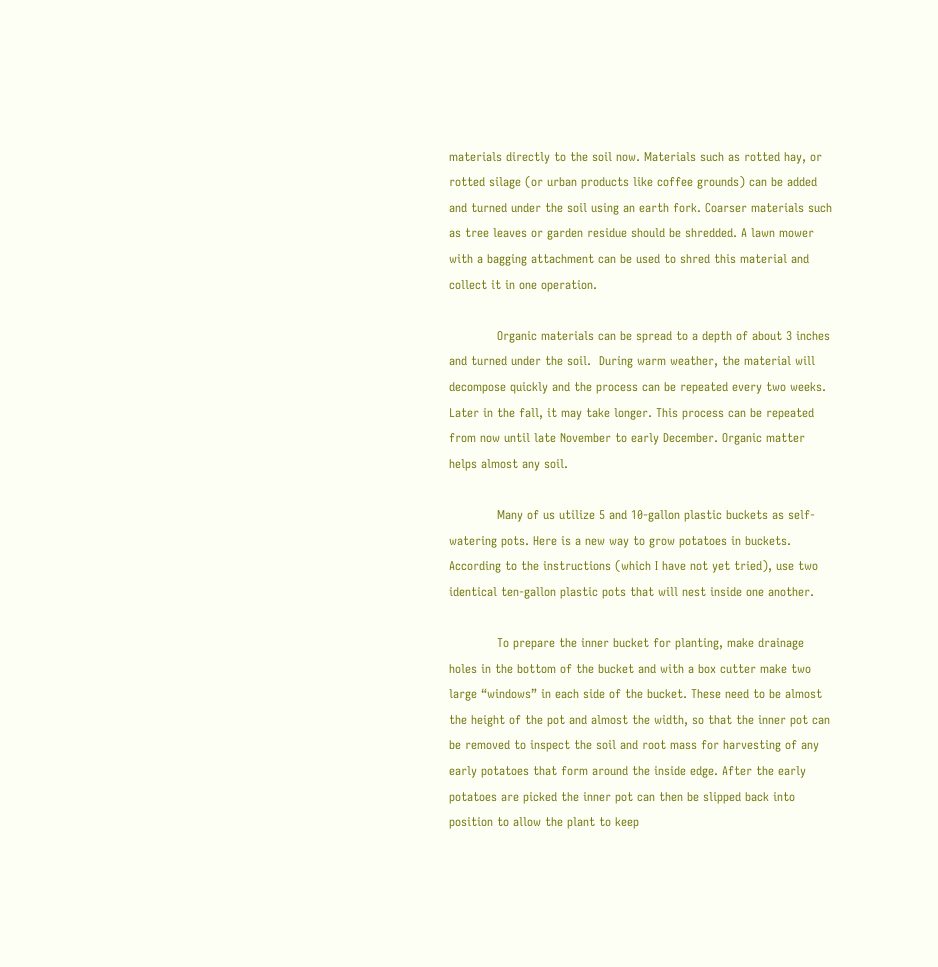materials directly to the soil now. Materials such as rotted hay, or rotted silage (or urban products like coffee grounds) can be added and turned under the soil using an earth fork. Coarser materials such as tree leaves or garden residue should be shredded. A lawn mower with a bagging attachment can be used to shred this material and collect it in one operation.

            Organic materials can be spread to a depth of about 3 inches and turned under the soil.  During warm weather, the material will decompose quickly and the process can be repeated every two weeks. Later in the fall, it may take longer. This process can be repeated from now until late November to early December. Organic matter helps almost any soil.

            Many of us utilize 5 and 10-gallon plastic buckets as self-watering pots. Here is a new way to grow potatoes in buckets. According to the instructions (which I have not yet tried), use two identical ten-gallon plastic pots that will nest inside one another.

            To prepare the inner bucket for planting, make drainage holes in the bottom of the bucket and with a box cutter make two large “windows” in each side of the bucket. These need to be almost the height of the pot and almost the width, so that the inner pot can be removed to inspect the soil and root mass for harvesting of any early potatoes that form around the inside edge. After the early potatoes are picked the inner pot can then be slipped back into position to allow the plant to keep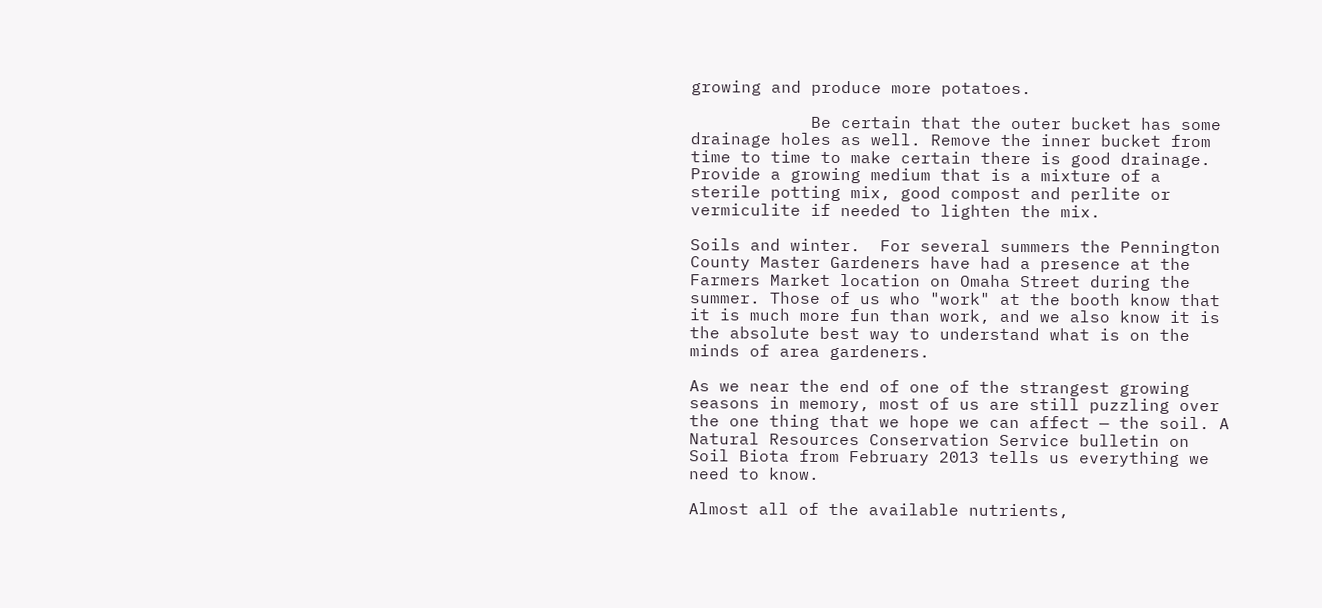growing and produce more potatoes.

            Be certain that the outer bucket has some drainage holes as well. Remove the inner bucket from time to time to make certain there is good drainage. Provide a growing medium that is a mixture of a sterile potting mix, good compost and perlite or vermiculite if needed to lighten the mix.

Soils and winter.  For several summers the Pennington County Master Gardeners have had a presence at the Farmers Market location on Omaha Street during the summer. Those of us who "work" at the booth know that it is much more fun than work, and we also know it is the absolute best way to understand what is on the minds of area gardeners.

As we near the end of one of the strangest growing seasons in memory, most of us are still puzzling over the one thing that we hope we can affect — the soil. A Natural Resources Conservation Service bulletin on Soil Biota from February 2013 tells us everything we need to know.

Almost all of the available nutrients,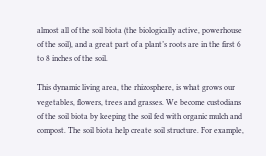almost all of the soil biota (the biologically active, powerhouse of the soil), and a great part of a plant’s roots are in the first 6 to 8 inches of the soil.

This dynamic living area, the rhizosphere, is what grows our vegetables, flowers, trees and grasses. We become custodians of the soil biota by keeping the soil fed with organic mulch and compost. The soil biota help create soil structure. For example,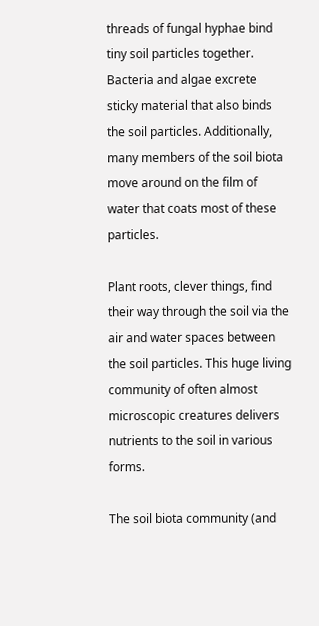threads of fungal hyphae bind tiny soil particles together. Bacteria and algae excrete sticky material that also binds the soil particles. Additionally, many members of the soil biota move around on the film of water that coats most of these particles.

Plant roots, clever things, find their way through the soil via the air and water spaces between the soil particles. This huge living community of often almost microscopic creatures delivers nutrients to the soil in various forms.

The soil biota community (and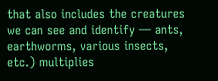that also includes the creatures we can see and identify — ants, earthworms, various insects, etc.) multiplies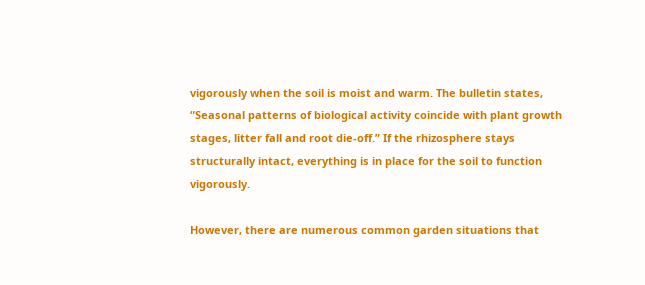vigorously when the soil is moist and warm. The bulletin states, “Seasonal patterns of biological activity coincide with plant growth stages, litter fall and root die-off.” If the rhizosphere stays structurally intact, everything is in place for the soil to function vigorously.

However, there are numerous common garden situations that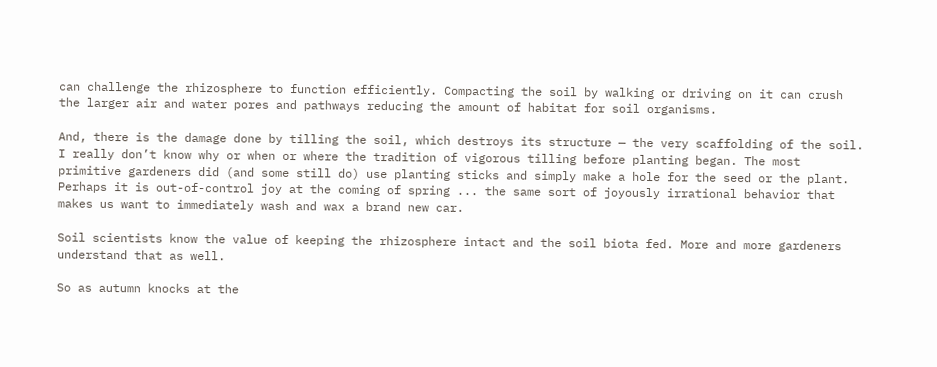can challenge the rhizosphere to function efficiently. Compacting the soil by walking or driving on it can crush the larger air and water pores and pathways reducing the amount of habitat for soil organisms.

And, there is the damage done by tilling the soil, which destroys its structure — the very scaffolding of the soil. I really don’t know why or when or where the tradition of vigorous tilling before planting began. The most primitive gardeners did (and some still do) use planting sticks and simply make a hole for the seed or the plant. Perhaps it is out-of-control joy at the coming of spring ... the same sort of joyously irrational behavior that makes us want to immediately wash and wax a brand new car.

Soil scientists know the value of keeping the rhizosphere intact and the soil biota fed. More and more gardeners understand that as well.

So as autumn knocks at the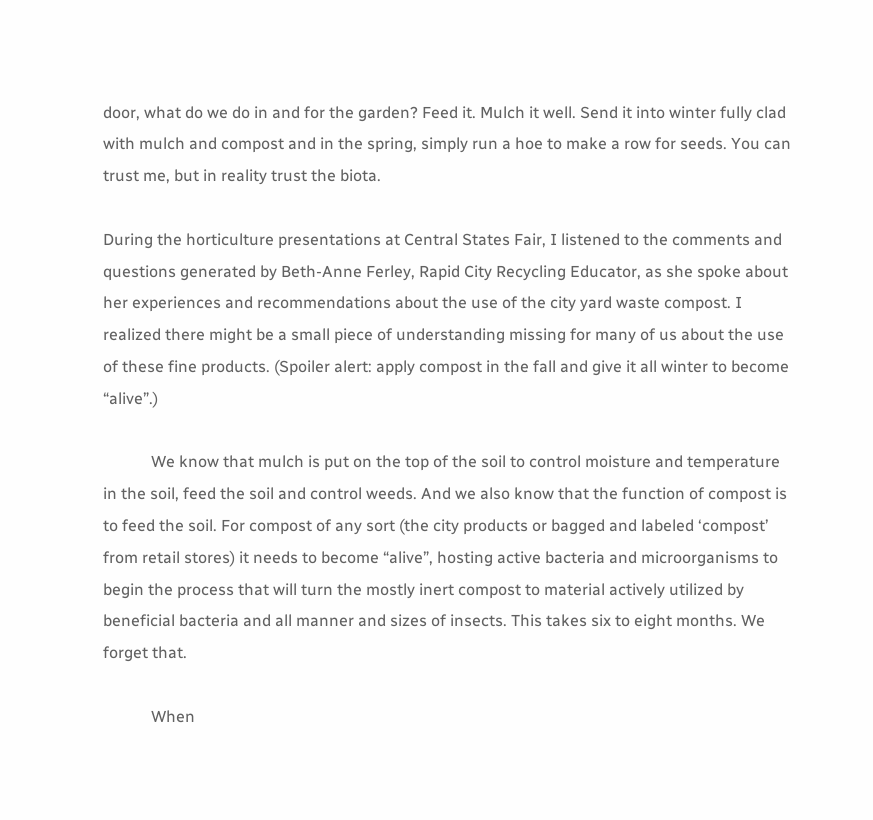door, what do we do in and for the garden? Feed it. Mulch it well. Send it into winter fully clad with mulch and compost and in the spring, simply run a hoe to make a row for seeds. You can trust me, but in reality trust the biota.

During the horticulture presentations at Central States Fair, I listened to the comments and questions generated by Beth-Anne Ferley, Rapid City Recycling Educator, as she spoke about her experiences and recommendations about the use of the city yard waste compost. I realized there might be a small piece of understanding missing for many of us about the use of these fine products. (Spoiler alert: apply compost in the fall and give it all winter to become “alive”.)

            We know that mulch is put on the top of the soil to control moisture and temperature in the soil, feed the soil and control weeds. And we also know that the function of compost is to feed the soil. For compost of any sort (the city products or bagged and labeled ‘compost’ from retail stores) it needs to become “alive”, hosting active bacteria and microorganisms to begin the process that will turn the mostly inert compost to material actively utilized by beneficial bacteria and all manner and sizes of insects. This takes six to eight months. We forget that.

            When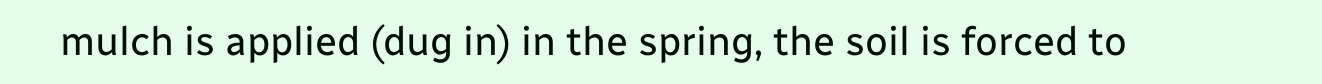mulch is applied (dug in) in the spring, the soil is forced to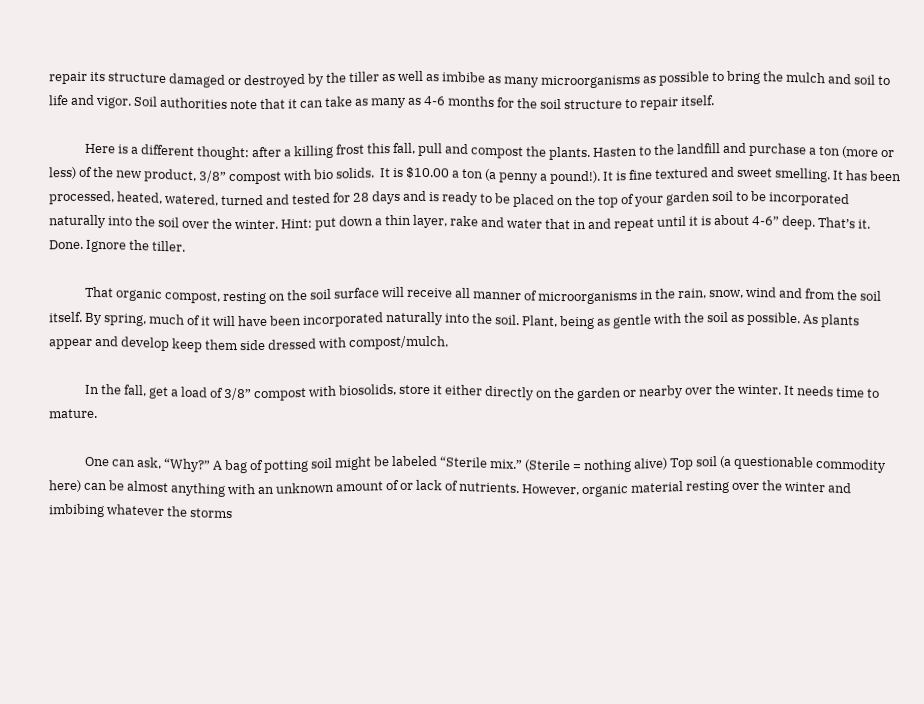repair its structure damaged or destroyed by the tiller as well as imbibe as many microorganisms as possible to bring the mulch and soil to life and vigor. Soil authorities note that it can take as many as 4-6 months for the soil structure to repair itself.

            Here is a different thought: after a killing frost this fall, pull and compost the plants. Hasten to the landfill and purchase a ton (more or less) of the new product, 3/8” compost with bio solids.  It is $10.00 a ton (a penny a pound!). It is fine textured and sweet smelling. It has been processed, heated, watered, turned and tested for 28 days and is ready to be placed on the top of your garden soil to be incorporated naturally into the soil over the winter. Hint: put down a thin layer, rake and water that in and repeat until it is about 4-6” deep. That’s it. Done. Ignore the tiller.

            That organic compost, resting on the soil surface will receive all manner of microorganisms in the rain, snow, wind and from the soil itself. By spring, much of it will have been incorporated naturally into the soil. Plant, being as gentle with the soil as possible. As plants appear and develop keep them side dressed with compost/mulch.

            In the fall, get a load of 3/8” compost with biosolids, store it either directly on the garden or nearby over the winter. It needs time to mature.

            One can ask, “Why?” A bag of potting soil might be labeled “Sterile mix.” (Sterile = nothing alive) Top soil (a questionable commodity here) can be almost anything with an unknown amount of or lack of nutrients. However, organic material resting over the winter and imbibing whatever the storms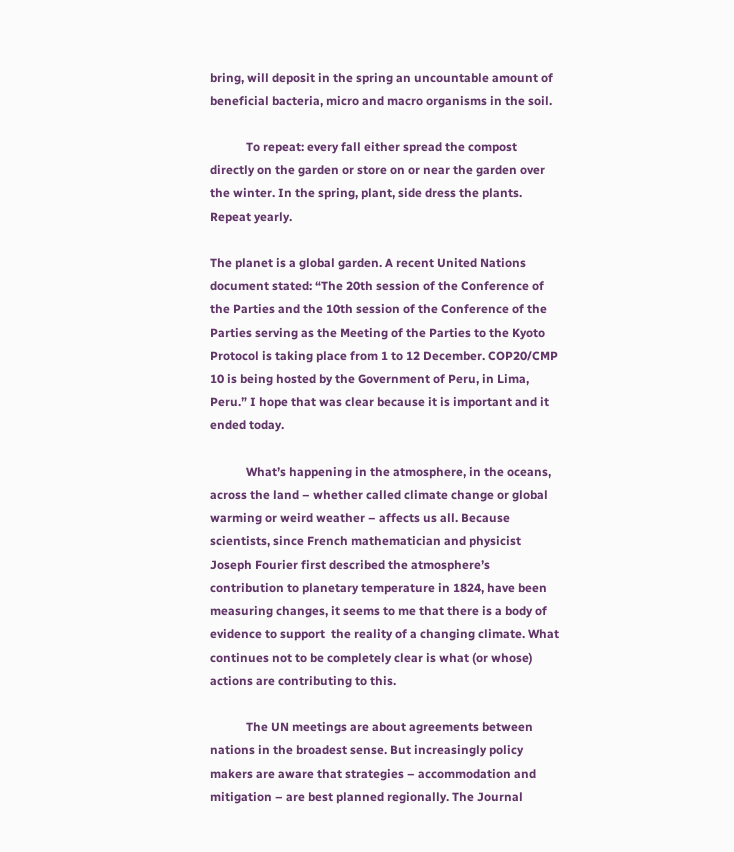bring, will deposit in the spring an uncountable amount of beneficial bacteria, micro and macro organisms in the soil.

            To repeat: every fall either spread the compost directly on the garden or store on or near the garden over the winter. In the spring, plant, side dress the plants. Repeat yearly.

The planet is a global garden. A recent United Nations document stated: “The 20th session of the Conference of the Parties and the 10th session of the Conference of the Parties serving as the Meeting of the Parties to the Kyoto Protocol is taking place from 1 to 12 December. COP20/CMP 10 is being hosted by the Government of Peru, in Lima, Peru.” I hope that was clear because it is important and it ended today.

            What’s happening in the atmosphere, in the oceans, across the land – whether called climate change or global warming or weird weather – affects us all. Because scientists, since French mathematician and physicist Joseph Fourier first described the atmosphere’s contribution to planetary temperature in 1824, have been measuring changes, it seems to me that there is a body of evidence to support  the reality of a changing climate. What continues not to be completely clear is what (or whose) actions are contributing to this.

            The UN meetings are about agreements between nations in the broadest sense. But increasingly policy makers are aware that strategies – accommodation and mitigation – are best planned regionally. The Journal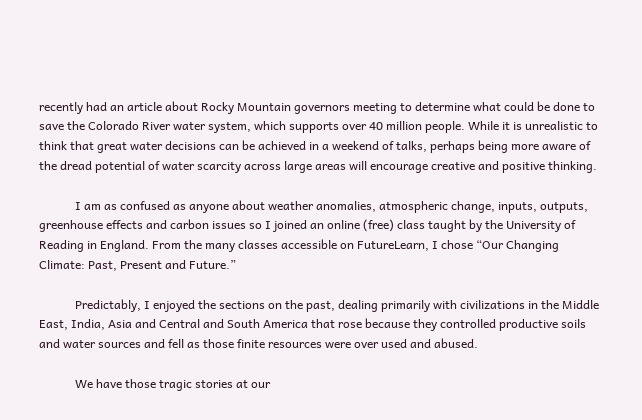recently had an article about Rocky Mountain governors meeting to determine what could be done to save the Colorado River water system, which supports over 40 million people. While it is unrealistic to think that great water decisions can be achieved in a weekend of talks, perhaps being more aware of the dread potential of water scarcity across large areas will encourage creative and positive thinking.

            I am as confused as anyone about weather anomalies, atmospheric change, inputs, outputs, greenhouse effects and carbon issues so I joined an online (free) class taught by the University of Reading in England. From the many classes accessible on FutureLearn, I chose “Our Changing Climate: Past, Present and Future.”

            Predictably, I enjoyed the sections on the past, dealing primarily with civilizations in the Middle East, India, Asia and Central and South America that rose because they controlled productive soils and water sources and fell as those finite resources were over used and abused.

            We have those tragic stories at our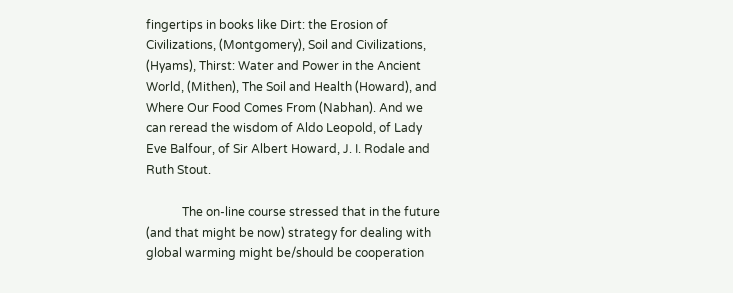fingertips in books like Dirt: the Erosion of Civilizations, (Montgomery), Soil and Civilizations, (Hyams), Thirst: Water and Power in the Ancient World, (Mithen), The Soil and Health (Howard), and Where Our Food Comes From (Nabhan). And we can reread the wisdom of Aldo Leopold, of Lady Eve Balfour, of Sir Albert Howard, J. I. Rodale and Ruth Stout.

            The on-line course stressed that in the future (and that might be now) strategy for dealing with global warming might be/should be cooperation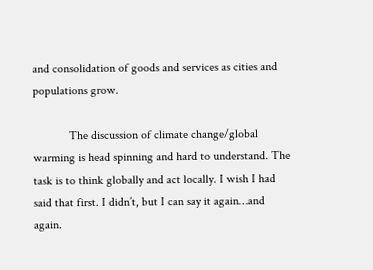and consolidation of goods and services as cities and populations grow.

            The discussion of climate change/global warming is head spinning and hard to understand. The task is to think globally and act locally. I wish I had said that first. I didn’t, but I can say it again…and again.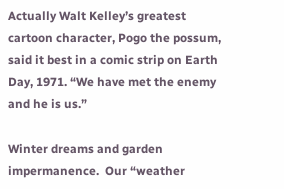Actually Walt Kelley’s greatest cartoon character, Pogo the possum, said it best in a comic strip on Earth Day, 1971. “We have met the enemy and he is us.”

Winter dreams and garden impermanence.  Our “weather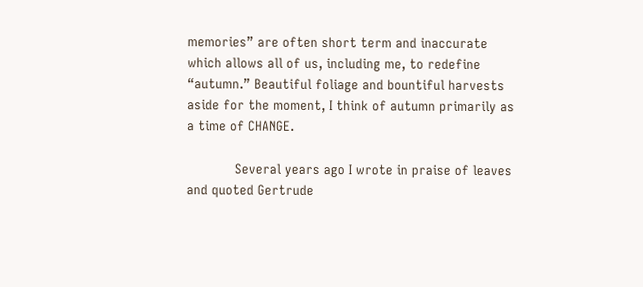memories” are often short term and inaccurate which allows all of us, including me, to redefine “autumn.” Beautiful foliage and bountiful harvests aside for the moment, I think of autumn primarily as a time of CHANGE.

            Several years ago I wrote in praise of leaves and quoted Gertrude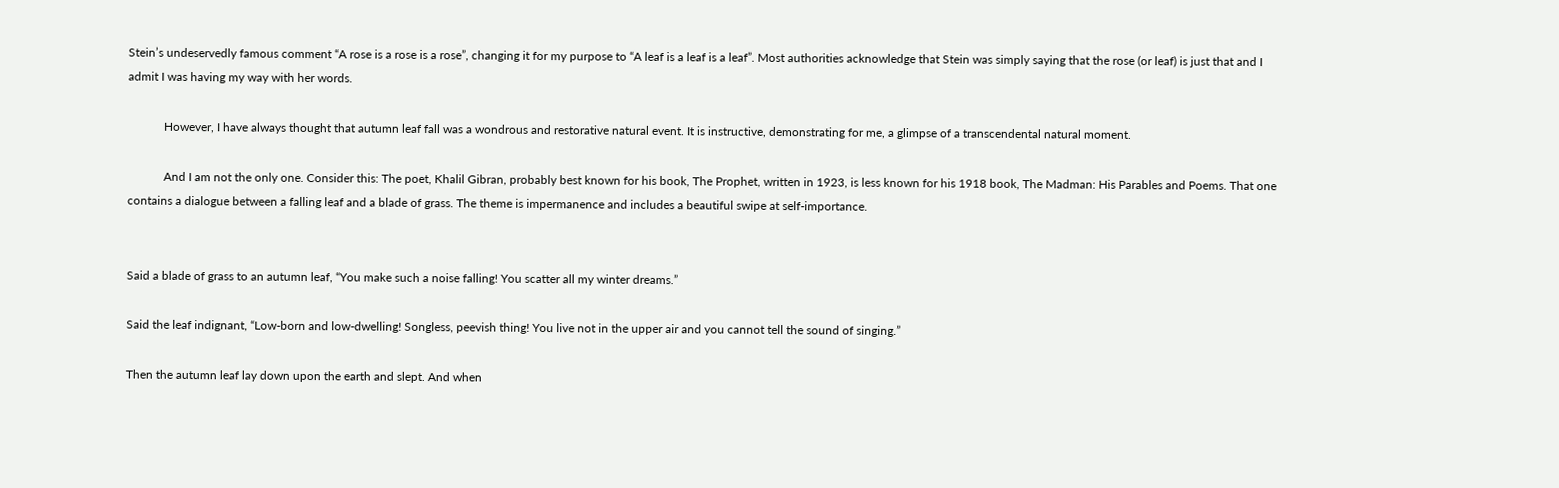Stein’s undeservedly famous comment “A rose is a rose is a rose”, changing it for my purpose to “A leaf is a leaf is a leaf”. Most authorities acknowledge that Stein was simply saying that the rose (or leaf) is just that and I admit I was having my way with her words.

            However, I have always thought that autumn leaf fall was a wondrous and restorative natural event. It is instructive, demonstrating for me, a glimpse of a transcendental natural moment.

            And I am not the only one. Consider this: The poet, Khalil Gibran, probably best known for his book, The Prophet, written in 1923, is less known for his 1918 book, The Madman: His Parables and Poems. That one contains a dialogue between a falling leaf and a blade of grass. The theme is impermanence and includes a beautiful swipe at self-importance.


Said a blade of grass to an autumn leaf, “You make such a noise falling! You scatter all my winter dreams.”

Said the leaf indignant, “Low-born and low-dwelling! Songless, peevish thing! You live not in the upper air and you cannot tell the sound of singing.”

Then the autumn leaf lay down upon the earth and slept. And when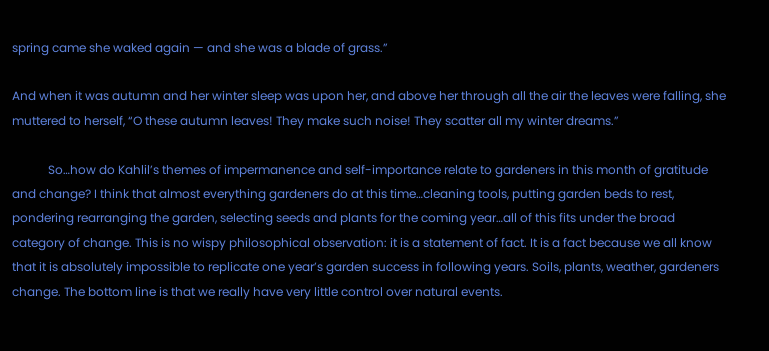spring came she waked again — and she was a blade of grass.”

And when it was autumn and her winter sleep was upon her, and above her through all the air the leaves were falling, she muttered to herself, “O these autumn leaves! They make such noise! They scatter all my winter dreams.”

            So…how do Kahlil’s themes of impermanence and self-importance relate to gardeners in this month of gratitude and change? I think that almost everything gardeners do at this time…cleaning tools, putting garden beds to rest, pondering rearranging the garden, selecting seeds and plants for the coming year…all of this fits under the broad category of change. This is no wispy philosophical observation: it is a statement of fact. It is a fact because we all know that it is absolutely impossible to replicate one year’s garden success in following years. Soils, plants, weather, gardeners change. The bottom line is that we really have very little control over natural events.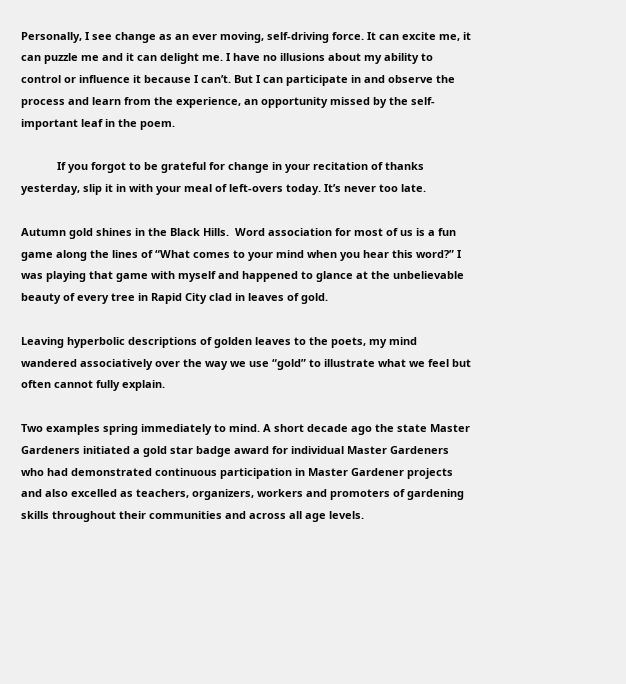Personally, I see change as an ever moving, self-driving force. It can excite me, it can puzzle me and it can delight me. I have no illusions about my ability to control or influence it because I can’t. But I can participate in and observe the process and learn from the experience, an opportunity missed by the self-important leaf in the poem.

            If you forgot to be grateful for change in your recitation of thanks yesterday, slip it in with your meal of left-overs today. It’s never too late.

Autumn gold shines in the Black Hills.  Word association for most of us is a fun game along the lines of “What comes to your mind when you hear this word?” I was playing that game with myself and happened to glance at the unbelievable beauty of every tree in Rapid City clad in leaves of gold.

Leaving hyperbolic descriptions of golden leaves to the poets, my mind wandered associatively over the way we use “gold” to illustrate what we feel but often cannot fully explain.

Two examples spring immediately to mind. A short decade ago the state Master Gardeners initiated a gold star badge award for individual Master Gardeners who had demonstrated continuous participation in Master Gardener projects and also excelled as teachers, organizers, workers and promoters of gardening skills throughout their communities and across all age levels.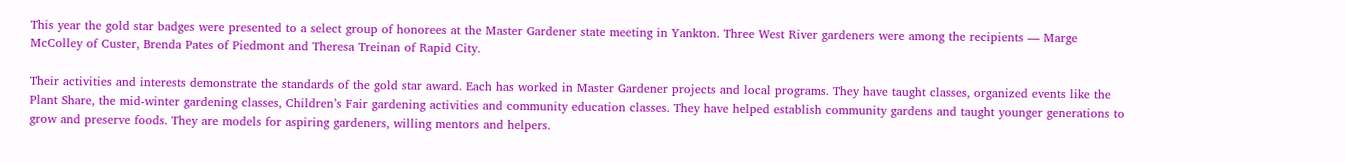This year the gold star badges were presented to a select group of honorees at the Master Gardener state meeting in Yankton. Three West River gardeners were among the recipients — Marge McColley of Custer, Brenda Pates of Piedmont and Theresa Treinan of Rapid City.

Their activities and interests demonstrate the standards of the gold star award. Each has worked in Master Gardener projects and local programs. They have taught classes, organized events like the Plant Share, the mid-winter gardening classes, Children’s Fair gardening activities and community education classes. They have helped establish community gardens and taught younger generations to grow and preserve foods. They are models for aspiring gardeners, willing mentors and helpers.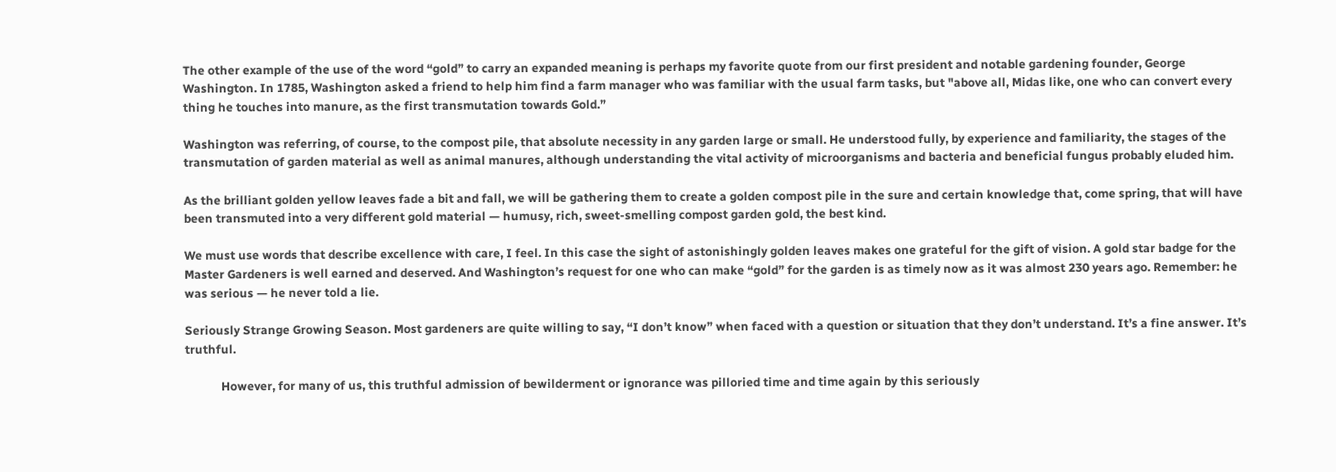The other example of the use of the word “gold” to carry an expanded meaning is perhaps my favorite quote from our first president and notable gardening founder, George Washington. In 1785, Washington asked a friend to help him find a farm manager who was familiar with the usual farm tasks, but "above all, Midas like, one who can convert every thing he touches into manure, as the first transmutation towards Gold.”

Washington was referring, of course, to the compost pile, that absolute necessity in any garden large or small. He understood fully, by experience and familiarity, the stages of the transmutation of garden material as well as animal manures, although understanding the vital activity of microorganisms and bacteria and beneficial fungus probably eluded him.

As the brilliant golden yellow leaves fade a bit and fall, we will be gathering them to create a golden compost pile in the sure and certain knowledge that, come spring, that will have been transmuted into a very different gold material — humusy, rich, sweet-smelling compost garden gold, the best kind.

We must use words that describe excellence with care, I feel. In this case the sight of astonishingly golden leaves makes one grateful for the gift of vision. A gold star badge for the Master Gardeners is well earned and deserved. And Washington’s request for one who can make “gold” for the garden is as timely now as it was almost 230 years ago. Remember: he was serious — he never told a lie.

Seriously Strange Growing Season. Most gardeners are quite willing to say, “I don’t know” when faced with a question or situation that they don’t understand. It’s a fine answer. It’s truthful.

            However, for many of us, this truthful admission of bewilderment or ignorance was pilloried time and time again by this seriously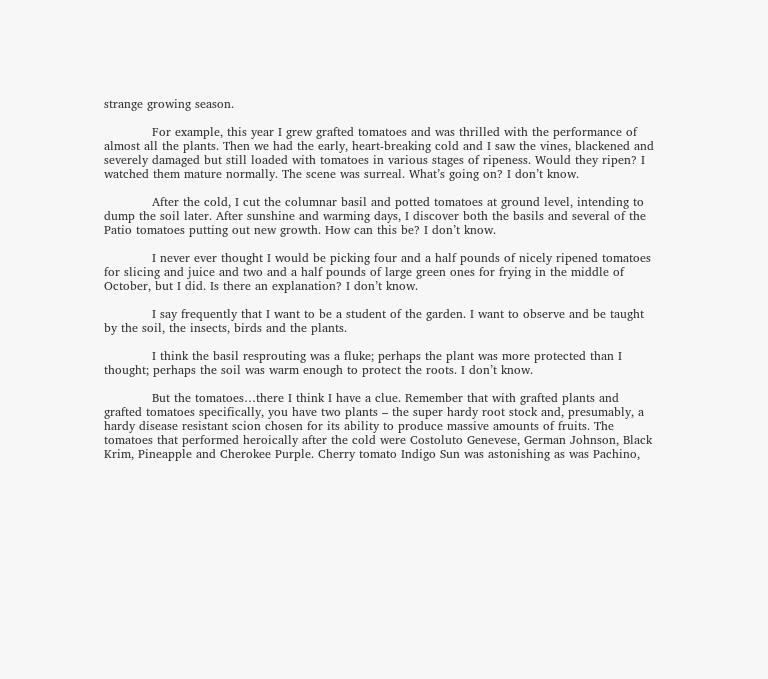strange growing season.

            For example, this year I grew grafted tomatoes and was thrilled with the performance of almost all the plants. Then we had the early, heart-breaking cold and I saw the vines, blackened and severely damaged but still loaded with tomatoes in various stages of ripeness. Would they ripen? I watched them mature normally. The scene was surreal. What’s going on? I don’t know.

            After the cold, I cut the columnar basil and potted tomatoes at ground level, intending to dump the soil later. After sunshine and warming days, I discover both the basils and several of the Patio tomatoes putting out new growth. How can this be? I don’t know.

            I never ever thought I would be picking four and a half pounds of nicely ripened tomatoes for slicing and juice and two and a half pounds of large green ones for frying in the middle of October, but I did. Is there an explanation? I don’t know.

            I say frequently that I want to be a student of the garden. I want to observe and be taught by the soil, the insects, birds and the plants.

            I think the basil resprouting was a fluke; perhaps the plant was more protected than I thought; perhaps the soil was warm enough to protect the roots. I don’t know.

            But the tomatoes…there I think I have a clue. Remember that with grafted plants and grafted tomatoes specifically, you have two plants – the super hardy root stock and, presumably, a hardy disease resistant scion chosen for its ability to produce massive amounts of fruits. The tomatoes that performed heroically after the cold were Costoluto Genevese, German Johnson, Black Krim, Pineapple and Cherokee Purple. Cherry tomato Indigo Sun was astonishing as was Pachino,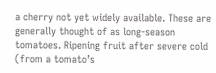a cherry not yet widely available. These are generally thought of as long-season tomatoes. Ripening fruit after severe cold (from a tomato’s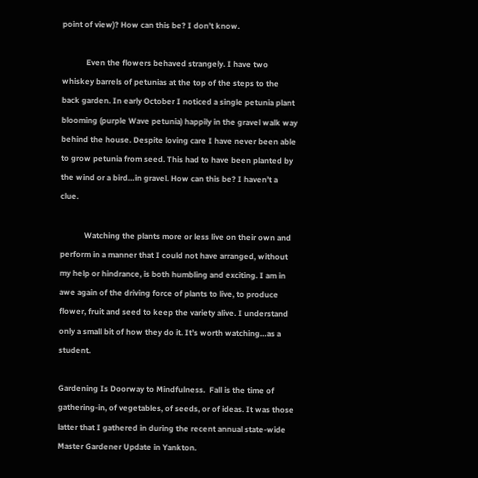point of view)? How can this be? I don’t know.

            Even the flowers behaved strangely. I have two whiskey barrels of petunias at the top of the steps to the back garden. In early October I noticed a single petunia plant blooming (purple Wave petunia) happily in the gravel walk way behind the house. Despite loving care I have never been able to grow petunia from seed. This had to have been planted by the wind or a bird…in gravel. How can this be? I haven’t a clue.

            Watching the plants more or less live on their own and perform in a manner that I could not have arranged, without my help or hindrance, is both humbling and exciting. I am in awe again of the driving force of plants to live, to produce flower, fruit and seed to keep the variety alive. I understand only a small bit of how they do it. It’s worth watching…as a student.

Gardening Is Doorway to Mindfulness.  Fall is the time of gathering-in, of vegetables, of seeds, or of ideas. It was those latter that I gathered in during the recent annual state-wide Master Gardener Update in Yankton.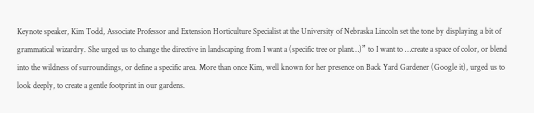Keynote speaker, Kim Todd, Associate Professor and Extension Horticulture Specialist at the University of Nebraska Lincoln set the tone by displaying a bit of grammatical wizardry. She urged us to change the directive in landscaping from I want a (specific tree or plant…)” to I want to …create a space of color, or blend into the wildness of surroundings, or define a specific area. More than once Kim, well known for her presence on Back Yard Gardener (Google it), urged us to look deeply, to create a gentle footprint in our gardens.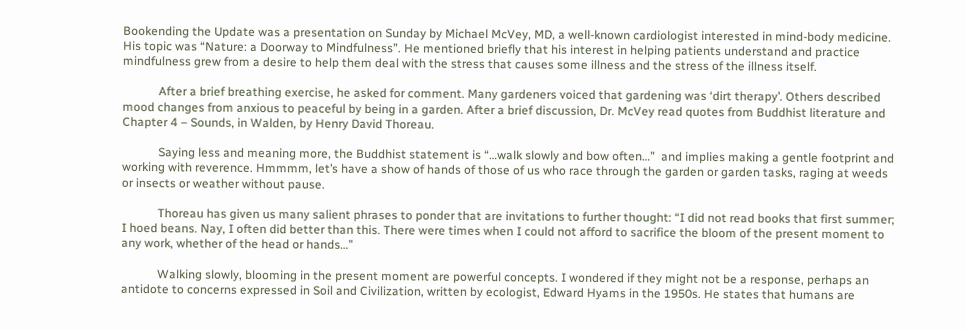Bookending the Update was a presentation on Sunday by Michael McVey, MD, a well-known cardiologist interested in mind-body medicine. His topic was “Nature: a Doorway to Mindfulness”. He mentioned briefly that his interest in helping patients understand and practice mindfulness grew from a desire to help them deal with the stress that causes some illness and the stress of the illness itself.

            After a brief breathing exercise, he asked for comment. Many gardeners voiced that gardening was ‘dirt therapy’. Others described mood changes from anxious to peaceful by being in a garden. After a brief discussion, Dr. McVey read quotes from Buddhist literature and Chapter 4 – Sounds, in Walden, by Henry David Thoreau.

            Saying less and meaning more, the Buddhist statement is “…walk slowly and bow often…”  and implies making a gentle footprint and working with reverence. Hmmmm, let’s have a show of hands of those of us who race through the garden or garden tasks, raging at weeds or insects or weather without pause.

            Thoreau has given us many salient phrases to ponder that are invitations to further thought: “I did not read books that first summer; I hoed beans. Nay, I often did better than this. There were times when I could not afford to sacrifice the bloom of the present moment to any work, whether of the head or hands…”

            Walking slowly, blooming in the present moment are powerful concepts. I wondered if they might not be a response, perhaps an antidote to concerns expressed in Soil and Civilization, written by ecologist, Edward Hyams in the 1950s. He states that humans are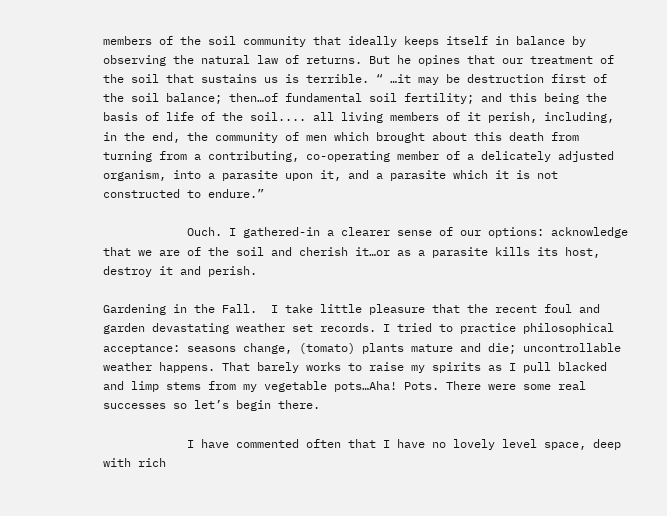members of the soil community that ideally keeps itself in balance by observing the natural law of returns. But he opines that our treatment of the soil that sustains us is terrible. “ …it may be destruction first of the soil balance; then…of fundamental soil fertility; and this being the basis of life of the soil.... all living members of it perish, including, in the end, the community of men which brought about this death from turning from a contributing, co-operating member of a delicately adjusted organism, into a parasite upon it, and a parasite which it is not constructed to endure.”

            Ouch. I gathered-in a clearer sense of our options: acknowledge that we are of the soil and cherish it…or as a parasite kills its host, destroy it and perish.

Gardening in the Fall.  I take little pleasure that the recent foul and garden devastating weather set records. I tried to practice philosophical acceptance: seasons change, (tomato) plants mature and die; uncontrollable weather happens. That barely works to raise my spirits as I pull blacked and limp stems from my vegetable pots…Aha! Pots. There were some real successes so let’s begin there.

            I have commented often that I have no lovely level space, deep with rich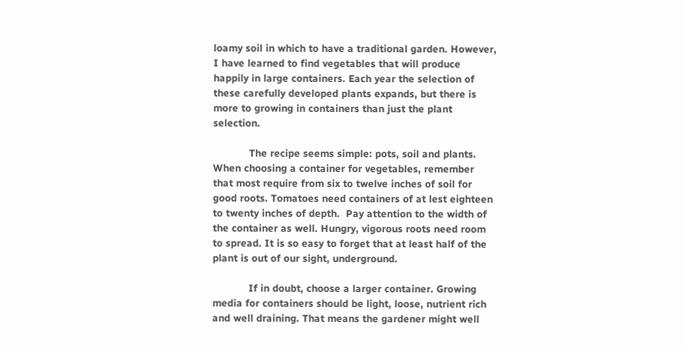loamy soil in which to have a traditional garden. However, I have learned to find vegetables that will produce happily in large containers. Each year the selection of these carefully developed plants expands, but there is more to growing in containers than just the plant selection.

            The recipe seems simple: pots, soil and plants. When choosing a container for vegetables, remember that most require from six to twelve inches of soil for good roots. Tomatoes need containers of at lest eighteen to twenty inches of depth.  Pay attention to the width of the container as well. Hungry, vigorous roots need room to spread. It is so easy to forget that at least half of the plant is out of our sight, underground.

            If in doubt, choose a larger container. Growing media for containers should be light, loose, nutrient rich and well draining. That means the gardener might well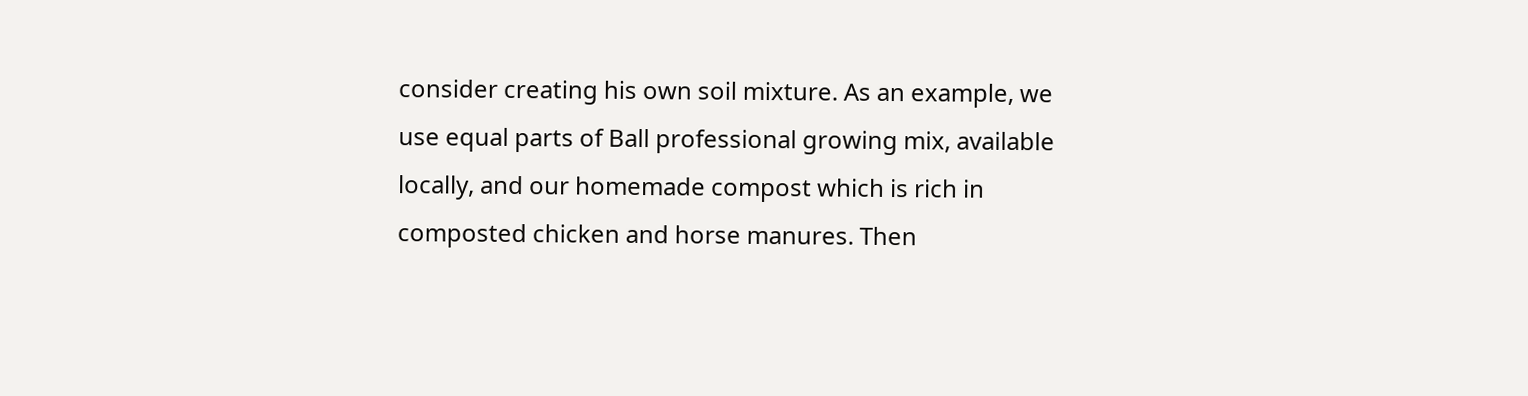consider creating his own soil mixture. As an example, we use equal parts of Ball professional growing mix, available locally, and our homemade compost which is rich in composted chicken and horse manures. Then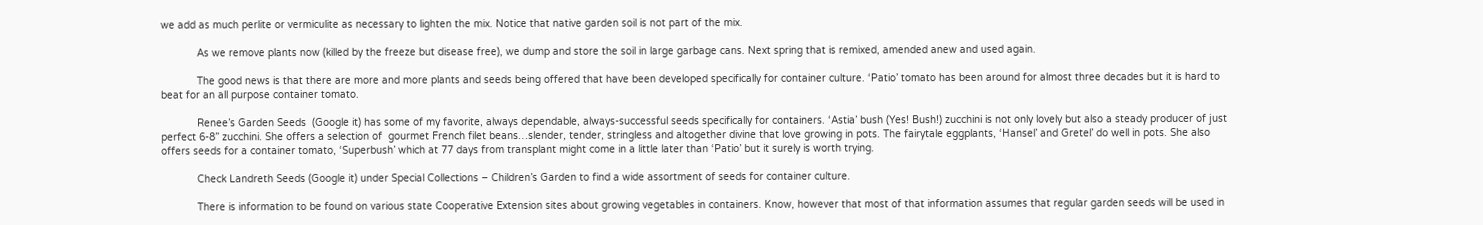we add as much perlite or vermiculite as necessary to lighten the mix. Notice that native garden soil is not part of the mix.

            As we remove plants now (killed by the freeze but disease free), we dump and store the soil in large garbage cans. Next spring that is remixed, amended anew and used again.

            The good news is that there are more and more plants and seeds being offered that have been developed specifically for container culture. ‘Patio’ tomato has been around for almost three decades but it is hard to beat for an all purpose container tomato.

            Renee’s Garden Seeds  (Google it) has some of my favorite, always dependable, always-successful seeds specifically for containers. ‘Astia’ bush (Yes! Bush!) zucchini is not only lovely but also a steady producer of just perfect 6-8” zucchini. She offers a selection of  gourmet French filet beans…slender, tender, stringless and altogether divine that love growing in pots. The fairytale eggplants, ‘Hansel’ and Gretel’ do well in pots. She also offers seeds for a container tomato, ‘Superbush’ which at 77 days from transplant might come in a little later than ‘Patio’ but it surely is worth trying.

            Check Landreth Seeds (Google it) under Special Collections – Children’s Garden to find a wide assortment of seeds for container culture.

            There is information to be found on various state Cooperative Extension sites about growing vegetables in containers. Know, however that most of that information assumes that regular garden seeds will be used in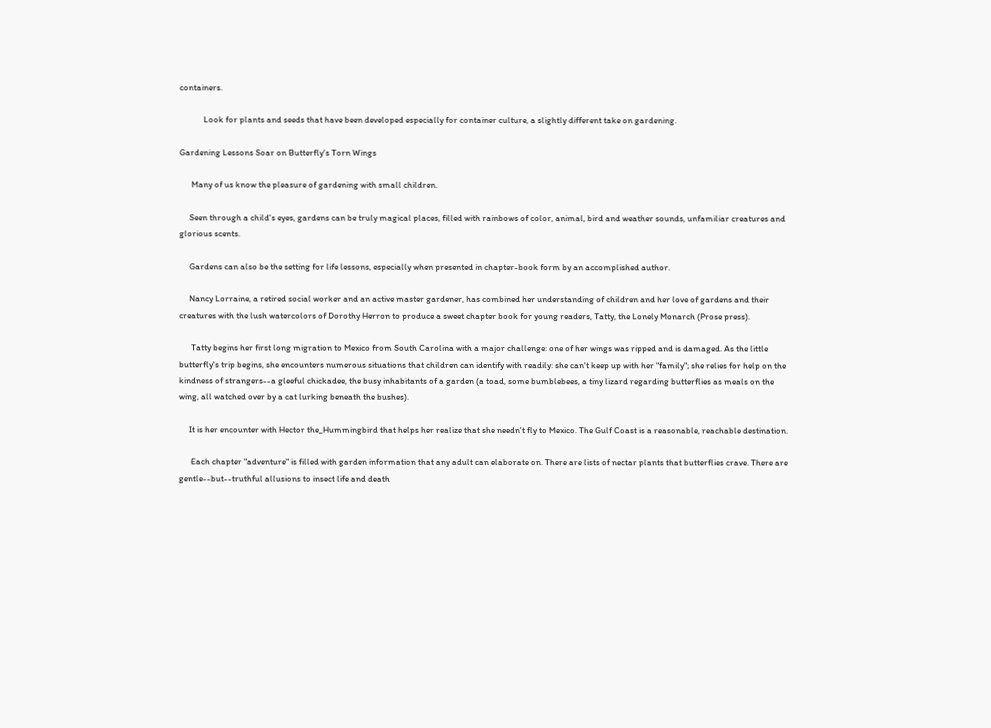containers.

            Look for plants and seeds that have been developed especially for container culture, a slightly different take on gardening.

Gardening Lessons Soar on Butterfly's Torn Wings

      Many of us know the pleasure of gardening with small children.

     Seen through a child's eyes, gardens can be truly magical places, filled with rainbows of color, animal, bird and weather sounds, unfamiliar creatures and glorious scents.

     Gardens can also be the setting for life lessons, especially when presented in chapter-book form by an accomplished author.

     Nancy Lorraine, a retired social worker and an active master gardener, has combined her understanding of children and her love of gardens and their creatures with the lush watercolors of Dorothy Herron to produce a sweet chapter book for young readers, Tatty, the Lonely Monarch (Prose press).

      Tatty begins her first long migration to Mexico from South Carolina with a major challenge: one of her wings was ripped and is damaged. As the little butterfly's trip begins, she encounters numerous situations that children can identify with readily: she can't keep up with her "family"; she relies for help on the kindness of strangers--a gleeful chickadee, the busy inhabitants of a garden (a toad, some bumblebees, a tiny lizard regarding butterflies as meals on the wing, all watched over by a cat lurking beneath the bushes).

     It is her encounter with Hector the_Hummingbird that helps her realize that she needn't fly to Mexico. The Gulf Coast is a reasonable, reachable destination.

      Each chapter "adventure" is filled with garden information that any adult can elaborate on. There are lists of nectar plants that butterflies crave. There are gentle--but--truthful allusions to insect life and death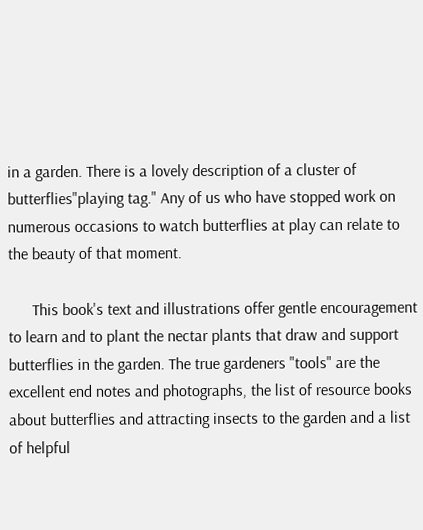in a garden. There is a lovely description of a cluster of butterflies"playing tag." Any of us who have stopped work on numerous occasions to watch butterflies at play can relate to the beauty of that moment.

      This book's text and illustrations offer gentle encouragement to learn and to plant the nectar plants that draw and support butterflies in the garden. The true gardeners "tools" are the excellent end notes and photographs, the list of resource books about butterflies and attracting insects to the garden and a list of helpful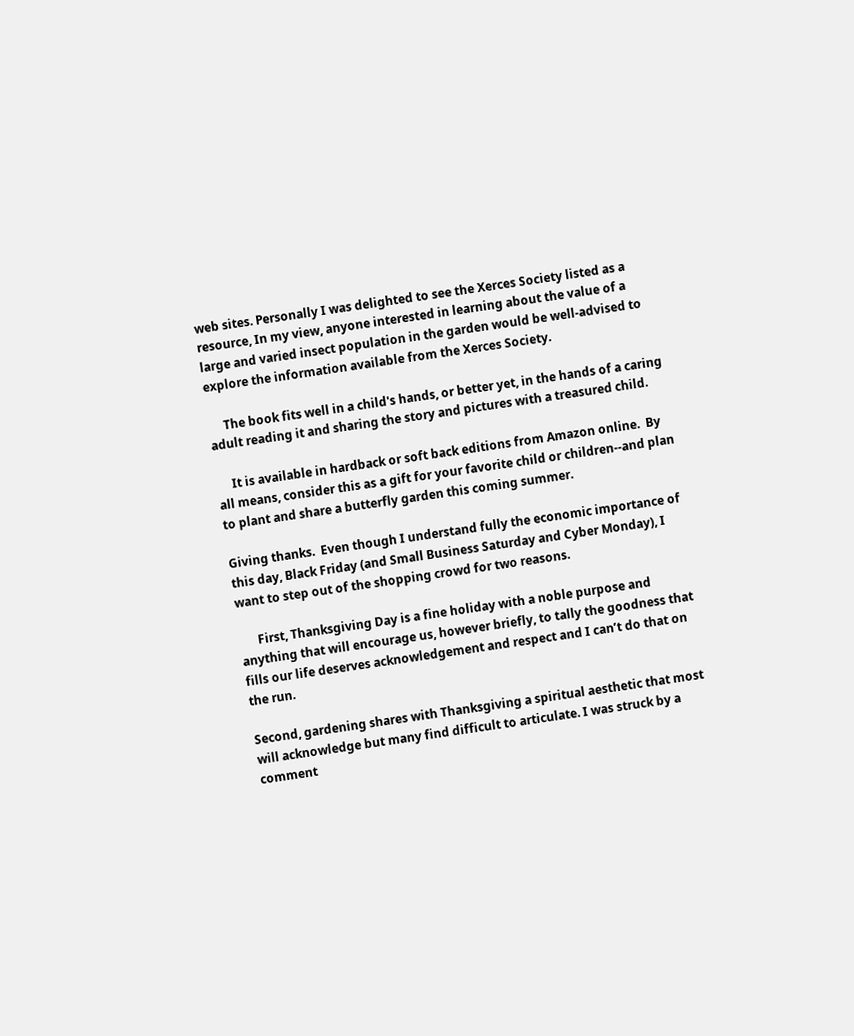web sites. Personally I was delighted to see the Xerces Society listed as a resource, In my view, anyone interested in learning about the value of a large and varied insect population in the garden would be well-advised to explore the information available from the Xerces Society.

     The book fits well in a child's hands, or better yet, in the hands of a caring adult reading it and sharing the story and pictures with a treasured child.

     It is available in hardback or soft back editions from Amazon online.  By all means, consider this as a gift for your favorite child or children--and plan to plant and share a butterfly garden this coming summer.

Giving thanks.  Even though I understand fully the economic importance of this day, Black Friday (and Small Business Saturday and Cyber Monday), I want to step out of the shopping crowd for two reasons.

      First, Thanksgiving Day is a fine holiday with a noble purpose and anything that will encourage us, however briefly, to tally the goodness that fills our life deserves acknowledgement and respect and I can’t do that on the run.

Second, gardening shares with Thanksgiving a spiritual aesthetic that most will acknowledge but many find difficult to articulate. I was struck by a comment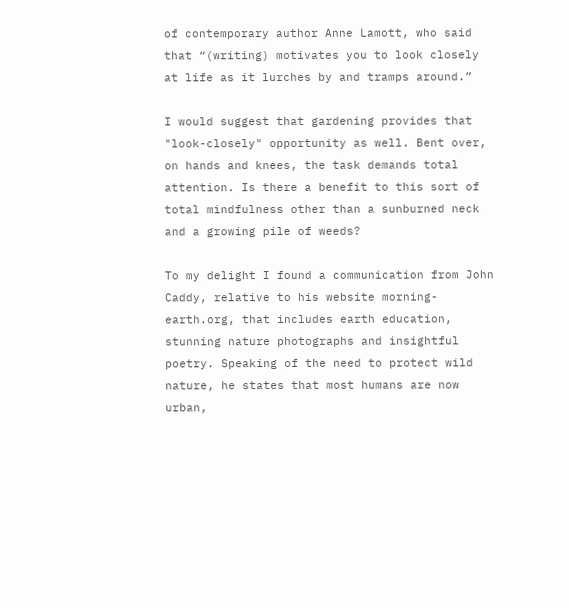of contemporary author Anne Lamott, who said that “(writing) motivates you to look closely at life as it lurches by and tramps around.”

I would suggest that gardening provides that "look-closely" opportunity as well. Bent over, on hands and knees, the task demands total attention. Is there a benefit to this sort of total mindfulness other than a sunburned neck and a growing pile of weeds?

To my delight I found a communication from John Caddy, relative to his website morning-earth.org, that includes earth education, stunning nature photographs and insightful poetry. Speaking of the need to protect wild nature, he states that most humans are now urban,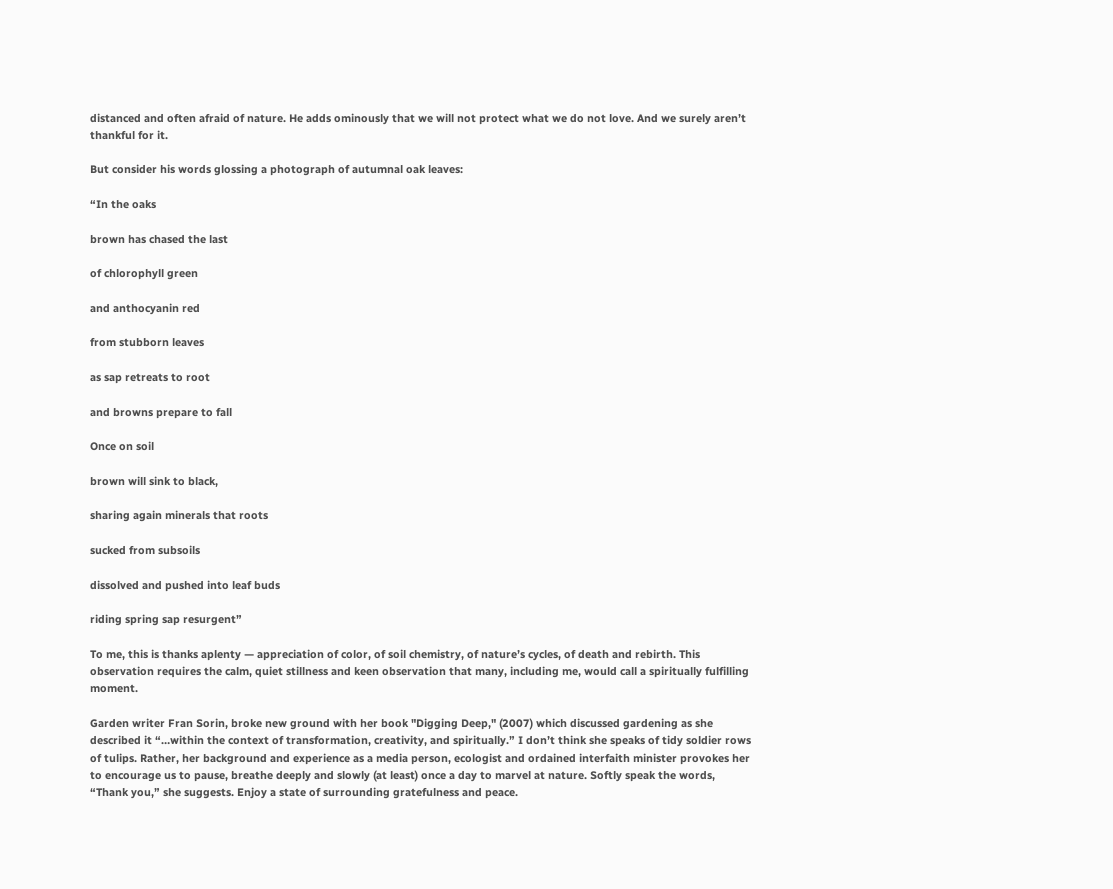distanced and often afraid of nature. He adds ominously that we will not protect what we do not love. And we surely aren’t thankful for it.

But consider his words glossing a photograph of autumnal oak leaves:

“In the oaks

brown has chased the last

of chlorophyll green

and anthocyanin red

from stubborn leaves

as sap retreats to root

and browns prepare to fall

Once on soil

brown will sink to black,

sharing again minerals that roots

sucked from subsoils

dissolved and pushed into leaf buds

riding spring sap resurgent”

To me, this is thanks aplenty — appreciation of color, of soil chemistry, of nature’s cycles, of death and rebirth. This observation requires the calm, quiet stillness and keen observation that many, including me, would call a spiritually fulfilling moment.

Garden writer Fran Sorin, broke new ground with her book "Digging Deep," (2007) which discussed gardening as she described it “…within the context of transformation, creativity, and spiritually.” I don’t think she speaks of tidy soldier rows of tulips. Rather, her background and experience as a media person, ecologist and ordained interfaith minister provokes her to encourage us to pause, breathe deeply and slowly (at least) once a day to marvel at nature. Softly speak the words, “Thank you,” she suggests. Enjoy a state of surrounding gratefulness and peace.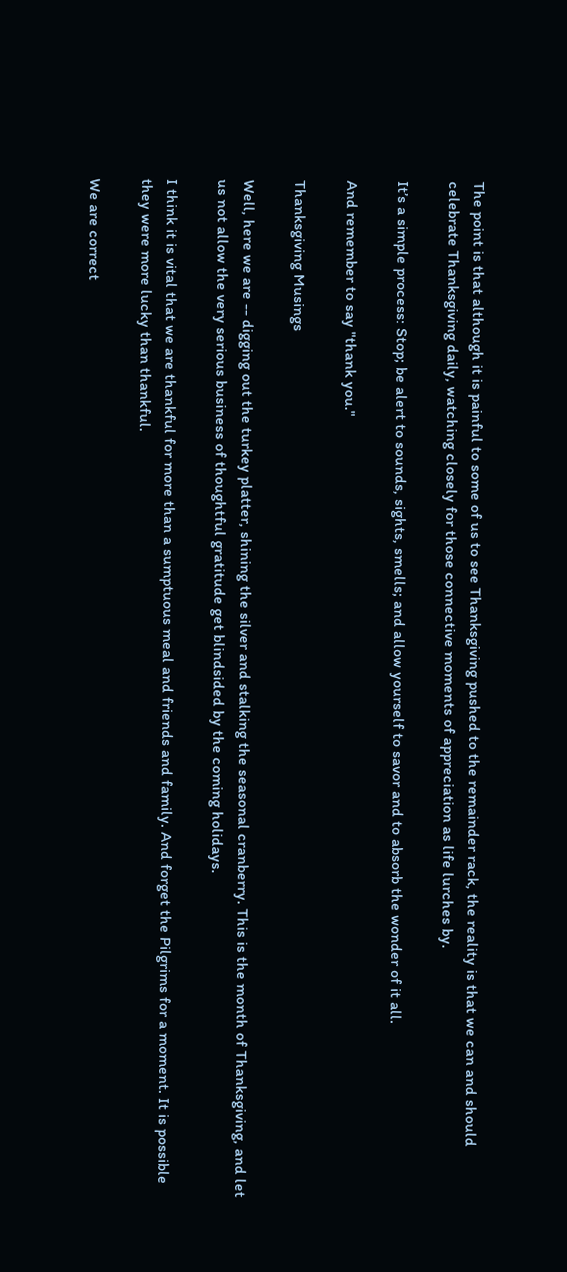The point is that although it is painful to some of us to see Thanksgiving pushed to the remainder rack, the reality is that we can and should celebrate Thanksgiving daily, watching closely for those connective moments of appreciation as life lurches by.

It’s a simple process: Stop; be alert to sounds, sights, smells; and allow yourself to savor and to absorb the wonder of it all.

And remember to say "thank you."

Thanksgiving Musings

Well, here we are -- digging out the turkey platter, shining the silver and stalking the seasonal cranberry. This is the month of Thanksgiving, and let us not allow the very serious business of thoughtful gratitude get blindsided by the coming holidays.

I think it is vital that we are thankful for more than a sumptuous meal and friends and family. And forget the Pilgrims for a moment. It is possible they were more lucky than thankful.

We are correct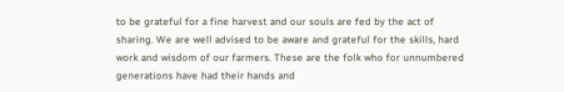to be grateful for a fine harvest and our souls are fed by the act of sharing. We are well advised to be aware and grateful for the skills, hard work and wisdom of our farmers. These are the folk who for unnumbered generations have had their hands and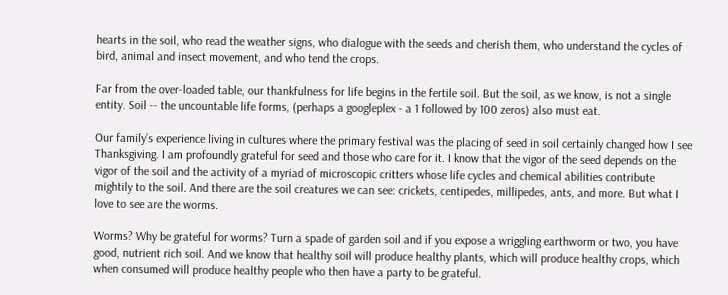hearts in the soil, who read the weather signs, who dialogue with the seeds and cherish them, who understand the cycles of bird, animal and insect movement, and who tend the crops.

Far from the over-loaded table, our thankfulness for life begins in the fertile soil. But the soil, as we know, is not a single entity. Soil -- the uncountable life forms, (perhaps a googleplex - a 1 followed by 100 zeros) also must eat.

Our family’s experience living in cultures where the primary festival was the placing of seed in soil certainly changed how I see Thanksgiving. I am profoundly grateful for seed and those who care for it. I know that the vigor of the seed depends on the vigor of the soil and the activity of a myriad of microscopic critters whose life cycles and chemical abilities contribute mightily to the soil. And there are the soil creatures we can see: crickets, centipedes, millipedes, ants, and more. But what I love to see are the worms.

Worms? Why be grateful for worms? Turn a spade of garden soil and if you expose a wriggling earthworm or two, you have good, nutrient rich soil. And we know that healthy soil will produce healthy plants, which will produce healthy crops, which when consumed will produce healthy people who then have a party to be grateful.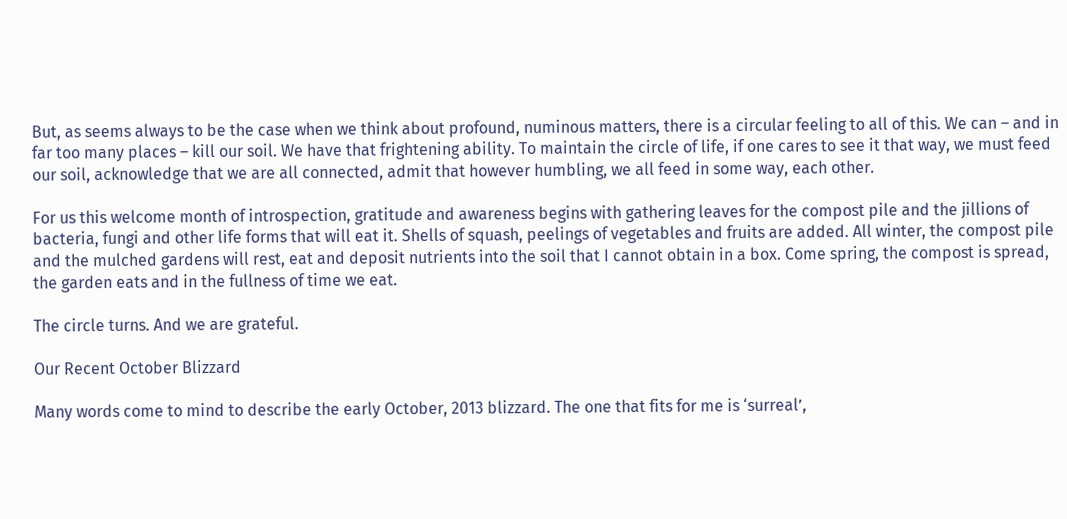But, as seems always to be the case when we think about profound, numinous matters, there is a circular feeling to all of this. We can – and in far too many places – kill our soil. We have that frightening ability. To maintain the circle of life, if one cares to see it that way, we must feed our soil, acknowledge that we are all connected, admit that however humbling, we all feed in some way, each other.

For us this welcome month of introspection, gratitude and awareness begins with gathering leaves for the compost pile and the jillions of bacteria, fungi and other life forms that will eat it. Shells of squash, peelings of vegetables and fruits are added. All winter, the compost pile and the mulched gardens will rest, eat and deposit nutrients into the soil that I cannot obtain in a box. Come spring, the compost is spread, the garden eats and in the fullness of time we eat.

The circle turns. And we are grateful.

Our Recent October Blizzard

Many words come to mind to describe the early October, 2013 blizzard. The one that fits for me is ‘surreal’,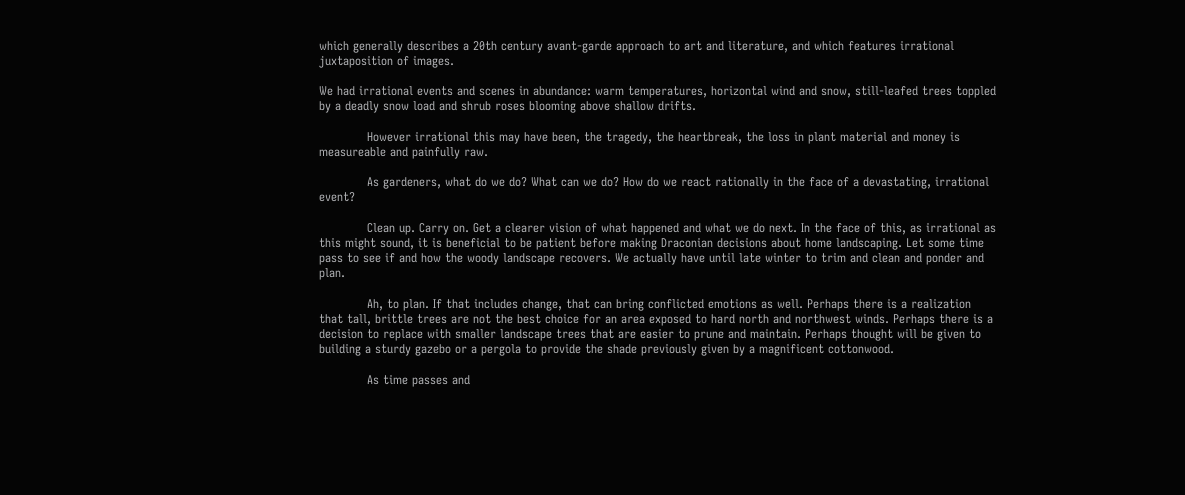which generally describes a 20th century avant-garde approach to art and literature, and which features irrational juxtaposition of images.

We had irrational events and scenes in abundance: warm temperatures, horizontal wind and snow, still-leafed trees toppled by a deadly snow load and shrub roses blooming above shallow drifts.

            However irrational this may have been, the tragedy, the heartbreak, the loss in plant material and money is measureable and painfully raw.

            As gardeners, what do we do? What can we do? How do we react rationally in the face of a devastating, irrational event?

            Clean up. Carry on. Get a clearer vision of what happened and what we do next. In the face of this, as irrational as this might sound, it is beneficial to be patient before making Draconian decisions about home landscaping. Let some time pass to see if and how the woody landscape recovers. We actually have until late winter to trim and clean and ponder and plan.

            Ah, to plan. If that includes change, that can bring conflicted emotions as well. Perhaps there is a realization that tall, brittle trees are not the best choice for an area exposed to hard north and northwest winds. Perhaps there is a decision to replace with smaller landscape trees that are easier to prune and maintain. Perhaps thought will be given to building a sturdy gazebo or a pergola to provide the shade previously given by a magnificent cottonwood.

            As time passes and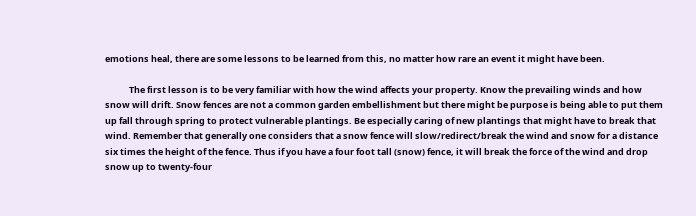emotions heal, there are some lessons to be learned from this, no matter how rare an event it might have been.

            The first lesson is to be very familiar with how the wind affects your property. Know the prevailing winds and how snow will drift. Snow fences are not a common garden embellishment but there might be purpose is being able to put them up fall through spring to protect vulnerable plantings. Be especially caring of new plantings that might have to break that wind. Remember that generally one considers that a snow fence will slow/redirect/break the wind and snow for a distance six times the height of the fence. Thus if you have a four foot tall (snow) fence, it will break the force of the wind and drop snow up to twenty-four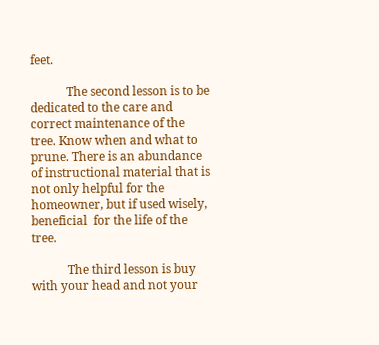feet.

            The second lesson is to be dedicated to the care and correct maintenance of the tree. Know when and what to prune. There is an abundance of instructional material that is not only helpful for the homeowner, but if used wisely,  beneficial  for the life of the tree.

            The third lesson is buy with your head and not your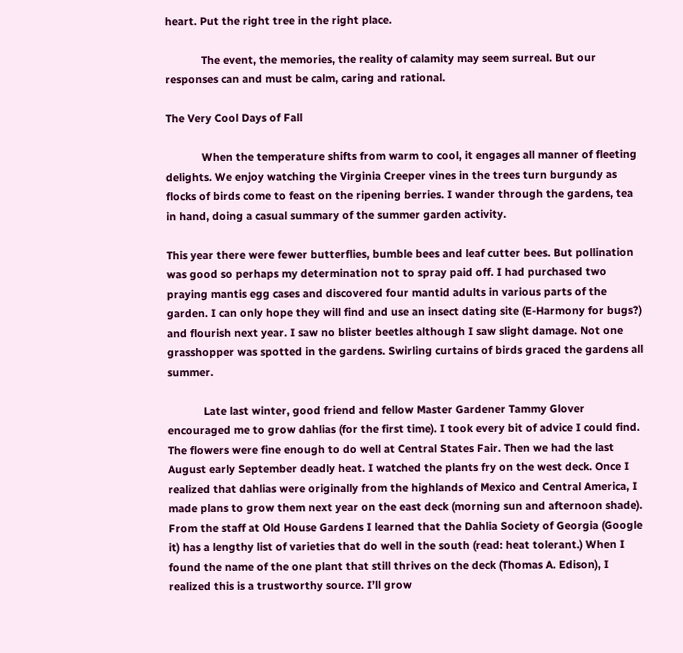heart. Put the right tree in the right place.

            The event, the memories, the reality of calamity may seem surreal. But our responses can and must be calm, caring and rational.

The Very Cool Days of Fall

            When the temperature shifts from warm to cool, it engages all manner of fleeting delights. We enjoy watching the Virginia Creeper vines in the trees turn burgundy as flocks of birds come to feast on the ripening berries. I wander through the gardens, tea in hand, doing a casual summary of the summer garden activity.

This year there were fewer butterflies, bumble bees and leaf cutter bees. But pollination was good so perhaps my determination not to spray paid off. I had purchased two praying mantis egg cases and discovered four mantid adults in various parts of the garden. I can only hope they will find and use an insect dating site (E-Harmony for bugs?) and flourish next year. I saw no blister beetles although I saw slight damage. Not one grasshopper was spotted in the gardens. Swirling curtains of birds graced the gardens all summer.

            Late last winter, good friend and fellow Master Gardener Tammy Glover encouraged me to grow dahlias (for the first time). I took every bit of advice I could find. The flowers were fine enough to do well at Central States Fair. Then we had the last August early September deadly heat. I watched the plants fry on the west deck. Once I realized that dahlias were originally from the highlands of Mexico and Central America, I made plans to grow them next year on the east deck (morning sun and afternoon shade). From the staff at Old House Gardens I learned that the Dahlia Society of Georgia (Google it) has a lengthy list of varieties that do well in the south (read: heat tolerant.) When I found the name of the one plant that still thrives on the deck (Thomas A. Edison), I realized this is a trustworthy source. I’ll grow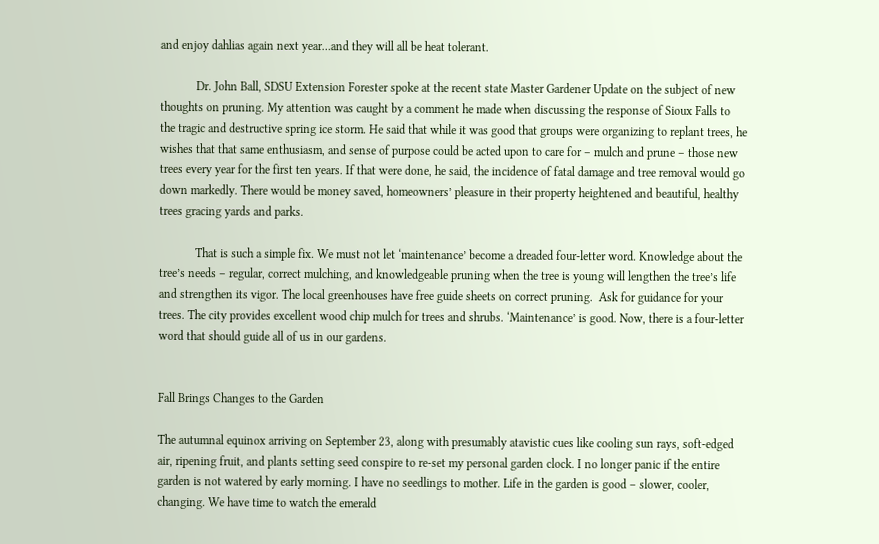and enjoy dahlias again next year…and they will all be heat tolerant.

            Dr. John Ball, SDSU Extension Forester spoke at the recent state Master Gardener Update on the subject of new thoughts on pruning. My attention was caught by a comment he made when discussing the response of Sioux Falls to the tragic and destructive spring ice storm. He said that while it was good that groups were organizing to replant trees, he wishes that that same enthusiasm, and sense of purpose could be acted upon to care for – mulch and prune – those new trees every year for the first ten years. If that were done, he said, the incidence of fatal damage and tree removal would go down markedly. There would be money saved, homeowners’ pleasure in their property heightened and beautiful, healthy trees gracing yards and parks.

            That is such a simple fix. We must not let ‘maintenance’ become a dreaded four-letter word. Knowledge about the tree’s needs – regular, correct mulching, and knowledgeable pruning when the tree is young will lengthen the tree’s life and strengthen its vigor. The local greenhouses have free guide sheets on correct pruning.  Ask for guidance for your trees. The city provides excellent wood chip mulch for trees and shrubs. ‘Maintenance’ is good. Now, there is a four-letter word that should guide all of us in our gardens.


Fall Brings Changes to the Garden

The autumnal equinox arriving on September 23, along with presumably atavistic cues like cooling sun rays, soft-edged air, ripening fruit, and plants setting seed conspire to re-set my personal garden clock. I no longer panic if the entire garden is not watered by early morning. I have no seedlings to mother. Life in the garden is good – slower, cooler, changing. We have time to watch the emerald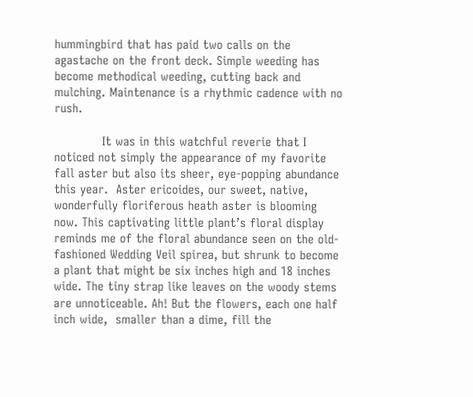hummingbird that has paid two calls on the agastache on the front deck. Simple weeding has become methodical weeding, cutting back and mulching. Maintenance is a rhythmic cadence with no rush.

            It was in this watchful reverie that I noticed not simply the appearance of my favorite fall aster but also its sheer, eye-popping abundance this year.  Aster ericoides, our sweet, native, wonderfully floriferous heath aster is blooming now. This captivating little plant’s floral display reminds me of the floral abundance seen on the old-fashioned Wedding Veil spirea, but shrunk to become a plant that might be six inches high and 18 inches wide. The tiny strap like leaves on the woody stems are unnoticeable. Ah! But the flowers, each one half inch wide,  smaller than a dime, fill the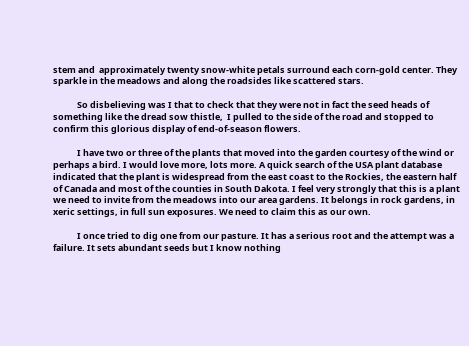stem and  approximately twenty snow-white petals surround each corn-gold center. They sparkle in the meadows and along the roadsides like scattered stars.

            So disbelieving was I that to check that they were not in fact the seed heads of something like the dread sow thistle,  I pulled to the side of the road and stopped to confirm this glorious display of end-of-season flowers.

            I have two or three of the plants that moved into the garden courtesy of the wind or perhaps a bird. I would love more, lots more. A quick search of the USA plant database indicated that the plant is widespread from the east coast to the Rockies, the eastern half of Canada and most of the counties in South Dakota. I feel very strongly that this is a plant we need to invite from the meadows into our area gardens. It belongs in rock gardens, in xeric settings, in full sun exposures. We need to claim this as our own.

            I once tried to dig one from our pasture. It has a serious root and the attempt was a failure. It sets abundant seeds but I know nothing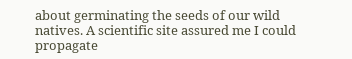about germinating the seeds of our wild  natives. A scientific site assured me I could propagate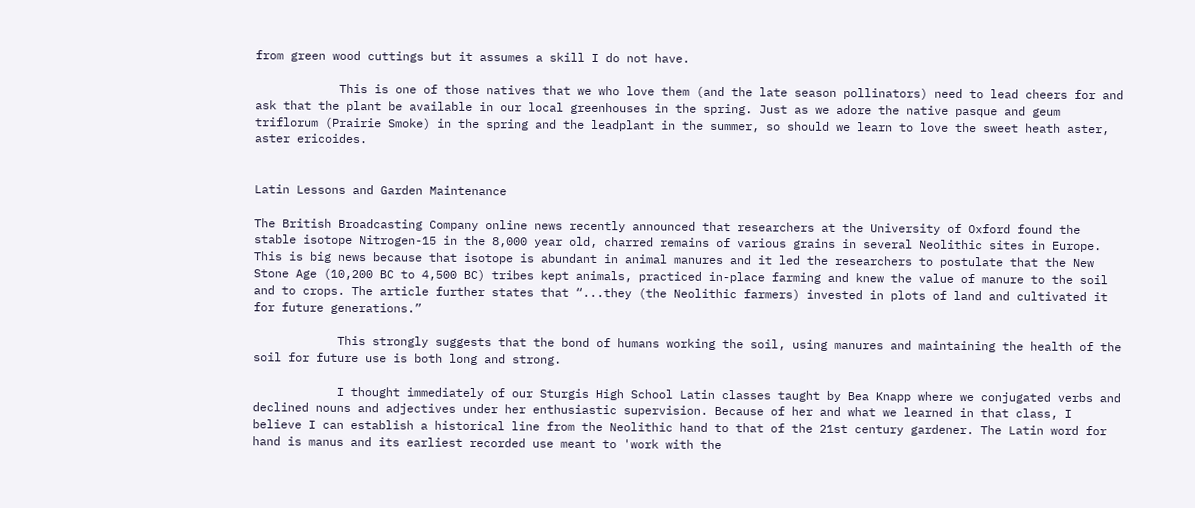from green wood cuttings but it assumes a skill I do not have.

            This is one of those natives that we who love them (and the late season pollinators) need to lead cheers for and ask that the plant be available in our local greenhouses in the spring. Just as we adore the native pasque and geum triflorum (Prairie Smoke) in the spring and the leadplant in the summer, so should we learn to love the sweet heath aster, aster ericoides.


Latin Lessons and Garden Maintenance

The British Broadcasting Company online news recently announced that researchers at the University of Oxford found the stable isotope Nitrogen-15 in the 8,000 year old, charred remains of various grains in several Neolithic sites in Europe. This is big news because that isotope is abundant in animal manures and it led the researchers to postulate that the New Stone Age (10,200 BC to 4,500 BC) tribes kept animals, practiced in-place farming and knew the value of manure to the soil and to crops. The article further states that “...they (the Neolithic farmers) invested in plots of land and cultivated it for future generations.”

            This strongly suggests that the bond of humans working the soil, using manures and maintaining the health of the soil for future use is both long and strong.

            I thought immediately of our Sturgis High School Latin classes taught by Bea Knapp where we conjugated verbs and declined nouns and adjectives under her enthusiastic supervision. Because of her and what we learned in that class, I believe I can establish a historical line from the Neolithic hand to that of the 21st century gardener. The Latin word for hand is manus and its earliest recorded use meant to 'work with the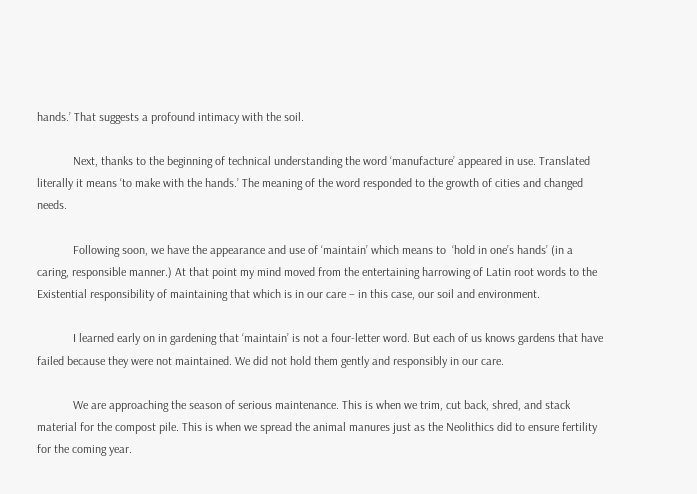hands.’ That suggests a profound intimacy with the soil.

            Next, thanks to the beginning of technical understanding the word ‘manufacture’ appeared in use. Translated literally it means ‘to make with the hands.’ The meaning of the word responded to the growth of cities and changed needs.

            Following soon, we have the appearance and use of ‘maintain’ which means to  ‘hold in one’s hands’ (in a caring, responsible manner.) At that point my mind moved from the entertaining harrowing of Latin root words to the Existential responsibility of maintaining that which is in our care – in this case, our soil and environment.

            I learned early on in gardening that ‘maintain’ is not a four-letter word. But each of us knows gardens that have failed because they were not maintained. We did not hold them gently and responsibly in our care.

            We are approaching the season of serious maintenance. This is when we trim, cut back, shred, and stack material for the compost pile. This is when we spread the animal manures just as the Neolithics did to ensure fertility for the coming year.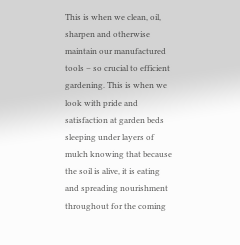This is when we clean, oil, sharpen and otherwise maintain our manufactured tools – so crucial to efficient gardening. This is when we look with pride and satisfaction at garden beds sleeping under layers of mulch knowing that because the soil is alive, it is eating and spreading nourishment throughout for the coming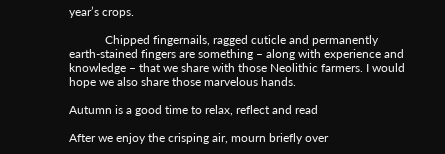year’s crops.

            Chipped fingernails, ragged cuticle and permanently earth-stained fingers are something – along with experience and knowledge – that we share with those Neolithic farmers. I would hope we also share those marvelous hands.

Autumn is a good time to relax, reflect and read

After we enjoy the crisping air, mourn briefly over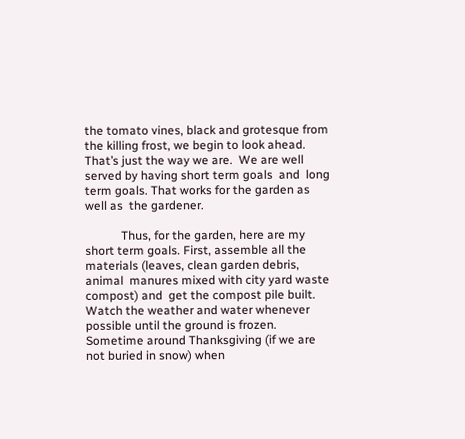the tomato vines, black and grotesque from the killing frost, we begin to look ahead. That’s just the way we are.  We are well served by having short term goals  and  long term goals. That works for the garden as well as  the gardener.

            Thus, for the garden, here are my short term goals. First, assemble all the materials (leaves, clean garden debris, animal  manures mixed with city yard waste compost) and  get the compost pile built. Watch the weather and water whenever possible until the ground is frozen. Sometime around Thanksgiving (if we are not buried in snow) when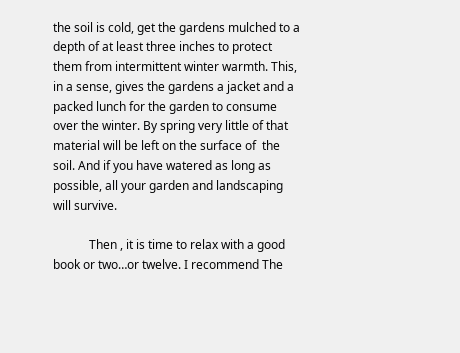the soil is cold, get the gardens mulched to a depth of at least three inches to protect them from intermittent winter warmth. This, in a sense, gives the gardens a jacket and a packed lunch for the garden to consume over the winter. By spring very little of that material will be left on the surface of  the soil. And if you have watered as long as possible, all your garden and landscaping will survive.

            Then , it is time to relax with a good book or two…or twelve. I recommend The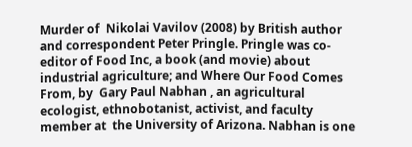Murder of  Nikolai Vavilov (2008) by British author and correspondent Peter Pringle. Pringle was co-editor of Food Inc, a book (and movie) about industrial agriculture; and Where Our Food Comes From, by  Gary Paul Nabhan , an agricultural ecologist, ethnobotanist, activist, and faculty member at  the University of Arizona. Nabhan is one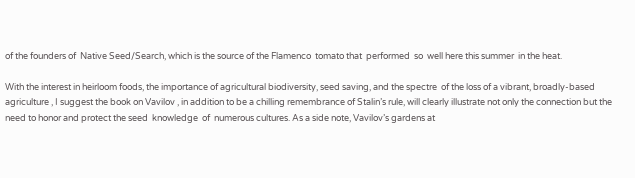of the founders of  Native Seed/Search, which is the source of the Flamenco  tomato that  performed  so  well here this summer  in the heat.

With the interest in heirloom foods, the importance of agricultural biodiversity, seed saving, and the spectre  of the loss of a vibrant, broadly-based agriculture , I suggest the book on Vavilov , in addition to be a chilling remembrance of Stalin’s rule, will clearly illustrate not only the connection but the  need to honor and protect the seed  knowledge  of  numerous cultures. As a side note, Vavilov’s gardens at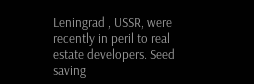Leningrad , USSR, were recently in peril to real estate developers. Seed saving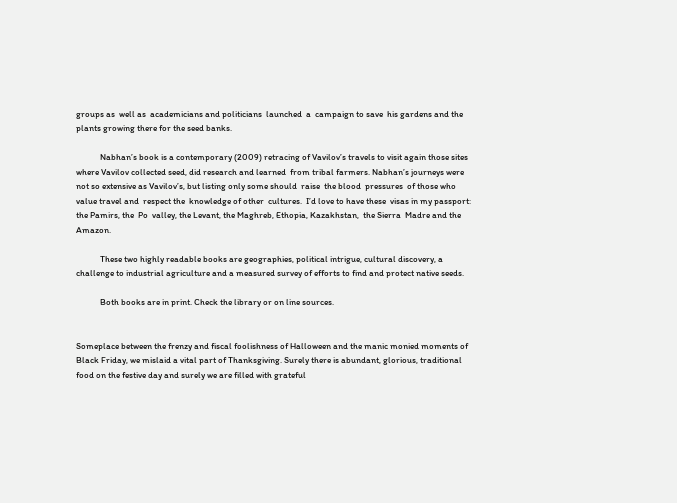groups as  well as  academicians and politicians  launched  a  campaign to save  his gardens and the plants growing there for the seed banks.

            Nabhan’s book is a contemporary (2009) retracing of Vavilov’s travels to visit again those sites where Vavilov collected seed, did research and learned  from tribal farmers. Nabhan’s journeys were not so extensive as Vavilov’s, but listing only some should  raise  the blood  pressures  of those who value travel and  respect the  knowledge of other  cultures.  I’d love to have these  visas in my passport: the Pamirs, the  Po  valley, the Levant, the Maghreb, Ethopia, Kazakhstan,  the Sierra  Madre and the Amazon.

            These two highly readable books are geographies, political intrigue, cultural discovery, a challenge to industrial agriculture and a measured survey of efforts to find and protect native seeds.

            Both books are in print. Check the library or on line sources.


Someplace between the frenzy and fiscal foolishness of Halloween and the manic monied moments of Black Friday, we mislaid a vital part of Thanksgiving. Surely there is abundant, glorious, traditional food on the festive day and surely we are filled with grateful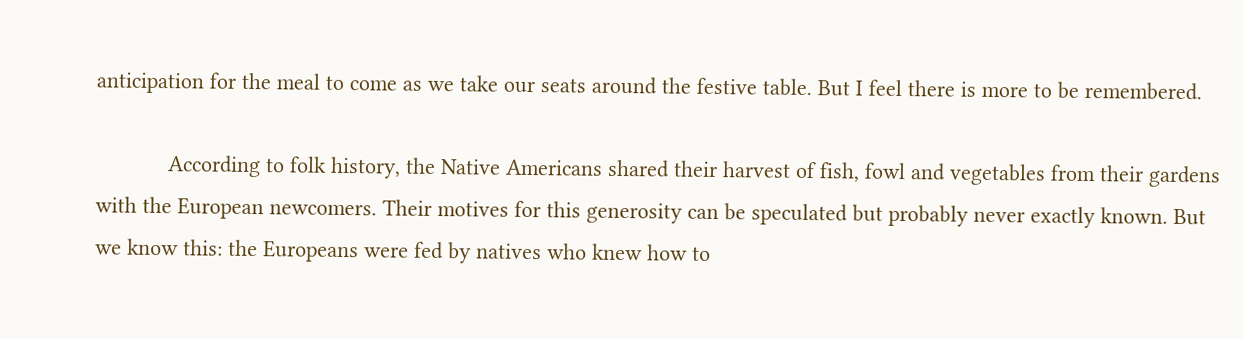anticipation for the meal to come as we take our seats around the festive table. But I feel there is more to be remembered.

            According to folk history, the Native Americans shared their harvest of fish, fowl and vegetables from their gardens with the European newcomers. Their motives for this generosity can be speculated but probably never exactly known. But we know this: the Europeans were fed by natives who knew how to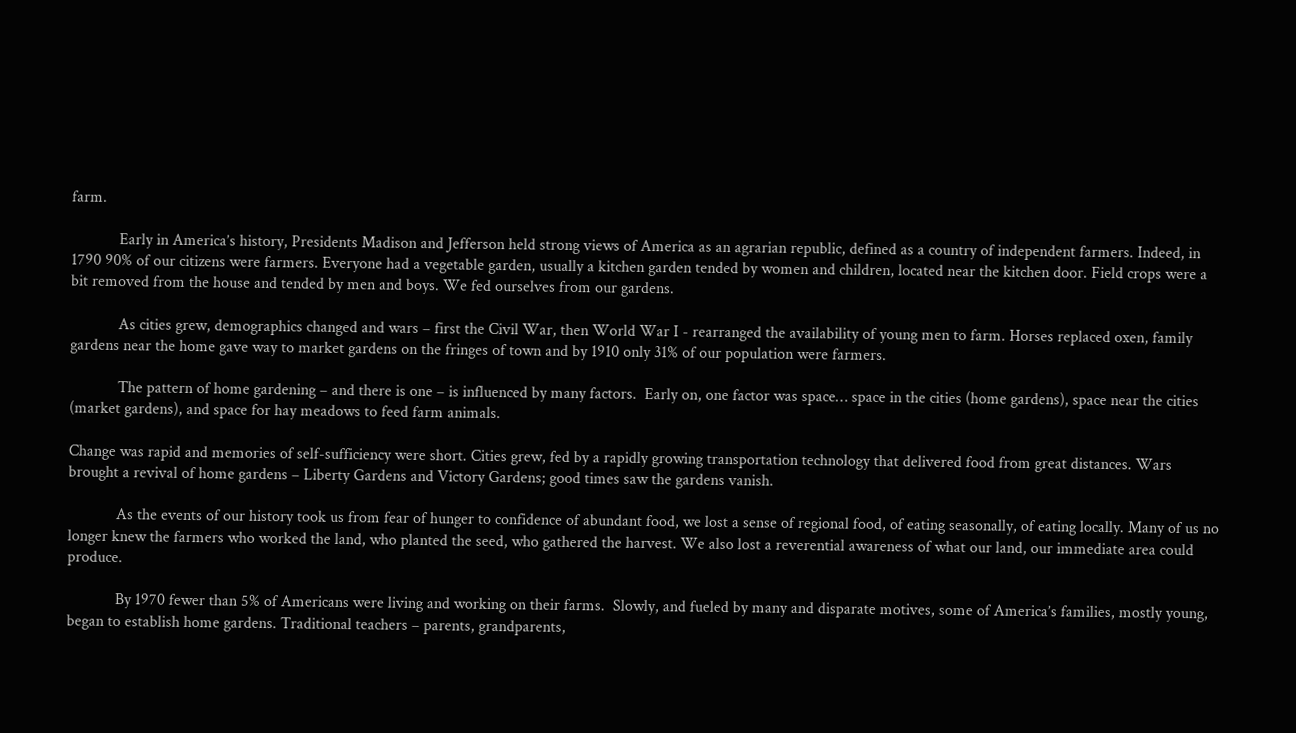farm.

            Early in America’s history, Presidents Madison and Jefferson held strong views of America as an agrarian republic, defined as a country of independent farmers. Indeed, in 1790 90% of our citizens were farmers. Everyone had a vegetable garden, usually a kitchen garden tended by women and children, located near the kitchen door. Field crops were a bit removed from the house and tended by men and boys. We fed ourselves from our gardens.

            As cities grew, demographics changed and wars – first the Civil War, then World War I - rearranged the availability of young men to farm. Horses replaced oxen, family gardens near the home gave way to market gardens on the fringes of town and by 1910 only 31% of our population were farmers.

            The pattern of home gardening – and there is one – is influenced by many factors.  Early on, one factor was space… space in the cities (home gardens), space near the cities (market gardens), and space for hay meadows to feed farm animals.

Change was rapid and memories of self-sufficiency were short. Cities grew, fed by a rapidly growing transportation technology that delivered food from great distances. Wars brought a revival of home gardens – Liberty Gardens and Victory Gardens; good times saw the gardens vanish.

            As the events of our history took us from fear of hunger to confidence of abundant food, we lost a sense of regional food, of eating seasonally, of eating locally. Many of us no longer knew the farmers who worked the land, who planted the seed, who gathered the harvest. We also lost a reverential awareness of what our land, our immediate area could produce.

            By 1970 fewer than 5% of Americans were living and working on their farms.  Slowly, and fueled by many and disparate motives, some of America’s families, mostly young, began to establish home gardens. Traditional teachers – parents, grandparents,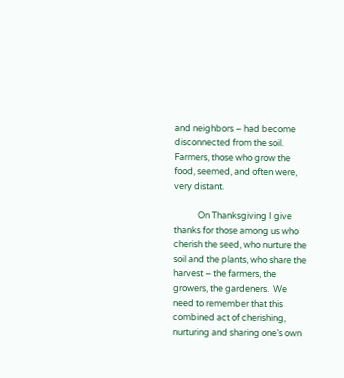and neighbors – had become disconnected from the soil. Farmers, those who grow the food, seemed, and often were, very distant.

            On Thanksgiving I give thanks for those among us who cherish the seed, who nurture the soil and the plants, who share the harvest – the farmers, the growers, the gardeners.  We need to remember that this combined act of cherishing, nurturing and sharing one’s own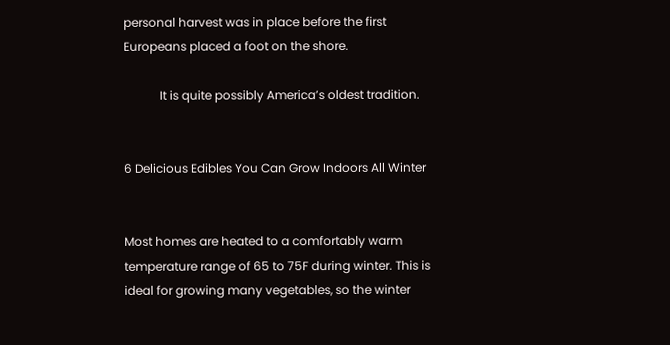personal harvest was in place before the first Europeans placed a foot on the shore.

            It is quite possibly America’s oldest tradition.


6 Delicious Edibles You Can Grow Indoors All Winter


Most homes are heated to a comfortably warm temperature range of 65 to 75F during winter. This is ideal for growing many vegetables, so the winter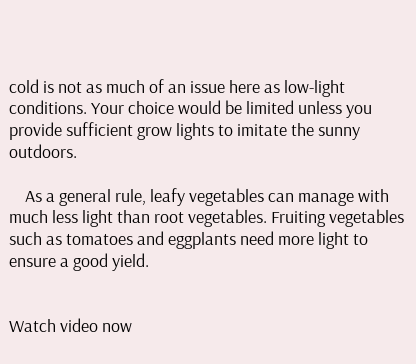cold is not as much of an issue here as low-light conditions. Your choice would be limited unless you provide sufficient grow lights to imitate the sunny outdoors.

    As a general rule, leafy vegetables can manage with much less light than root vegetables. Fruiting vegetables such as tomatoes and eggplants need more light to ensure a good yield.


Watch video now